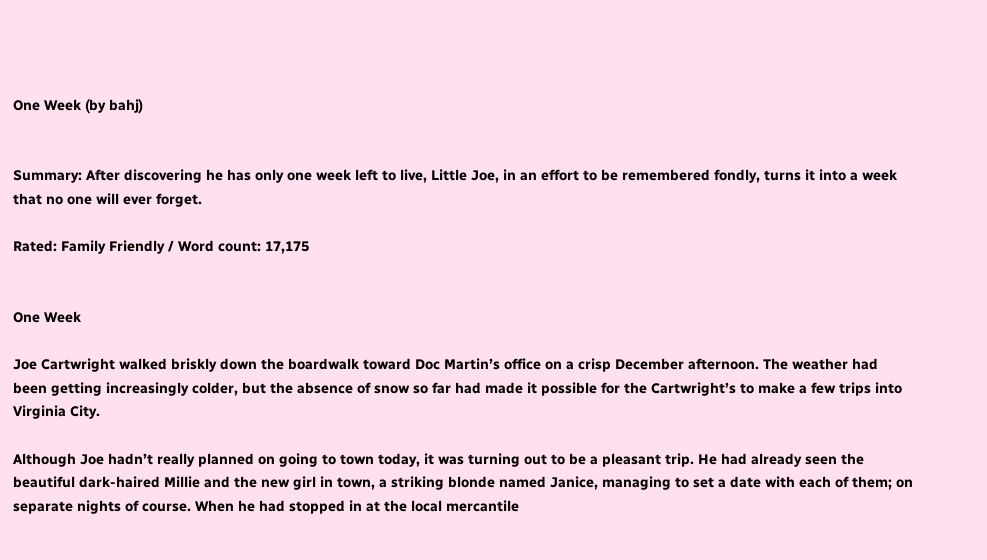One Week (by bahj)


Summary: After discovering he has only one week left to live, Little Joe, in an effort to be remembered fondly, turns it into a week that no one will ever forget.

Rated: Family Friendly / Word count: 17,175


One Week

Joe Cartwright walked briskly down the boardwalk toward Doc Martin’s office on a crisp December afternoon. The weather had been getting increasingly colder, but the absence of snow so far had made it possible for the Cartwright’s to make a few trips into Virginia City.

Although Joe hadn’t really planned on going to town today, it was turning out to be a pleasant trip. He had already seen the beautiful dark-haired Millie and the new girl in town, a striking blonde named Janice, managing to set a date with each of them; on separate nights of course. When he had stopped in at the local mercantile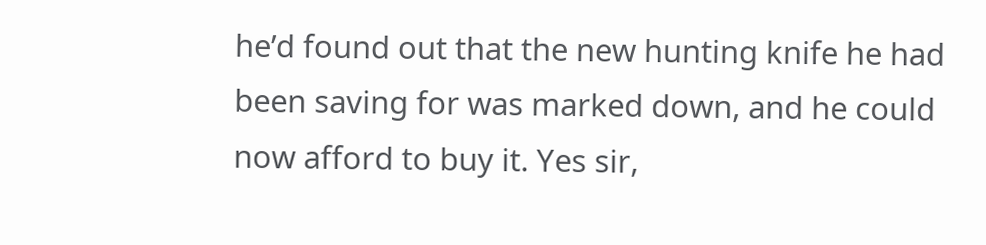he’d found out that the new hunting knife he had been saving for was marked down, and he could now afford to buy it. Yes sir,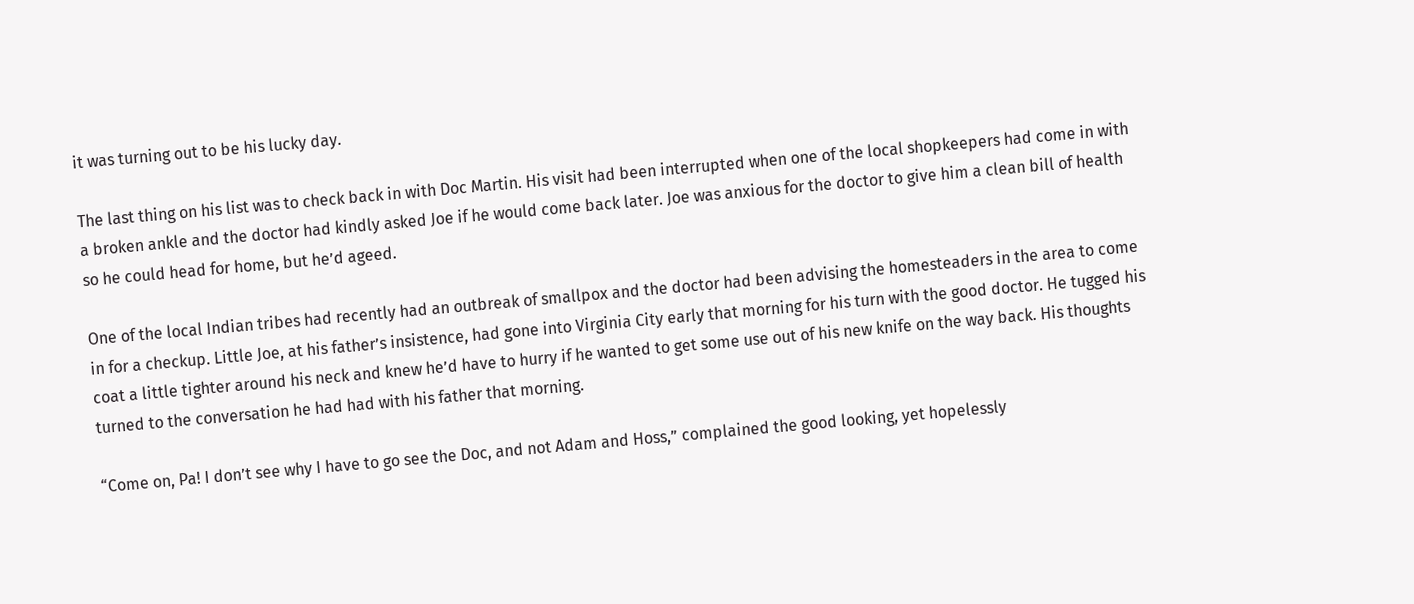it was turning out to be his lucky day.

The last thing on his list was to check back in with Doc Martin. His visit had been interrupted when one of the local shopkeepers had come in with a broken ankle and the doctor had kindly asked Joe if he would come back later. Joe was anxious for the doctor to give him a clean bill of health so he could head for home, but he’d ageed.

One of the local Indian tribes had recently had an outbreak of smallpox and the doctor had been advising the homesteaders in the area to come in for a checkup. Little Joe, at his father’s insistence, had gone into Virginia City early that morning for his turn with the good doctor. He tugged his coat a little tighter around his neck and knew he’d have to hurry if he wanted to get some use out of his new knife on the way back. His thoughts turned to the conversation he had had with his father that morning.

“Come on, Pa! I don’t see why I have to go see the Doc, and not Adam and Hoss,” complained the good looking, yet hopelessly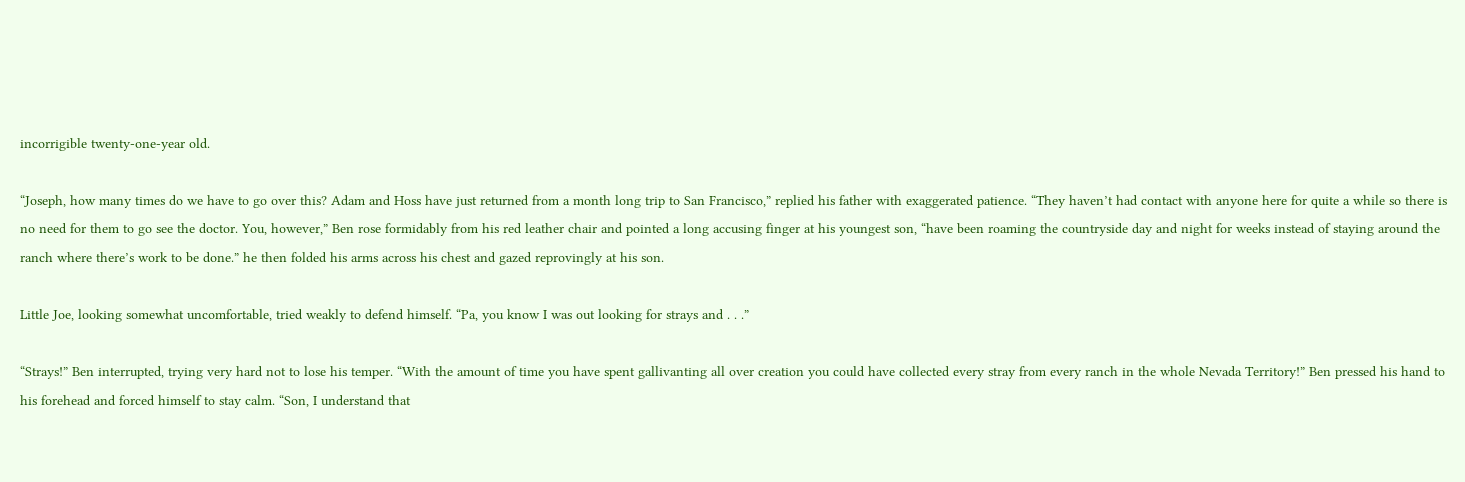incorrigible twenty-one-year old.

“Joseph, how many times do we have to go over this? Adam and Hoss have just returned from a month long trip to San Francisco,” replied his father with exaggerated patience. “They haven’t had contact with anyone here for quite a while so there is no need for them to go see the doctor. You, however,” Ben rose formidably from his red leather chair and pointed a long accusing finger at his youngest son, “have been roaming the countryside day and night for weeks instead of staying around the ranch where there’s work to be done.” he then folded his arms across his chest and gazed reprovingly at his son.

Little Joe, looking somewhat uncomfortable, tried weakly to defend himself. “Pa, you know I was out looking for strays and . . .”

“Strays!” Ben interrupted, trying very hard not to lose his temper. “With the amount of time you have spent gallivanting all over creation you could have collected every stray from every ranch in the whole Nevada Territory!” Ben pressed his hand to his forehead and forced himself to stay calm. “Son, I understand that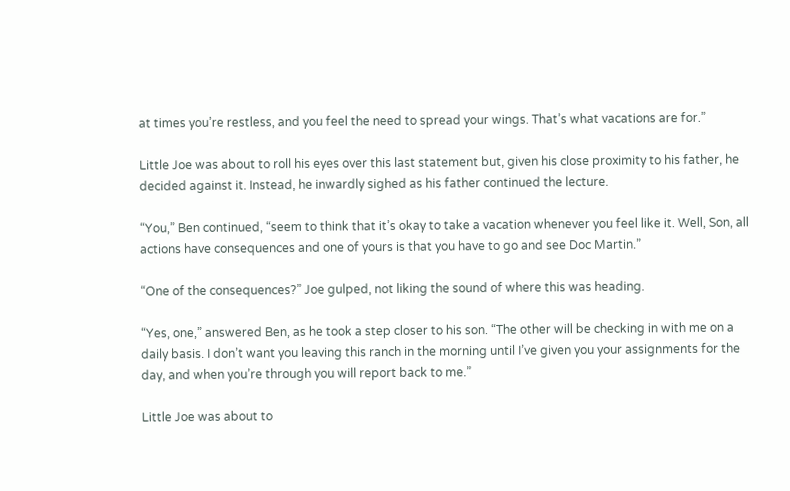at times you’re restless, and you feel the need to spread your wings. That’s what vacations are for.”

Little Joe was about to roll his eyes over this last statement but, given his close proximity to his father, he decided against it. Instead, he inwardly sighed as his father continued the lecture.

“You,” Ben continued, “seem to think that it’s okay to take a vacation whenever you feel like it. Well, Son, all actions have consequences and one of yours is that you have to go and see Doc Martin.”

“One of the consequences?” Joe gulped, not liking the sound of where this was heading.

“Yes, one,” answered Ben, as he took a step closer to his son. “The other will be checking in with me on a daily basis. I don’t want you leaving this ranch in the morning until I’ve given you your assignments for the day, and when you’re through you will report back to me.”

Little Joe was about to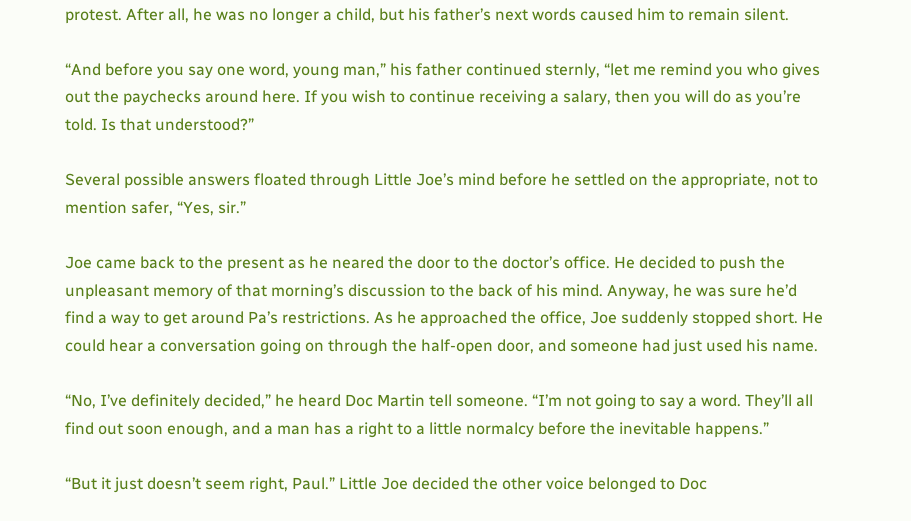protest. After all, he was no longer a child, but his father’s next words caused him to remain silent.

“And before you say one word, young man,” his father continued sternly, “let me remind you who gives out the paychecks around here. If you wish to continue receiving a salary, then you will do as you’re told. Is that understood?”

Several possible answers floated through Little Joe’s mind before he settled on the appropriate, not to mention safer, “Yes, sir.”

Joe came back to the present as he neared the door to the doctor’s office. He decided to push the unpleasant memory of that morning’s discussion to the back of his mind. Anyway, he was sure he’d find a way to get around Pa’s restrictions. As he approached the office, Joe suddenly stopped short. He could hear a conversation going on through the half-open door, and someone had just used his name.

“No, I’ve definitely decided,” he heard Doc Martin tell someone. “I’m not going to say a word. They’ll all find out soon enough, and a man has a right to a little normalcy before the inevitable happens.”

“But it just doesn’t seem right, Paul.” Little Joe decided the other voice belonged to Doc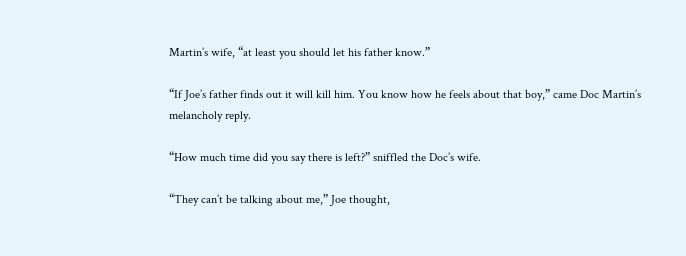Martin’s wife, “at least you should let his father know.”

“If Joe’s father finds out it will kill him. You know how he feels about that boy,” came Doc Martin’s melancholy reply.

“How much time did you say there is left?” sniffled the Doc’s wife.

“They can’t be talking about me,” Joe thought,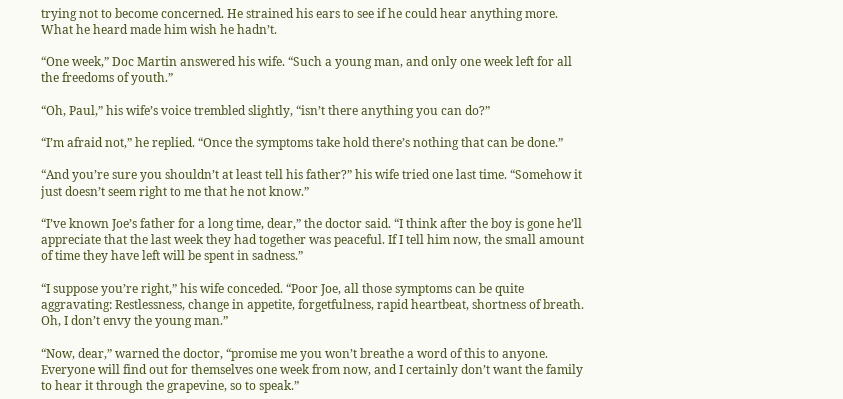trying not to become concerned. He strained his ears to see if he could hear anything more. What he heard made him wish he hadn’t.

“One week,” Doc Martin answered his wife. “Such a young man, and only one week left for all the freedoms of youth.”

“Oh, Paul,” his wife’s voice trembled slightly, “isn’t there anything you can do?”

“I’m afraid not,” he replied. “Once the symptoms take hold there’s nothing that can be done.”

“And you’re sure you shouldn’t at least tell his father?” his wife tried one last time. “Somehow it just doesn’t seem right to me that he not know.”

“I’ve known Joe’s father for a long time, dear,” the doctor said. “I think after the boy is gone he’ll appreciate that the last week they had together was peaceful. If I tell him now, the small amount of time they have left will be spent in sadness.”

“I suppose you’re right,” his wife conceded. “Poor Joe, all those symptoms can be quite aggravating: Restlessness, change in appetite, forgetfulness, rapid heartbeat, shortness of breath. Oh, I don’t envy the young man.”

“Now, dear,” warned the doctor, “promise me you won’t breathe a word of this to anyone. Everyone will find out for themselves one week from now, and I certainly don’t want the family to hear it through the grapevine, so to speak.”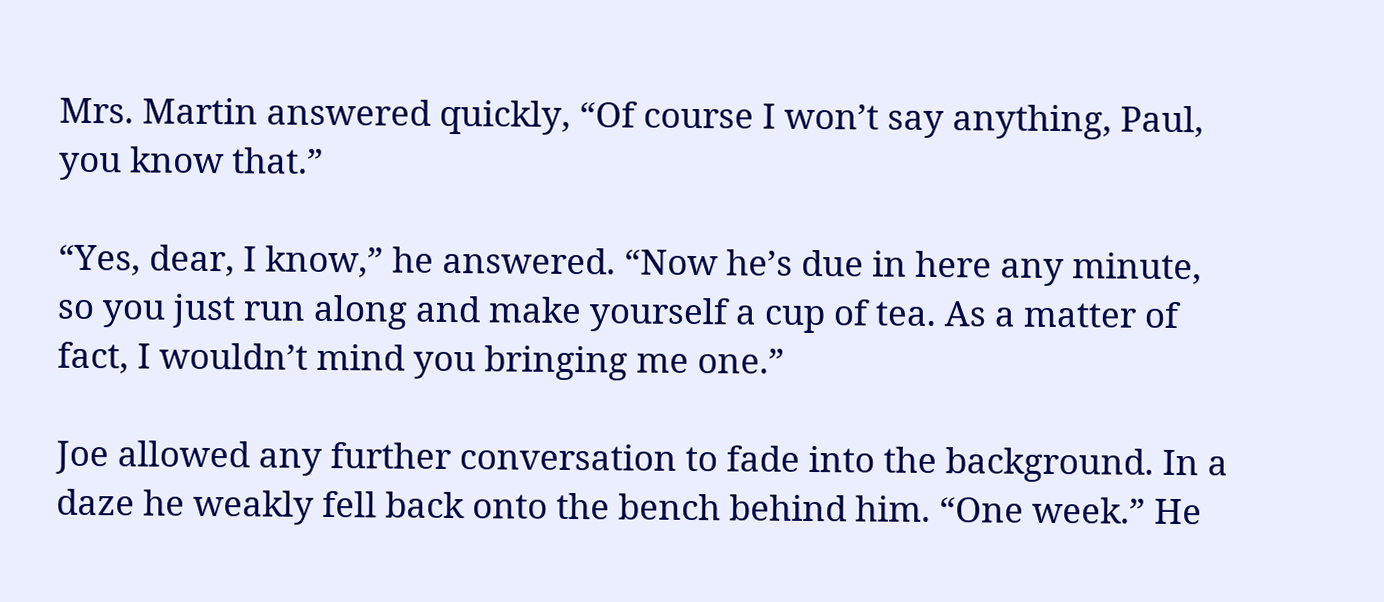Mrs. Martin answered quickly, “Of course I won’t say anything, Paul, you know that.”

“Yes, dear, I know,” he answered. “Now he’s due in here any minute, so you just run along and make yourself a cup of tea. As a matter of fact, I wouldn’t mind you bringing me one.”

Joe allowed any further conversation to fade into the background. In a daze he weakly fell back onto the bench behind him. “One week.” He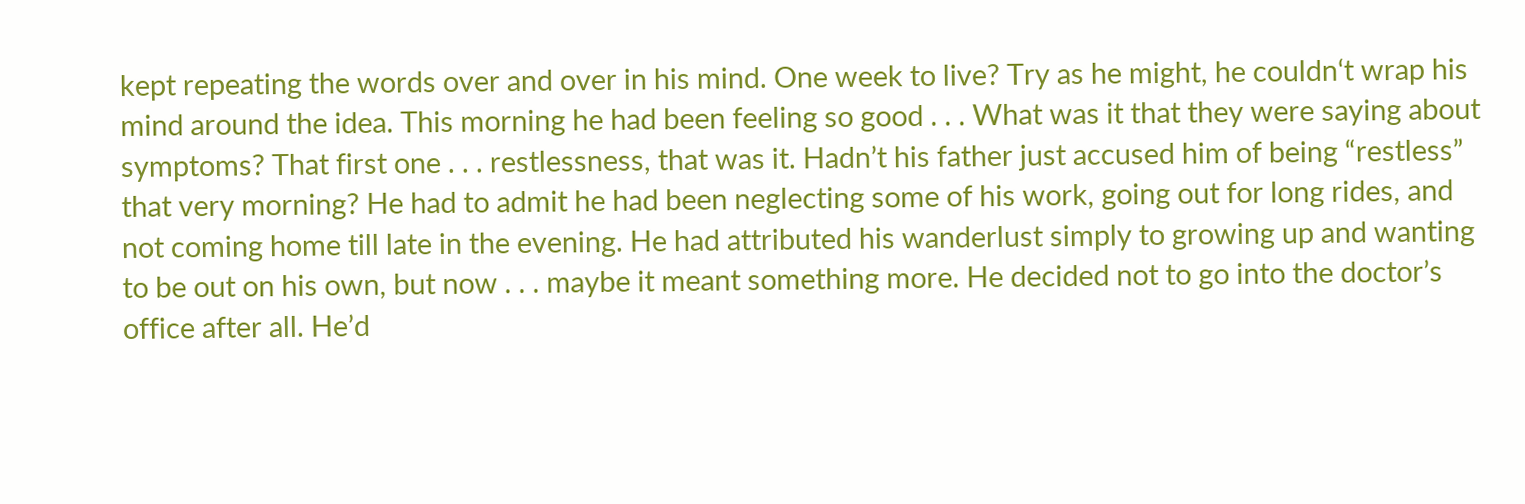kept repeating the words over and over in his mind. One week to live? Try as he might, he couldn‘t wrap his mind around the idea. This morning he had been feeling so good . . . What was it that they were saying about symptoms? That first one . . . restlessness, that was it. Hadn’t his father just accused him of being “restless” that very morning? He had to admit he had been neglecting some of his work, going out for long rides, and not coming home till late in the evening. He had attributed his wanderlust simply to growing up and wanting to be out on his own, but now . . . maybe it meant something more. He decided not to go into the doctor’s office after all. He’d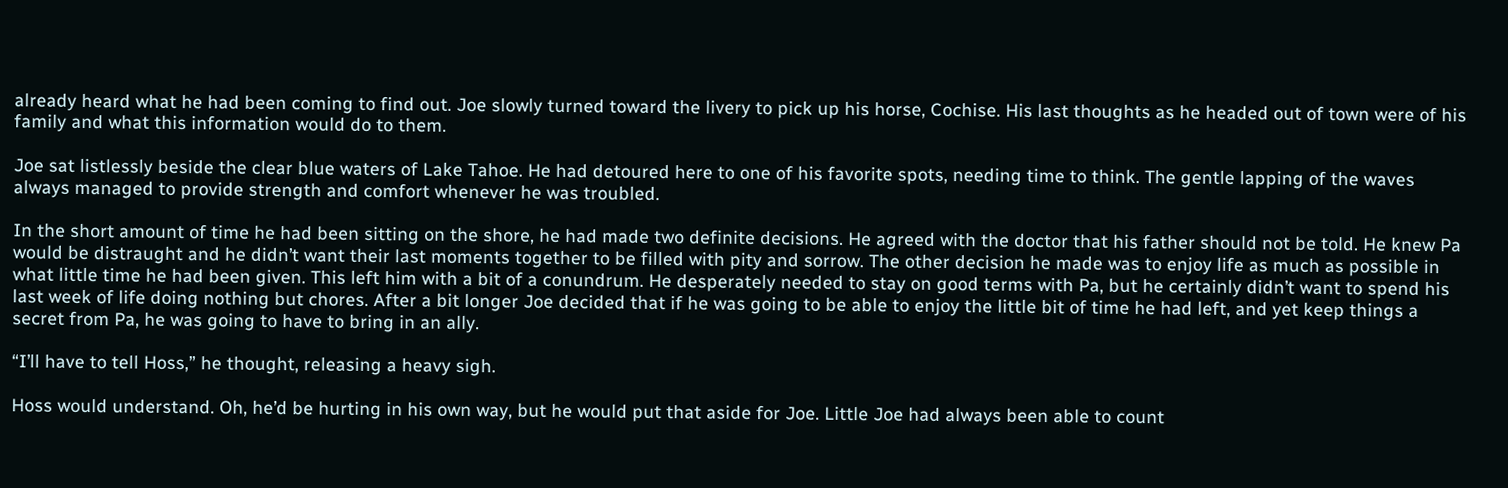already heard what he had been coming to find out. Joe slowly turned toward the livery to pick up his horse, Cochise. His last thoughts as he headed out of town were of his family and what this information would do to them.

Joe sat listlessly beside the clear blue waters of Lake Tahoe. He had detoured here to one of his favorite spots, needing time to think. The gentle lapping of the waves always managed to provide strength and comfort whenever he was troubled.

In the short amount of time he had been sitting on the shore, he had made two definite decisions. He agreed with the doctor that his father should not be told. He knew Pa would be distraught and he didn’t want their last moments together to be filled with pity and sorrow. The other decision he made was to enjoy life as much as possible in what little time he had been given. This left him with a bit of a conundrum. He desperately needed to stay on good terms with Pa, but he certainly didn’t want to spend his last week of life doing nothing but chores. After a bit longer Joe decided that if he was going to be able to enjoy the little bit of time he had left, and yet keep things a secret from Pa, he was going to have to bring in an ally.

“I’ll have to tell Hoss,” he thought, releasing a heavy sigh.

Hoss would understand. Oh, he’d be hurting in his own way, but he would put that aside for Joe. Little Joe had always been able to count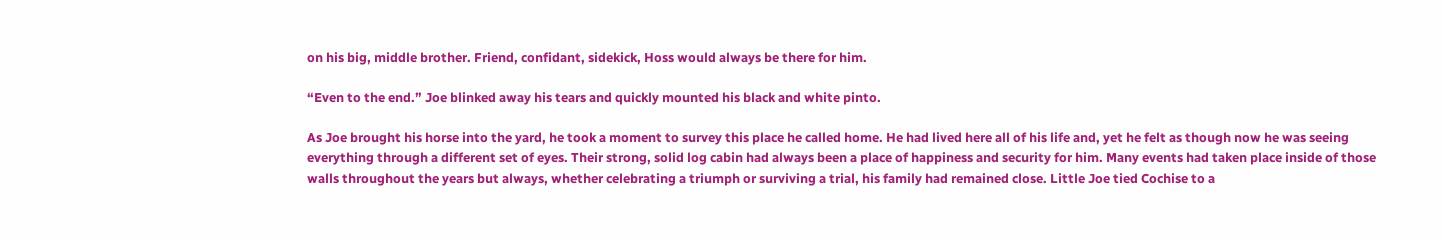on his big, middle brother. Friend, confidant, sidekick, Hoss would always be there for him.

“Even to the end.” Joe blinked away his tears and quickly mounted his black and white pinto.

As Joe brought his horse into the yard, he took a moment to survey this place he called home. He had lived here all of his life and, yet he felt as though now he was seeing everything through a different set of eyes. Their strong, solid log cabin had always been a place of happiness and security for him. Many events had taken place inside of those walls throughout the years but always, whether celebrating a triumph or surviving a trial, his family had remained close. Little Joe tied Cochise to a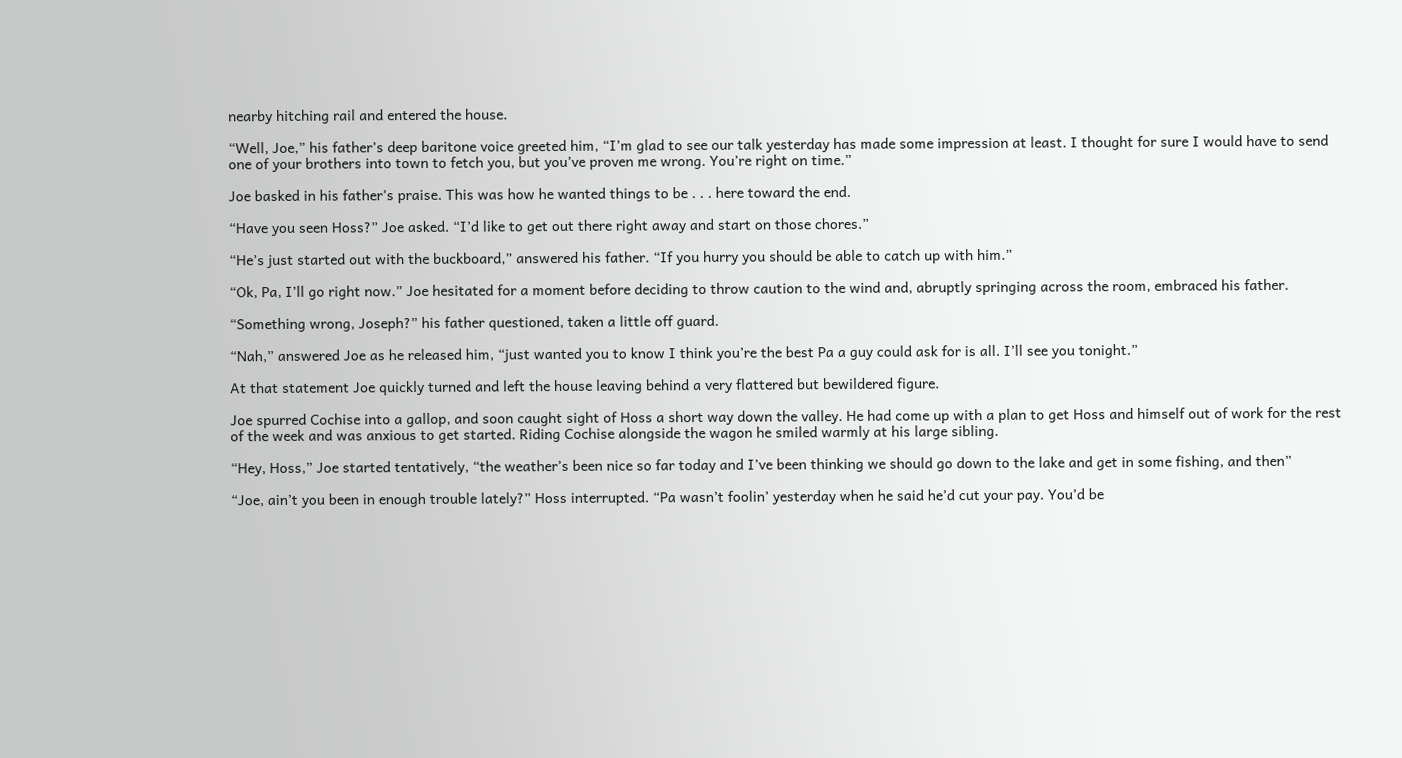nearby hitching rail and entered the house.

“Well, Joe,” his father’s deep baritone voice greeted him, “I’m glad to see our talk yesterday has made some impression at least. I thought for sure I would have to send one of your brothers into town to fetch you, but you’ve proven me wrong. You’re right on time.”

Joe basked in his father’s praise. This was how he wanted things to be . . . here toward the end.

“Have you seen Hoss?” Joe asked. “I’d like to get out there right away and start on those chores.”

“He’s just started out with the buckboard,” answered his father. “If you hurry you should be able to catch up with him.”

“Ok, Pa, I’ll go right now.” Joe hesitated for a moment before deciding to throw caution to the wind and, abruptly springing across the room, embraced his father.

“Something wrong, Joseph?” his father questioned, taken a little off guard.

“Nah,” answered Joe as he released him, “just wanted you to know I think you’re the best Pa a guy could ask for is all. I’ll see you tonight.”

At that statement Joe quickly turned and left the house leaving behind a very flattered but bewildered figure.

Joe spurred Cochise into a gallop, and soon caught sight of Hoss a short way down the valley. He had come up with a plan to get Hoss and himself out of work for the rest of the week and was anxious to get started. Riding Cochise alongside the wagon he smiled warmly at his large sibling.

“Hey, Hoss,” Joe started tentatively, “the weather’s been nice so far today and I’ve been thinking we should go down to the lake and get in some fishing, and then”

“Joe, ain’t you been in enough trouble lately?” Hoss interrupted. “Pa wasn’t foolin’ yesterday when he said he’d cut your pay. You’d be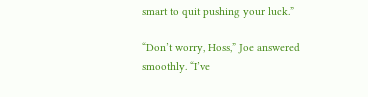smart to quit pushing your luck.”

“Don’t worry, Hoss,” Joe answered smoothly. “I’ve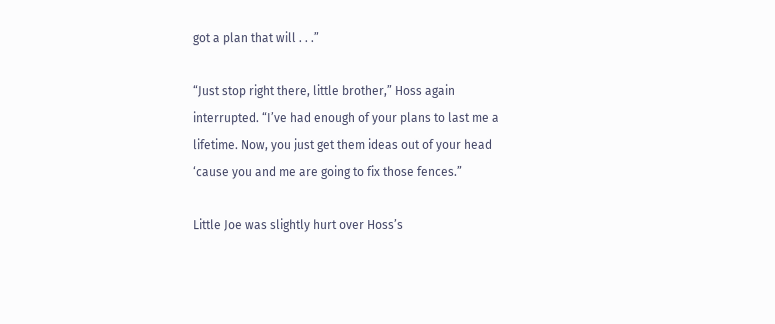got a plan that will . . .”

“Just stop right there, little brother,” Hoss again interrupted. “I’ve had enough of your plans to last me a lifetime. Now, you just get them ideas out of your head ‘cause you and me are going to fix those fences.”

Little Joe was slightly hurt over Hoss’s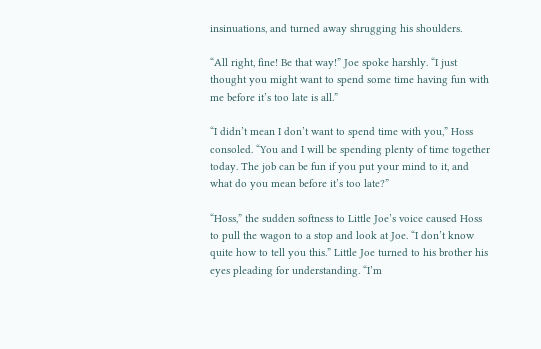insinuations, and turned away shrugging his shoulders.

“All right, fine! Be that way!” Joe spoke harshly. “I just thought you might want to spend some time having fun with me before it’s too late is all.”

“I didn’t mean I don’t want to spend time with you,” Hoss consoled. “You and I will be spending plenty of time together today. The job can be fun if you put your mind to it, and what do you mean before it’s too late?”

“Hoss,” the sudden softness to Little Joe’s voice caused Hoss to pull the wagon to a stop and look at Joe. “I don’t know quite how to tell you this.” Little Joe turned to his brother his eyes pleading for understanding. “I’m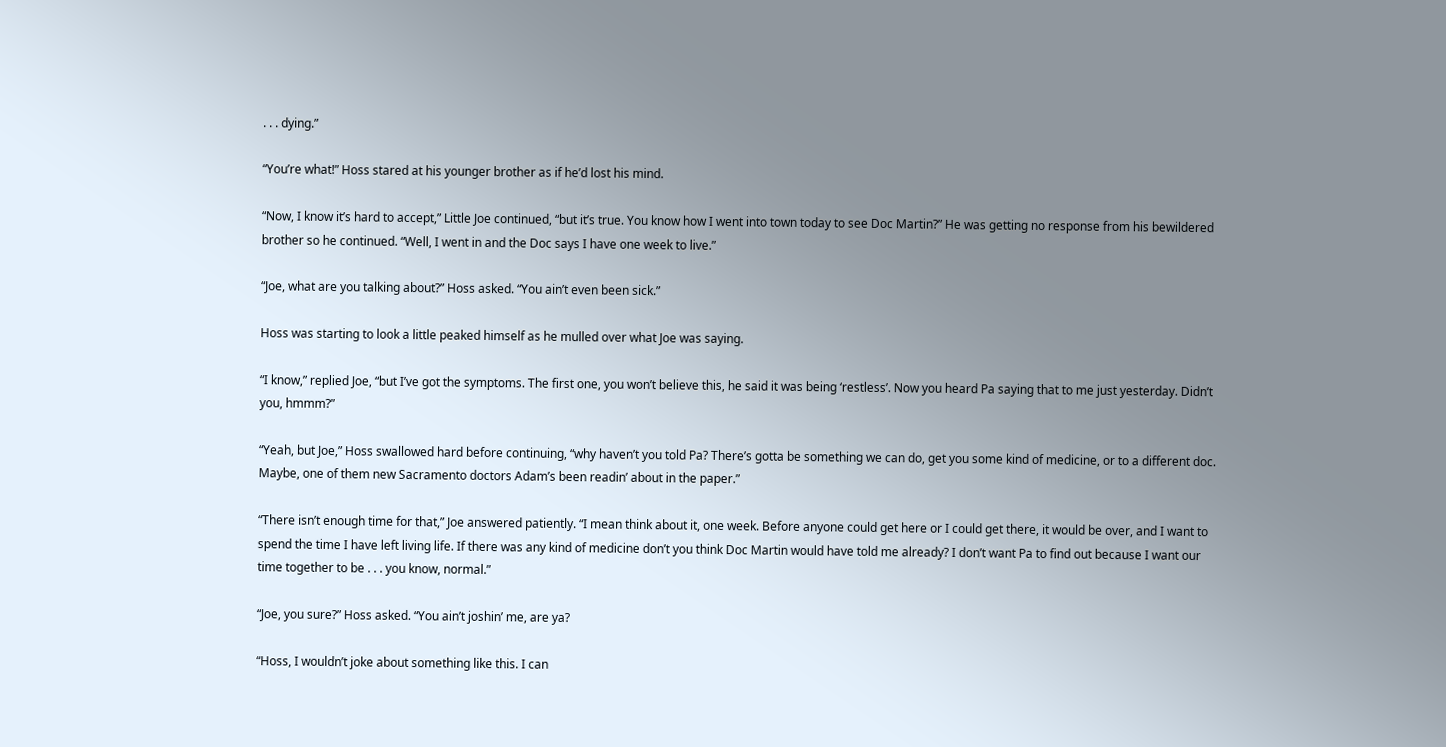. . . dying.”

“You’re what!” Hoss stared at his younger brother as if he’d lost his mind.

“Now, I know it’s hard to accept,” Little Joe continued, “but it’s true. You know how I went into town today to see Doc Martin?” He was getting no response from his bewildered brother so he continued. “Well, I went in and the Doc says I have one week to live.”

“Joe, what are you talking about?” Hoss asked. “You ain’t even been sick.”

Hoss was starting to look a little peaked himself as he mulled over what Joe was saying.

“I know,” replied Joe, “but I’ve got the symptoms. The first one, you won’t believe this, he said it was being ‘restless’. Now you heard Pa saying that to me just yesterday. Didn’t you, hmmm?”

“Yeah, but Joe,” Hoss swallowed hard before continuing, “why haven’t you told Pa? There’s gotta be something we can do, get you some kind of medicine, or to a different doc. Maybe, one of them new Sacramento doctors Adam’s been readin’ about in the paper.”

“There isn’t enough time for that,” Joe answered patiently. “I mean think about it, one week. Before anyone could get here or I could get there, it would be over, and I want to spend the time I have left living life. If there was any kind of medicine don’t you think Doc Martin would have told me already? I don’t want Pa to find out because I want our time together to be . . . you know, normal.”

“Joe, you sure?” Hoss asked. “You ain’t joshin’ me, are ya?

“Hoss, I wouldn’t joke about something like this. I can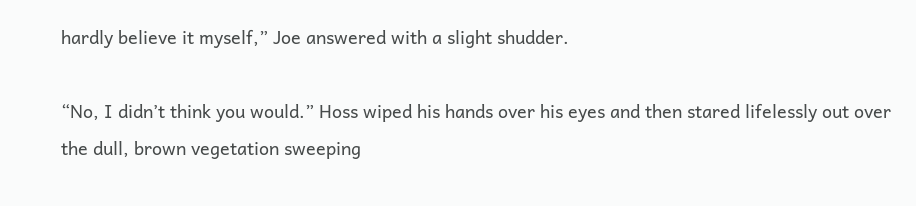hardly believe it myself,” Joe answered with a slight shudder.

“No, I didn’t think you would.” Hoss wiped his hands over his eyes and then stared lifelessly out over the dull, brown vegetation sweeping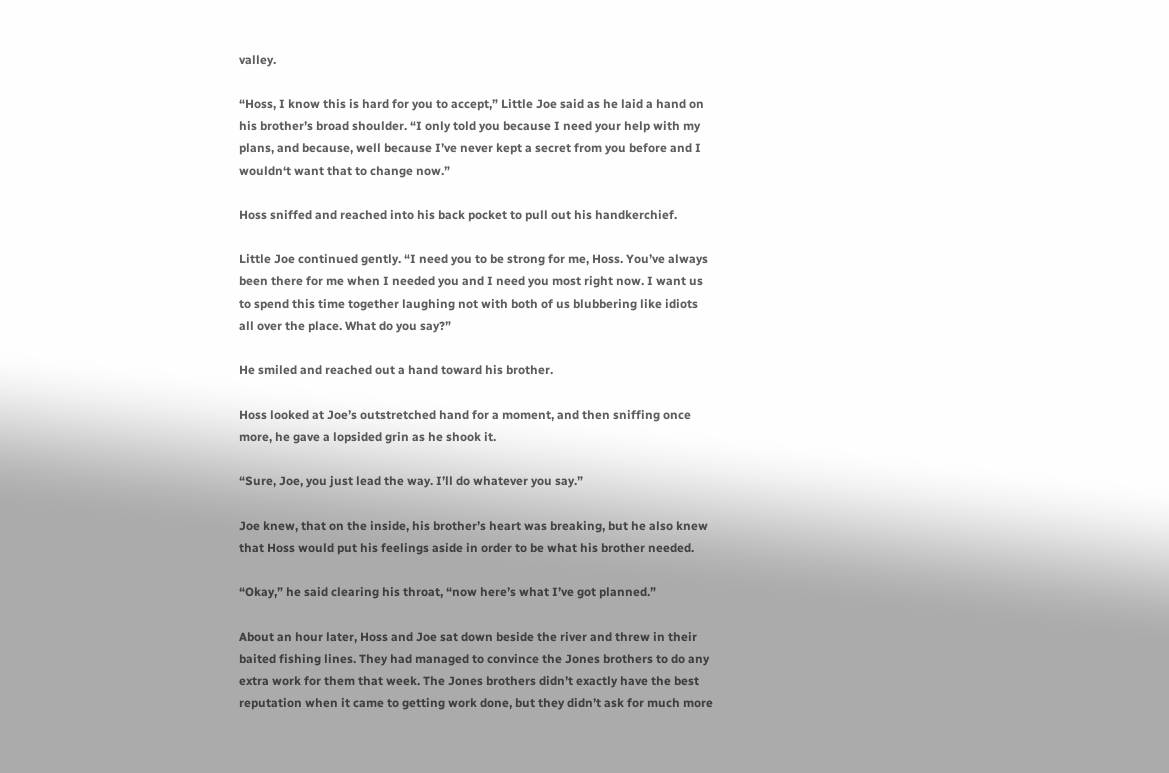valley.

“Hoss, I know this is hard for you to accept,” Little Joe said as he laid a hand on his brother’s broad shoulder. “I only told you because I need your help with my plans, and because, well because I’ve never kept a secret from you before and I wouldn‘t want that to change now.”

Hoss sniffed and reached into his back pocket to pull out his handkerchief.

Little Joe continued gently. “I need you to be strong for me, Hoss. You’ve always been there for me when I needed you and I need you most right now. I want us to spend this time together laughing not with both of us blubbering like idiots all over the place. What do you say?”

He smiled and reached out a hand toward his brother.

Hoss looked at Joe’s outstretched hand for a moment, and then sniffing once more, he gave a lopsided grin as he shook it.

“Sure, Joe, you just lead the way. I’ll do whatever you say.”

Joe knew, that on the inside, his brother’s heart was breaking, but he also knew that Hoss would put his feelings aside in order to be what his brother needed.

“Okay,” he said clearing his throat, “now here’s what I’ve got planned.”

About an hour later, Hoss and Joe sat down beside the river and threw in their baited fishing lines. They had managed to convince the Jones brothers to do any extra work for them that week. The Jones brothers didn’t exactly have the best reputation when it came to getting work done, but they didn’t ask for much more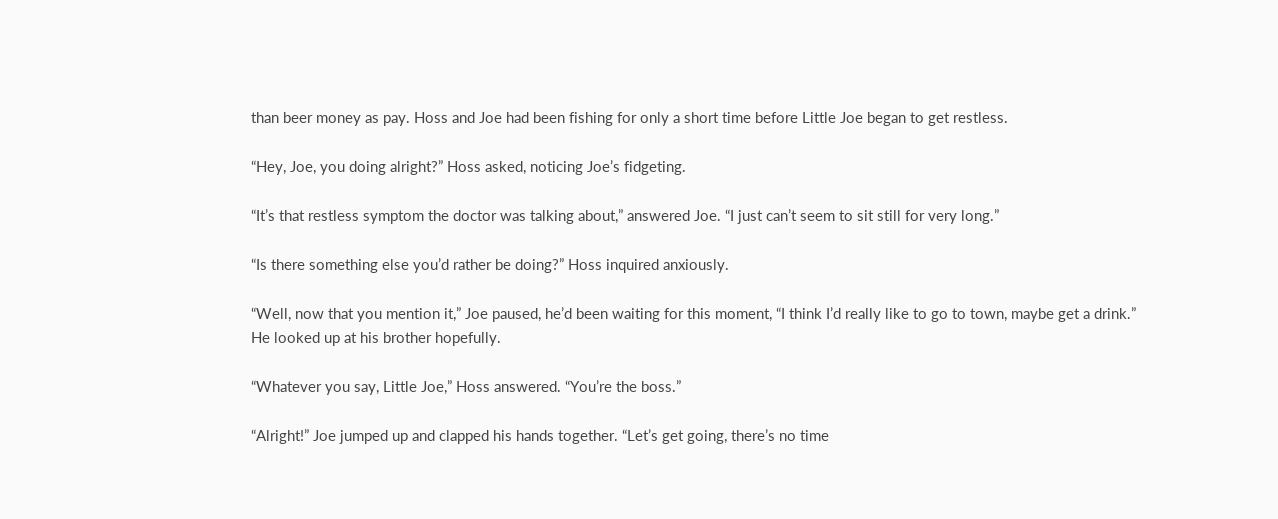than beer money as pay. Hoss and Joe had been fishing for only a short time before Little Joe began to get restless.

“Hey, Joe, you doing alright?” Hoss asked, noticing Joe’s fidgeting.

“It’s that restless symptom the doctor was talking about,” answered Joe. “I just can’t seem to sit still for very long.”

“Is there something else you’d rather be doing?” Hoss inquired anxiously.

“Well, now that you mention it,” Joe paused, he’d been waiting for this moment, “I think I’d really like to go to town, maybe get a drink.” He looked up at his brother hopefully.

“Whatever you say, Little Joe,” Hoss answered. “You’re the boss.”

“Alright!” Joe jumped up and clapped his hands together. “Let’s get going, there’s no time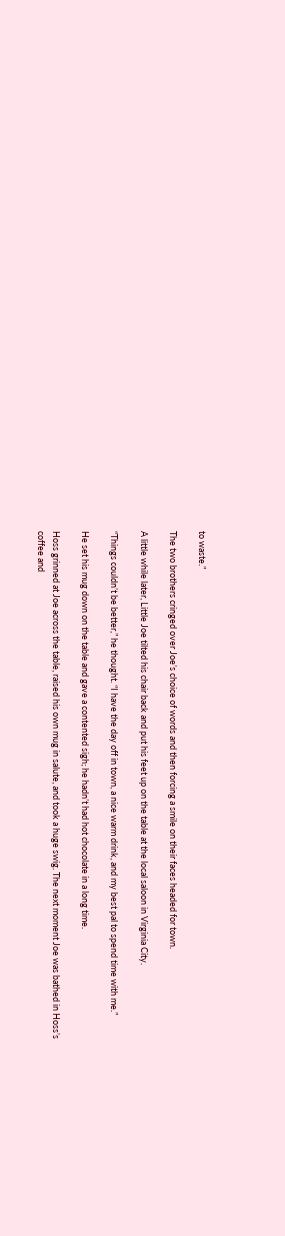to waste.”

The two brothers cringed over Joe’s choice of words and then forcing a smile on their faces headed for town.

A little while later, Little Joe tilted his chair back and put his feet up on the table at the local saloon in Virginia City.

“Things couldn’t be better,” he thought. “I have the day off in town, a nice warm drink, and my best pal to spend time with me.”

He set his mug down on the table and gave a contented sigh; he hadn’t had hot chocolate in a long time.

Hoss grinned at Joe across the table, raised his own mug in salute, and took a huge swig. The next moment Joe was bathed in Hoss’s coffee and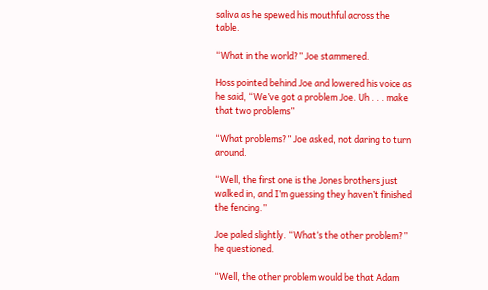saliva as he spewed his mouthful across the table.

“What in the world?” Joe stammered.

Hoss pointed behind Joe and lowered his voice as he said, “We’ve got a problem Joe. Uh . . . make that two problems”

“What problems?” Joe asked, not daring to turn around.

“Well, the first one is the Jones brothers just walked in, and I’m guessing they haven’t finished the fencing.”

Joe paled slightly. “What‘s the other problem?” he questioned.

“Well, the other problem would be that Adam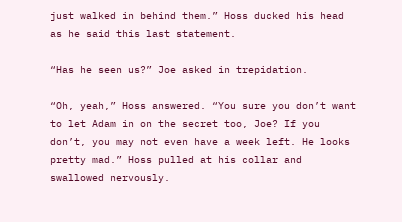just walked in behind them.” Hoss ducked his head as he said this last statement.

“Has he seen us?” Joe asked in trepidation.

“Oh, yeah,” Hoss answered. “You sure you don’t want to let Adam in on the secret too, Joe? If you don’t, you may not even have a week left. He looks pretty mad.” Hoss pulled at his collar and swallowed nervously.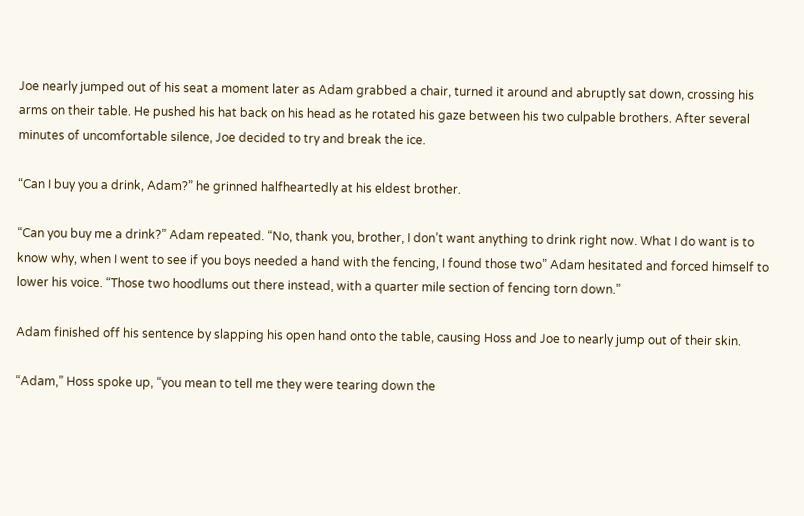Joe nearly jumped out of his seat a moment later as Adam grabbed a chair, turned it around and abruptly sat down, crossing his arms on their table. He pushed his hat back on his head as he rotated his gaze between his two culpable brothers. After several minutes of uncomfortable silence, Joe decided to try and break the ice.

“Can I buy you a drink, Adam?” he grinned halfheartedly at his eldest brother.

“Can you buy me a drink?” Adam repeated. “No, thank you, brother, I don’t want anything to drink right now. What I do want is to know why, when I went to see if you boys needed a hand with the fencing, I found those two” Adam hesitated and forced himself to lower his voice. “Those two hoodlums out there instead, with a quarter mile section of fencing torn down.”

Adam finished off his sentence by slapping his open hand onto the table, causing Hoss and Joe to nearly jump out of their skin.

“Adam,” Hoss spoke up, “you mean to tell me they were tearing down the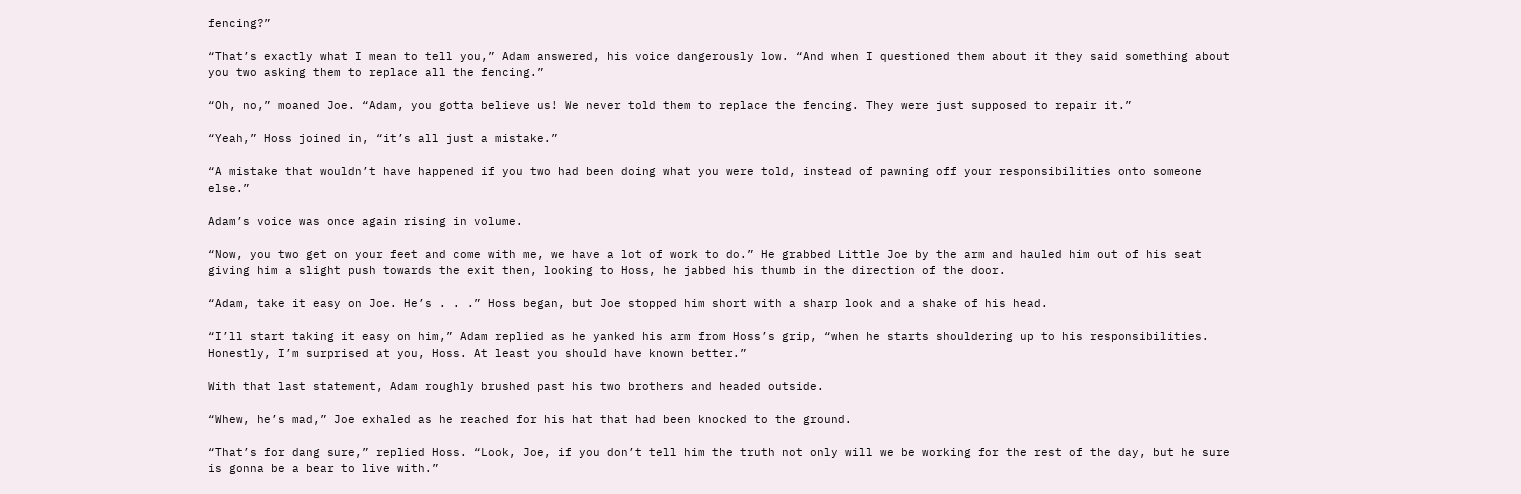fencing?”

“That’s exactly what I mean to tell you,” Adam answered, his voice dangerously low. “And when I questioned them about it they said something about you two asking them to replace all the fencing.”

“Oh, no,” moaned Joe. “Adam, you gotta believe us! We never told them to replace the fencing. They were just supposed to repair it.”

“Yeah,” Hoss joined in, “it’s all just a mistake.”

“A mistake that wouldn’t have happened if you two had been doing what you were told, instead of pawning off your responsibilities onto someone else.”

Adam’s voice was once again rising in volume.

“Now, you two get on your feet and come with me, we have a lot of work to do.” He grabbed Little Joe by the arm and hauled him out of his seat giving him a slight push towards the exit then, looking to Hoss, he jabbed his thumb in the direction of the door.

“Adam, take it easy on Joe. He’s . . .” Hoss began, but Joe stopped him short with a sharp look and a shake of his head.

“I’ll start taking it easy on him,” Adam replied as he yanked his arm from Hoss’s grip, “when he starts shouldering up to his responsibilities. Honestly, I’m surprised at you, Hoss. At least you should have known better.”

With that last statement, Adam roughly brushed past his two brothers and headed outside.

“Whew, he’s mad,” Joe exhaled as he reached for his hat that had been knocked to the ground.

“That’s for dang sure,” replied Hoss. “Look, Joe, if you don’t tell him the truth not only will we be working for the rest of the day, but he sure is gonna be a bear to live with.”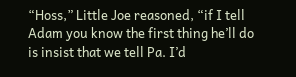“Hoss,” Little Joe reasoned, “if I tell Adam you know the first thing he’ll do is insist that we tell Pa. I’d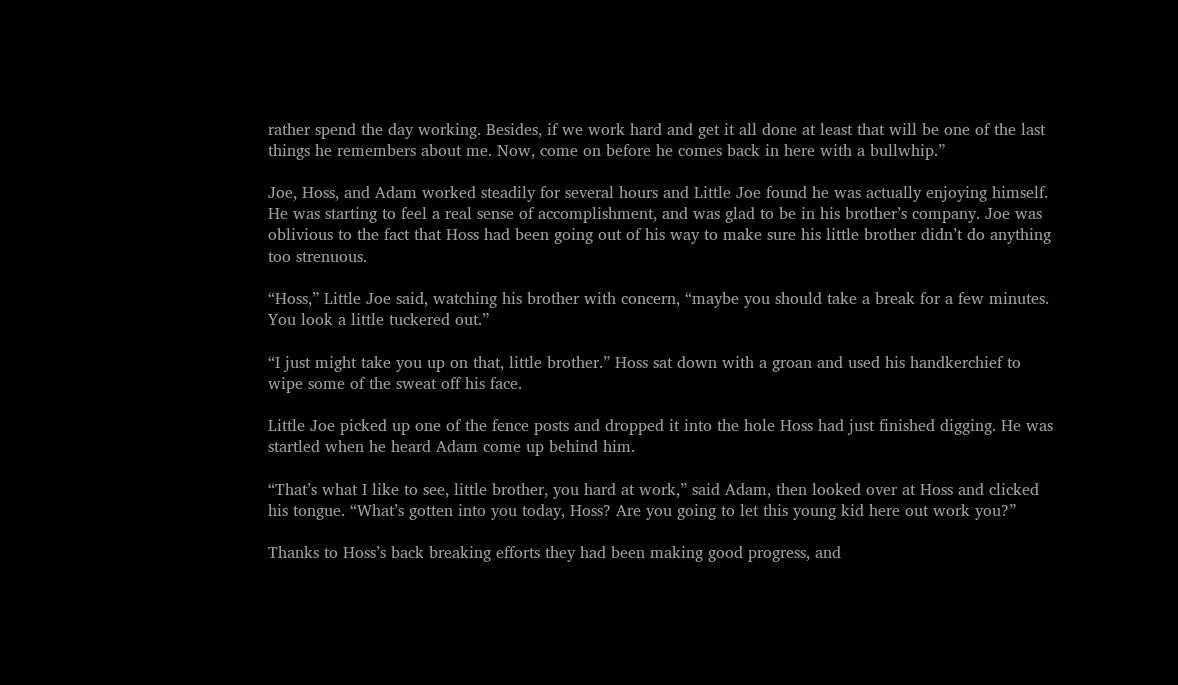rather spend the day working. Besides, if we work hard and get it all done at least that will be one of the last things he remembers about me. Now, come on before he comes back in here with a bullwhip.”

Joe, Hoss, and Adam worked steadily for several hours and Little Joe found he was actually enjoying himself. He was starting to feel a real sense of accomplishment, and was glad to be in his brother’s company. Joe was oblivious to the fact that Hoss had been going out of his way to make sure his little brother didn’t do anything too strenuous.

“Hoss,” Little Joe said, watching his brother with concern, “maybe you should take a break for a few minutes. You look a little tuckered out.”

“I just might take you up on that, little brother.” Hoss sat down with a groan and used his handkerchief to wipe some of the sweat off his face.

Little Joe picked up one of the fence posts and dropped it into the hole Hoss had just finished digging. He was startled when he heard Adam come up behind him.

“That’s what I like to see, little brother, you hard at work,” said Adam, then looked over at Hoss and clicked his tongue. “What’s gotten into you today, Hoss? Are you going to let this young kid here out work you?”

Thanks to Hoss’s back breaking efforts they had been making good progress, and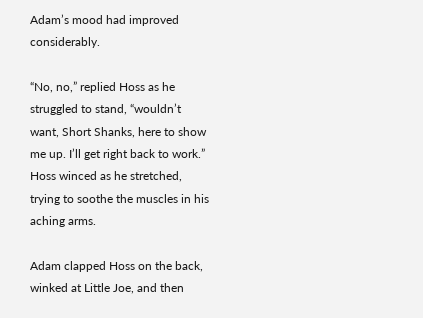Adam’s mood had improved considerably.

“No, no,” replied Hoss as he struggled to stand, “wouldn’t want, Short Shanks, here to show me up. I’ll get right back to work.” Hoss winced as he stretched, trying to soothe the muscles in his aching arms.

Adam clapped Hoss on the back, winked at Little Joe, and then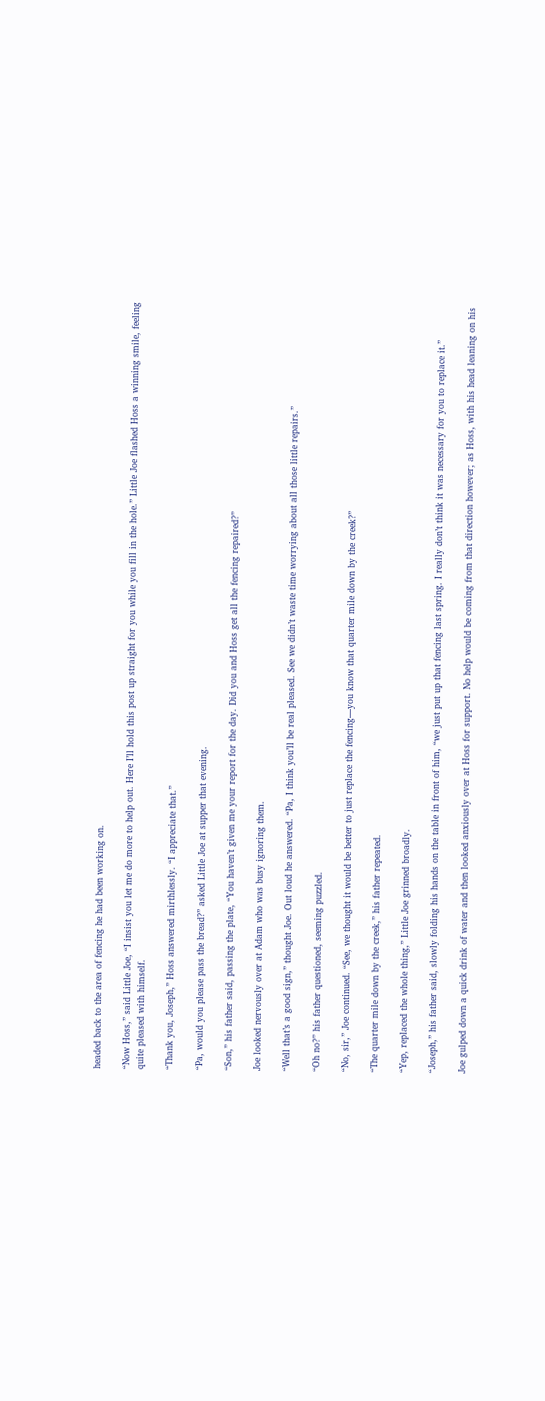headed back to the area of fencing he had been working on.

“Now Hoss,” said Little Joe, “I insist you let me do more to help out. Here I’ll hold this post up straight for you while you fill in the hole.” Little Joe flashed Hoss a winning smile, feeling quite pleased with himself.

“Thank you, Joseph,” Hoss answered mirthlessly. “I appreciate that.”

“Pa, would you please pass the bread?” asked Little Joe at supper that evening.

“Son,” his father said, passing the plate, “You haven’t given me your report for the day. Did you and Hoss get all the fencing repaired?”

Joe looked nervously over at Adam who was busy ignoring them.

“Well that’s a good sign,” thought Joe. Out loud he answered. “Pa, I think you’ll be real pleased. See we didn’t waste time worrying about all those little repairs.”

“Oh no?” his father questioned, seeming puzzled.

“No, sir,” Joe continued. “See, we thought it would be better to just replace the fencing—you know that quarter mile down by the creek?”

“The quarter mile down by the creek,” his father repeated.

“Yep, replaced the whole thing,” Little Joe grinned broadly.

“Joseph,” his father said, slowly folding his hands on the table in front of him, “we just put up that fencing last spring. I really don’t think it was necessary for you to replace it.”

Joe gulped down a quick drink of water and then looked anxiously over at Hoss for support. No help would be coming from that direction however; as Hoss, with his head leaning on his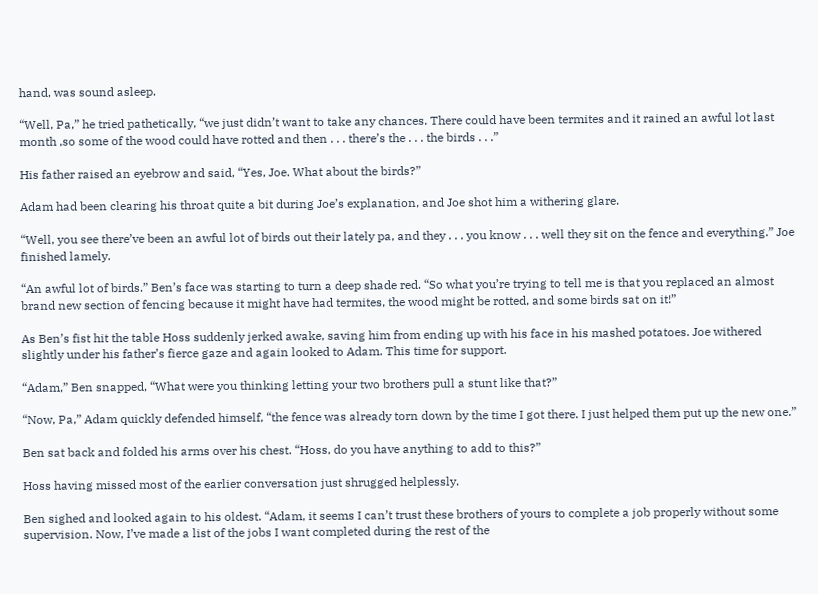hand, was sound asleep.

“Well, Pa,” he tried pathetically, “we just didn’t want to take any chances. There could have been termites and it rained an awful lot last month ,so some of the wood could have rotted and then . . . there’s the . . . the birds . . .”

His father raised an eyebrow and said, “Yes, Joe. What about the birds?”

Adam had been clearing his throat quite a bit during Joe’s explanation, and Joe shot him a withering glare.

“Well, you see there’ve been an awful lot of birds out their lately pa, and they . . . you know . . . well they sit on the fence and everything.” Joe finished lamely.

“An awful lot of birds.” Ben’s face was starting to turn a deep shade red. “So what you’re trying to tell me is that you replaced an almost brand new section of fencing because it might have had termites, the wood might be rotted, and some birds sat on it!”

As Ben’s fist hit the table Hoss suddenly jerked awake, saving him from ending up with his face in his mashed potatoes. Joe withered slightly under his father’s fierce gaze and again looked to Adam. This time for support.

“Adam,” Ben snapped, “What were you thinking letting your two brothers pull a stunt like that?”

“Now, Pa,” Adam quickly defended himself, “the fence was already torn down by the time I got there. I just helped them put up the new one.”

Ben sat back and folded his arms over his chest. “Hoss, do you have anything to add to this?”

Hoss having missed most of the earlier conversation just shrugged helplessly.

Ben sighed and looked again to his oldest. “Adam, it seems I can’t trust these brothers of yours to complete a job properly without some supervision. Now, I’ve made a list of the jobs I want completed during the rest of the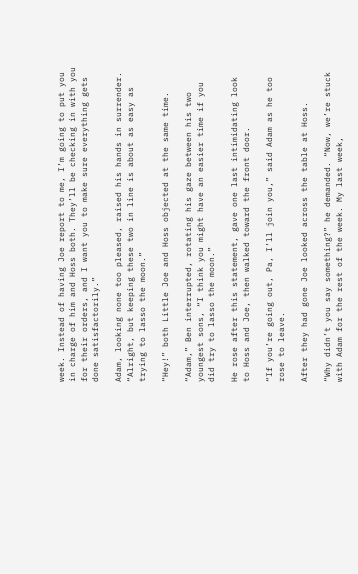week. Instead of having Joe report to me, I’m going to put you in charge of him and Hoss both. They’ll be checking in with you for their orders, and I want you to make sure everything gets done satisfactorily.”

Adam, looking none too pleased, raised his hands in surrender. “Alright, but keeping these two in line is about as easy as trying to lasso the moon.”

“Hey!” both Little Joe and Hoss objected at the same time.

“Adam,” Ben interrupted, rotating his gaze between his two youngest sons, “I think you might have an easier time if you did try to lasso the moon.”

He rose after this statement, gave one last intimidating look to Hoss and Joe, then walked toward the front door.

“If you’re going out, Pa, I’ll join you,” said Adam as he too rose to leave.

After they had gone Joe looked across the table at Hoss.

“Why didn’t you say something?” he demanded. “Now, we’re stuck with Adam for the rest of the week. My last week,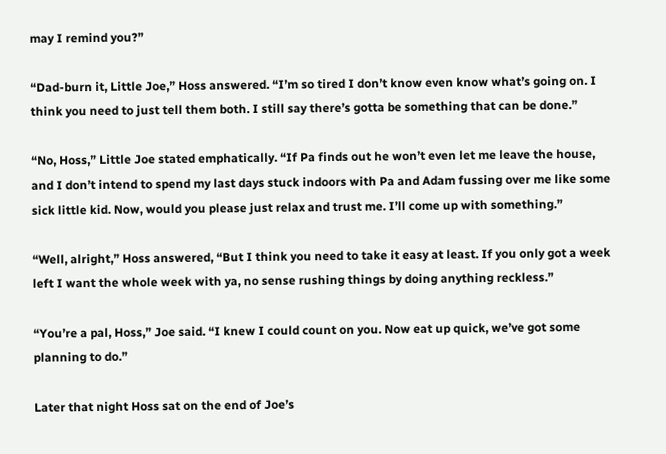may I remind you?”

“Dad-burn it, Little Joe,” Hoss answered. “I’m so tired I don’t know even know what’s going on. I think you need to just tell them both. I still say there’s gotta be something that can be done.”

“No, Hoss,” Little Joe stated emphatically. “If Pa finds out he won’t even let me leave the house, and I don’t intend to spend my last days stuck indoors with Pa and Adam fussing over me like some sick little kid. Now, would you please just relax and trust me. I’ll come up with something.”

“Well, alright,” Hoss answered, “But I think you need to take it easy at least. If you only got a week left I want the whole week with ya, no sense rushing things by doing anything reckless.”

“You’re a pal, Hoss,” Joe said. “I knew I could count on you. Now eat up quick, we’ve got some planning to do.”

Later that night Hoss sat on the end of Joe’s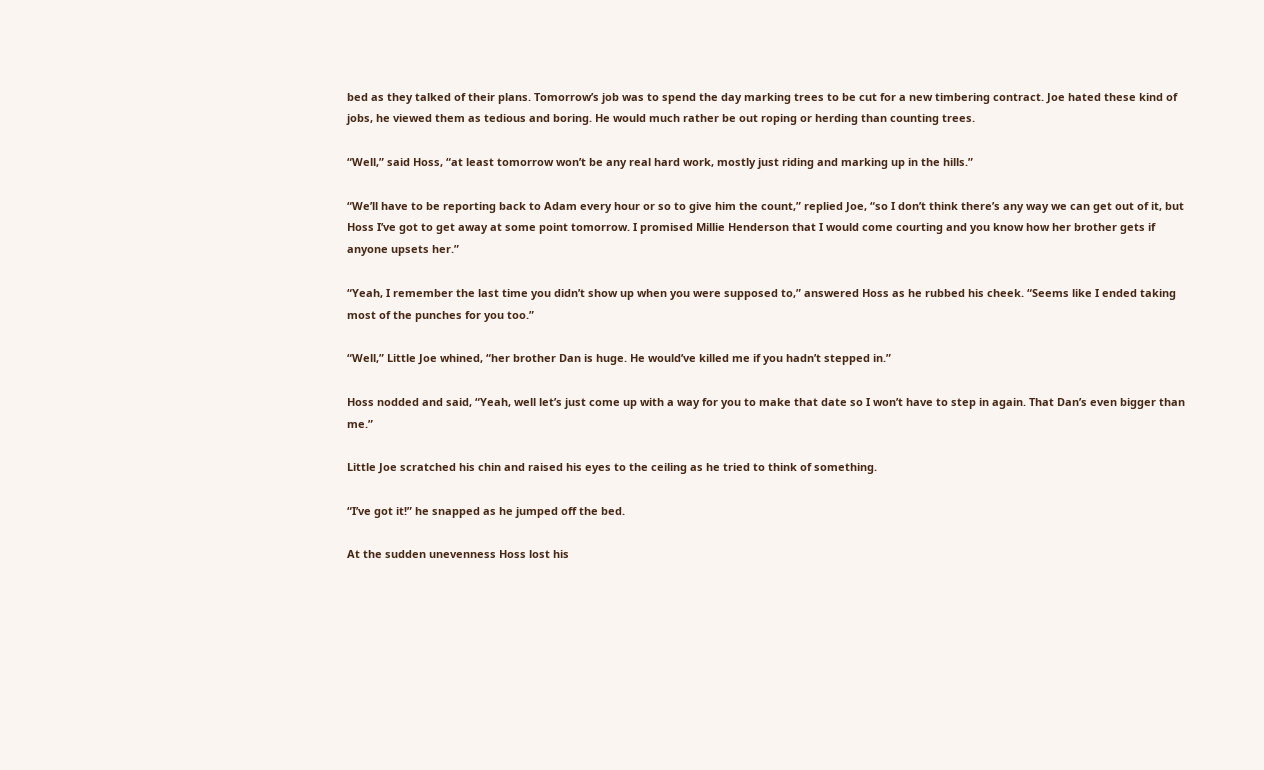bed as they talked of their plans. Tomorrow’s job was to spend the day marking trees to be cut for a new timbering contract. Joe hated these kind of jobs, he viewed them as tedious and boring. He would much rather be out roping or herding than counting trees.

“Well,” said Hoss, “at least tomorrow won’t be any real hard work, mostly just riding and marking up in the hills.”

“We’ll have to be reporting back to Adam every hour or so to give him the count,” replied Joe, “so I don’t think there’s any way we can get out of it, but Hoss I’ve got to get away at some point tomorrow. I promised Millie Henderson that I would come courting and you know how her brother gets if anyone upsets her.”

“Yeah, I remember the last time you didn’t show up when you were supposed to,” answered Hoss as he rubbed his cheek. “Seems like I ended taking most of the punches for you too.”

“Well,” Little Joe whined, “her brother Dan is huge. He would’ve killed me if you hadn’t stepped in.”

Hoss nodded and said, “Yeah, well let’s just come up with a way for you to make that date so I won’t have to step in again. That Dan’s even bigger than me.”

Little Joe scratched his chin and raised his eyes to the ceiling as he tried to think of something.

“I’ve got it!” he snapped as he jumped off the bed.

At the sudden unevenness Hoss lost his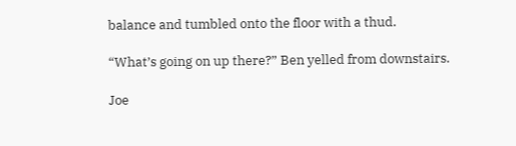balance and tumbled onto the floor with a thud.

“What’s going on up there?” Ben yelled from downstairs.

Joe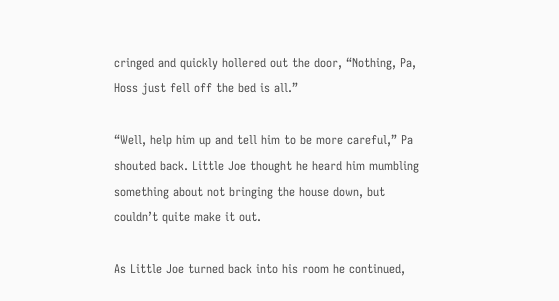cringed and quickly hollered out the door, “Nothing, Pa, Hoss just fell off the bed is all.”

“Well, help him up and tell him to be more careful,” Pa shouted back. Little Joe thought he heard him mumbling something about not bringing the house down, but couldn’t quite make it out.

As Little Joe turned back into his room he continued,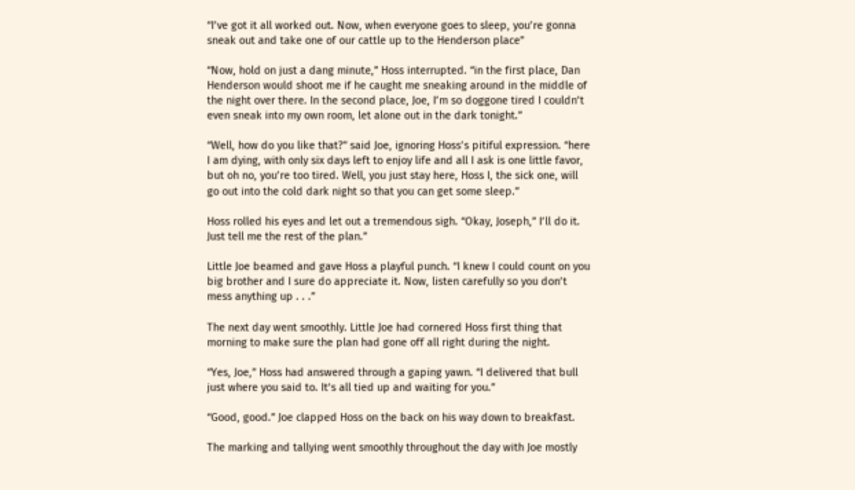“I’ve got it all worked out. Now, when everyone goes to sleep, you’re gonna sneak out and take one of our cattle up to the Henderson place”

“Now, hold on just a dang minute,” Hoss interrupted. “in the first place, Dan Henderson would shoot me if he caught me sneaking around in the middle of the night over there. In the second place, Joe, I’m so doggone tired I couldn’t even sneak into my own room, let alone out in the dark tonight.”

“Well, how do you like that?” said Joe, ignoring Hoss’s pitiful expression. “here I am dying, with only six days left to enjoy life and all I ask is one little favor, but oh no, you’re too tired. Well, you just stay here, Hoss I, the sick one, will go out into the cold dark night so that you can get some sleep.”

Hoss rolled his eyes and let out a tremendous sigh. “Okay, Joseph,” I’ll do it. Just tell me the rest of the plan.”

Little Joe beamed and gave Hoss a playful punch. “I knew I could count on you big brother and I sure do appreciate it. Now, listen carefully so you don’t mess anything up . . .”

The next day went smoothly. Little Joe had cornered Hoss first thing that morning to make sure the plan had gone off all right during the night.

“Yes, Joe,” Hoss had answered through a gaping yawn. “I delivered that bull just where you said to. It‘s all tied up and waiting for you.”

“Good, good.” Joe clapped Hoss on the back on his way down to breakfast.

The marking and tallying went smoothly throughout the day with Joe mostly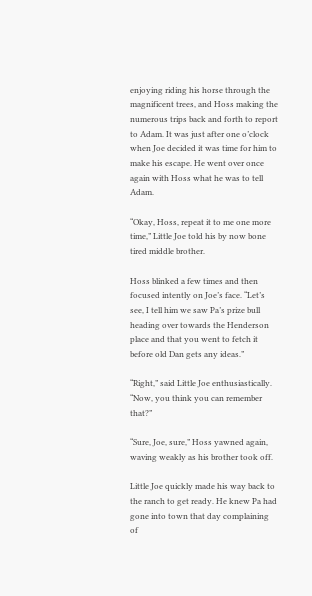enjoying riding his horse through the magnificent trees, and Hoss making the numerous trips back and forth to report to Adam. It was just after one o’clock when Joe decided it was time for him to make his escape. He went over once again with Hoss what he was to tell Adam.

“Okay, Hoss, repeat it to me one more time,” Little Joe told his by now bone tired middle brother.

Hoss blinked a few times and then focused intently on Joe’s face. “Let’s see, I tell him we saw Pa’s prize bull heading over towards the Henderson place and that you went to fetch it before old Dan gets any ideas.”

“Right,” said Little Joe enthusiastically. “Now, you think you can remember that?”

“Sure, Joe, sure,” Hoss yawned again, waving weakly as his brother took off.

Little Joe quickly made his way back to the ranch to get ready. He knew Pa had gone into town that day complaining of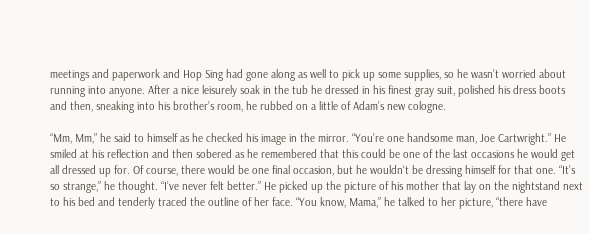meetings and paperwork and Hop Sing had gone along as well to pick up some supplies, so he wasn’t worried about running into anyone. After a nice leisurely soak in the tub he dressed in his finest gray suit, polished his dress boots and then, sneaking into his brother’s room, he rubbed on a little of Adam’s new cologne.

“Mm, Mm,” he said to himself as he checked his image in the mirror. “You’re one handsome man, Joe Cartwright.” He smiled at his reflection and then sobered as he remembered that this could be one of the last occasions he would get all dressed up for. Of course, there would be one final occasion, but he wouldn‘t be dressing himself for that one. “It’s so strange,” he thought. “I’ve never felt better.” He picked up the picture of his mother that lay on the nightstand next to his bed and tenderly traced the outline of her face. “You know, Mama,” he talked to her picture, “there have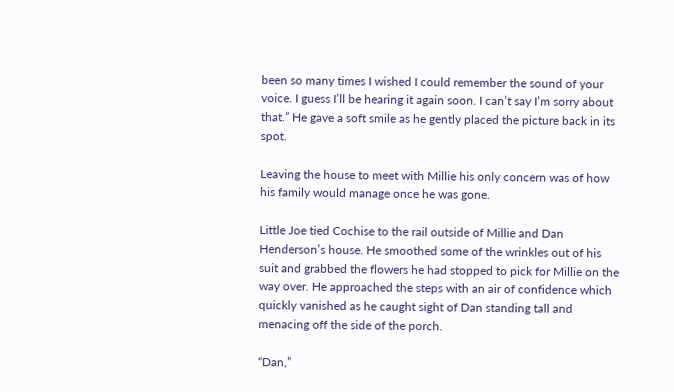been so many times I wished I could remember the sound of your voice. I guess I’ll be hearing it again soon. I can’t say I’m sorry about that.” He gave a soft smile as he gently placed the picture back in its spot.

Leaving the house to meet with Millie his only concern was of how his family would manage once he was gone.

Little Joe tied Cochise to the rail outside of Millie and Dan Henderson’s house. He smoothed some of the wrinkles out of his suit and grabbed the flowers he had stopped to pick for Millie on the way over. He approached the steps with an air of confidence which quickly vanished as he caught sight of Dan standing tall and menacing off the side of the porch.

“Dan,”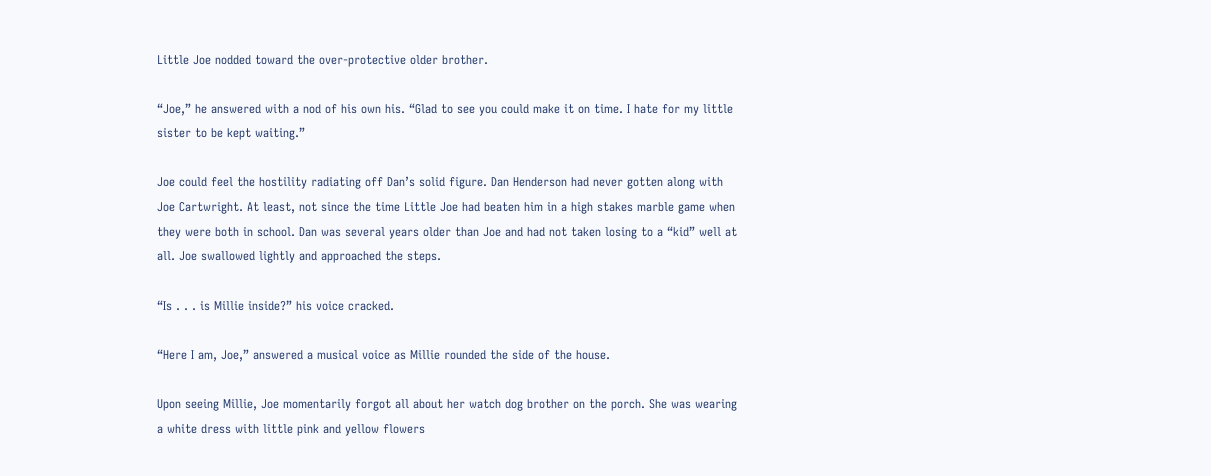Little Joe nodded toward the over-protective older brother.

“Joe,” he answered with a nod of his own his. “Glad to see you could make it on time. I hate for my little sister to be kept waiting.”

Joe could feel the hostility radiating off Dan’s solid figure. Dan Henderson had never gotten along with Joe Cartwright. At least, not since the time Little Joe had beaten him in a high stakes marble game when they were both in school. Dan was several years older than Joe and had not taken losing to a “kid” well at all. Joe swallowed lightly and approached the steps.

“Is . . . is Millie inside?” his voice cracked.

“Here I am, Joe,” answered a musical voice as Millie rounded the side of the house.

Upon seeing Millie, Joe momentarily forgot all about her watch dog brother on the porch. She was wearing a white dress with little pink and yellow flowers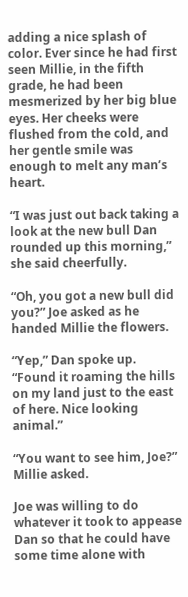adding a nice splash of color. Ever since he had first seen Millie, in the fifth grade, he had been mesmerized by her big blue eyes. Her cheeks were flushed from the cold, and her gentle smile was enough to melt any man’s heart.

“I was just out back taking a look at the new bull Dan rounded up this morning,” she said cheerfully.

“Oh, you got a new bull did you?” Joe asked as he handed Millie the flowers.

“Yep,” Dan spoke up. “Found it roaming the hills on my land just to the east of here. Nice looking animal.”

“You want to see him, Joe?” Millie asked.

Joe was willing to do whatever it took to appease Dan so that he could have some time alone with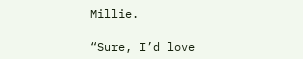Millie.

“Sure, I’d love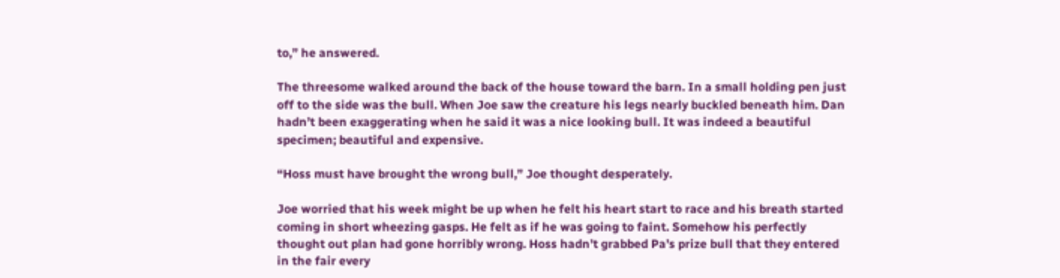to,” he answered.

The threesome walked around the back of the house toward the barn. In a small holding pen just off to the side was the bull. When Joe saw the creature his legs nearly buckled beneath him. Dan hadn’t been exaggerating when he said it was a nice looking bull. It was indeed a beautiful specimen; beautiful and expensive.

“Hoss must have brought the wrong bull,” Joe thought desperately.

Joe worried that his week might be up when he felt his heart start to race and his breath started coming in short wheezing gasps. He felt as if he was going to faint. Somehow his perfectly thought out plan had gone horribly wrong. Hoss hadn’t grabbed Pa’s prize bull that they entered in the fair every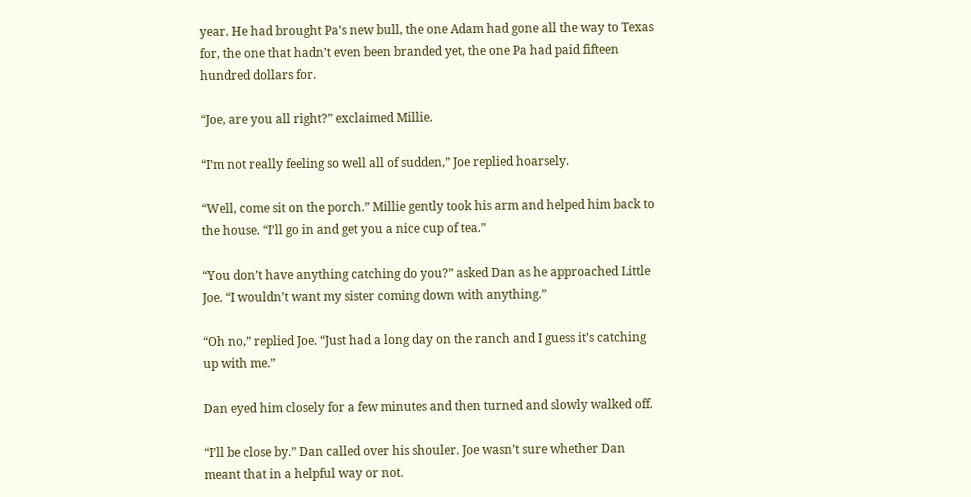year. He had brought Pa’s new bull, the one Adam had gone all the way to Texas for, the one that hadn’t even been branded yet, the one Pa had paid fifteen hundred dollars for.

“Joe, are you all right?” exclaimed Millie.

“I’m not really feeling so well all of sudden,” Joe replied hoarsely.

“Well, come sit on the porch.” Millie gently took his arm and helped him back to the house. “I’ll go in and get you a nice cup of tea.”

“You don’t have anything catching do you?” asked Dan as he approached Little Joe. “I wouldn’t want my sister coming down with anything.”

“Oh no,” replied Joe. “Just had a long day on the ranch and I guess it’s catching up with me.”

Dan eyed him closely for a few minutes and then turned and slowly walked off.

“I’ll be close by.” Dan called over his shouler. Joe wasn’t sure whether Dan meant that in a helpful way or not.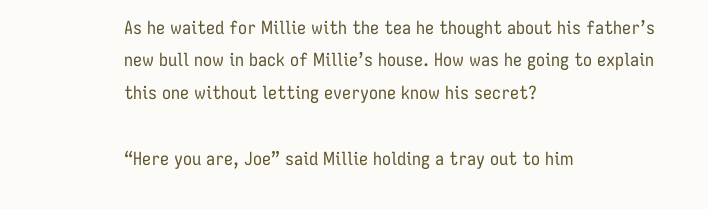As he waited for Millie with the tea he thought about his father’s new bull now in back of Millie’s house. How was he going to explain this one without letting everyone know his secret?

“Here you are, Joe” said Millie holding a tray out to him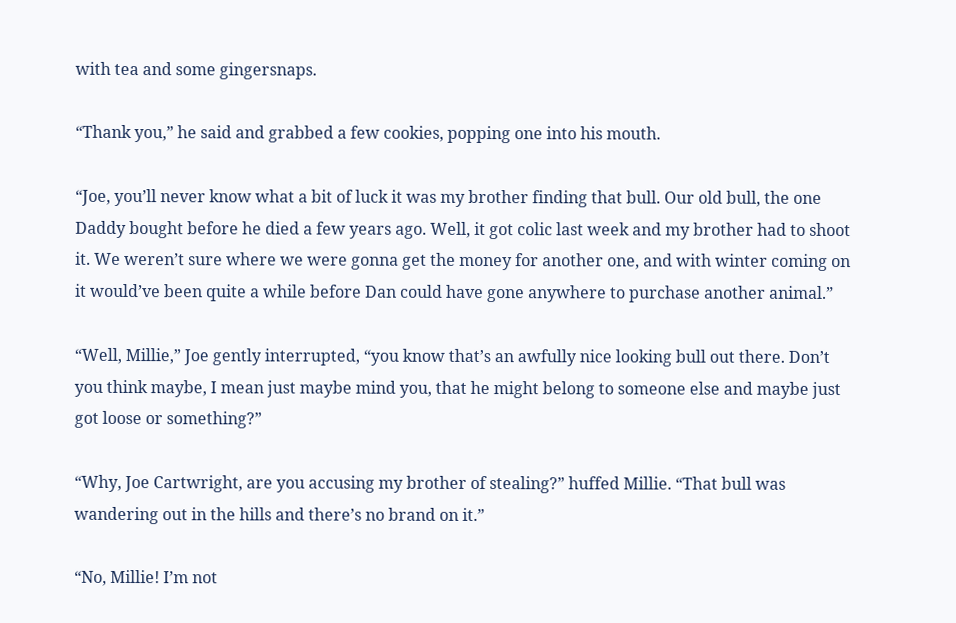with tea and some gingersnaps.

“Thank you,” he said and grabbed a few cookies, popping one into his mouth.

“Joe, you’ll never know what a bit of luck it was my brother finding that bull. Our old bull, the one Daddy bought before he died a few years ago. Well, it got colic last week and my brother had to shoot it. We weren’t sure where we were gonna get the money for another one, and with winter coming on it would’ve been quite a while before Dan could have gone anywhere to purchase another animal.”

“Well, Millie,” Joe gently interrupted, “you know that’s an awfully nice looking bull out there. Don’t you think maybe, I mean just maybe mind you, that he might belong to someone else and maybe just got loose or something?”

“Why, Joe Cartwright, are you accusing my brother of stealing?” huffed Millie. “That bull was wandering out in the hills and there’s no brand on it.”

“No, Millie! I’m not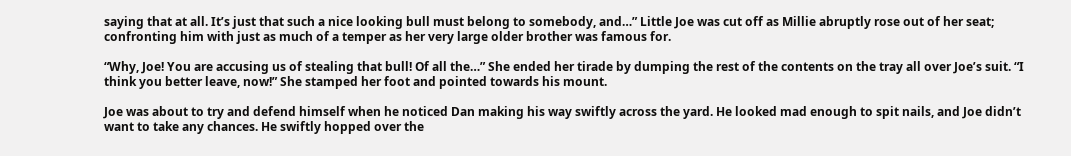saying that at all. It’s just that such a nice looking bull must belong to somebody, and…” Little Joe was cut off as Millie abruptly rose out of her seat; confronting him with just as much of a temper as her very large older brother was famous for.

“Why, Joe! You are accusing us of stealing that bull! Of all the…” She ended her tirade by dumping the rest of the contents on the tray all over Joe’s suit. “I think you better leave, now!” She stamped her foot and pointed towards his mount.

Joe was about to try and defend himself when he noticed Dan making his way swiftly across the yard. He looked mad enough to spit nails, and Joe didn’t want to take any chances. He swiftly hopped over the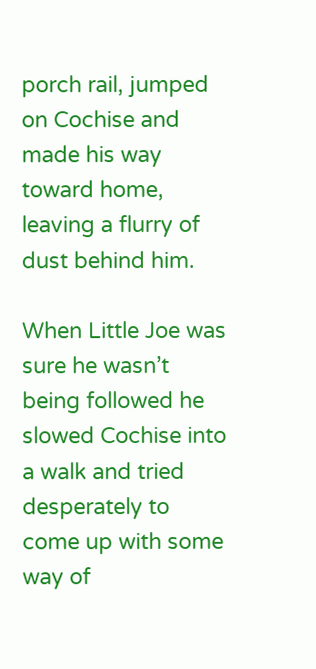porch rail, jumped on Cochise and made his way toward home, leaving a flurry of dust behind him.

When Little Joe was sure he wasn’t being followed he slowed Cochise into a walk and tried desperately to come up with some way of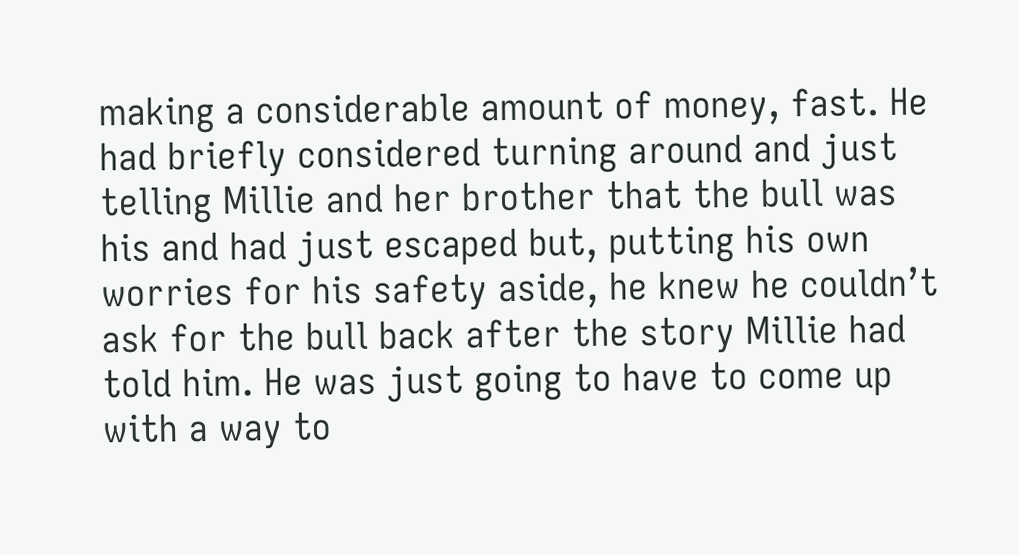making a considerable amount of money, fast. He had briefly considered turning around and just telling Millie and her brother that the bull was his and had just escaped but, putting his own worries for his safety aside, he knew he couldn’t ask for the bull back after the story Millie had told him. He was just going to have to come up with a way to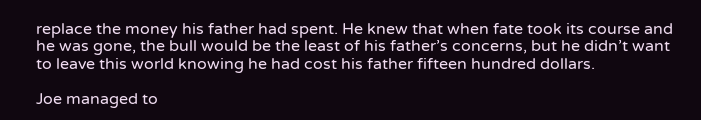replace the money his father had spent. He knew that when fate took its course and he was gone, the bull would be the least of his father’s concerns, but he didn’t want to leave this world knowing he had cost his father fifteen hundred dollars.

Joe managed to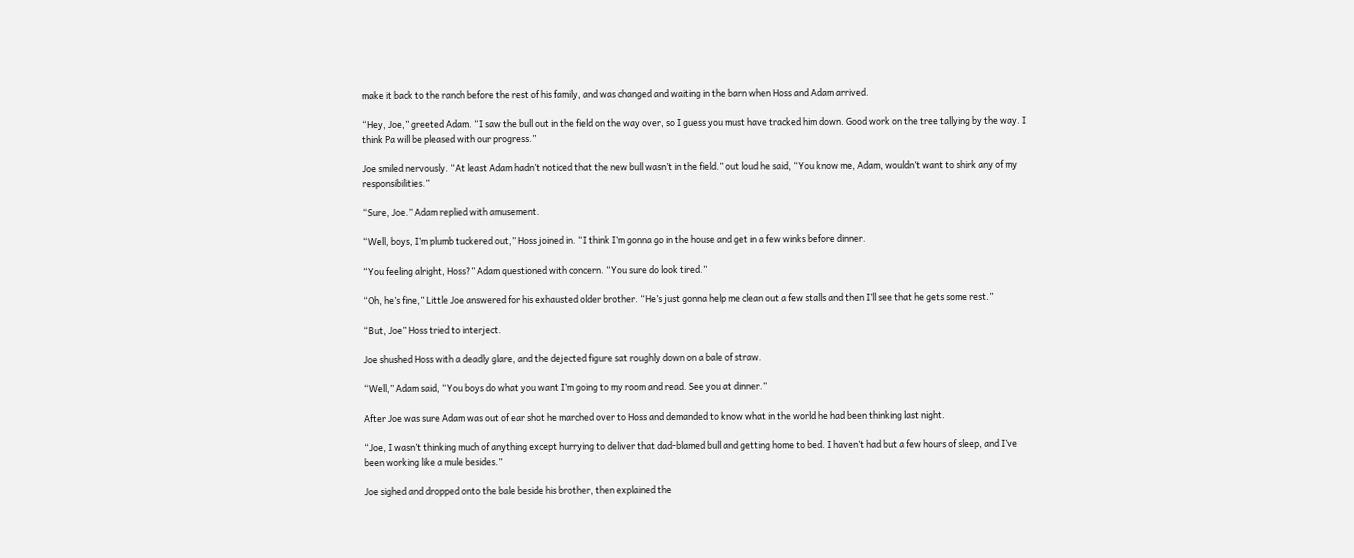make it back to the ranch before the rest of his family, and was changed and waiting in the barn when Hoss and Adam arrived.

“Hey, Joe,” greeted Adam. “I saw the bull out in the field on the way over, so I guess you must have tracked him down. Good work on the tree tallying by the way. I think Pa will be pleased with our progress.”

Joe smiled nervously. “At least Adam hadn’t noticed that the new bull wasn’t in the field.” out loud he said, “You know me, Adam, wouldn’t want to shirk any of my responsibilities.”

“Sure, Joe.” Adam replied with amusement.

“Well, boys, I’m plumb tuckered out,” Hoss joined in. “I think I’m gonna go in the house and get in a few winks before dinner.

“You feeling alright, Hoss?” Adam questioned with concern. “You sure do look tired.”

“Oh, he’s fine,” Little Joe answered for his exhausted older brother. “He’s just gonna help me clean out a few stalls and then I’ll see that he gets some rest.”

“But, Joe” Hoss tried to interject.

Joe shushed Hoss with a deadly glare, and the dejected figure sat roughly down on a bale of straw.

“Well,” Adam said, “You boys do what you want I’m going to my room and read. See you at dinner.”

After Joe was sure Adam was out of ear shot he marched over to Hoss and demanded to know what in the world he had been thinking last night.

“Joe, I wasn’t thinking much of anything except hurrying to deliver that dad-blamed bull and getting home to bed. I haven’t had but a few hours of sleep, and I’ve been working like a mule besides.”

Joe sighed and dropped onto the bale beside his brother, then explained the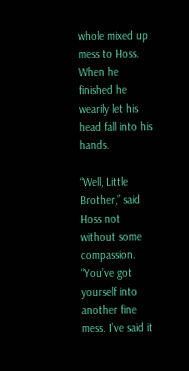whole mixed up mess to Hoss. When he finished he wearily let his head fall into his hands.

“Well, Little Brother,” said Hoss not without some compassion. “You’ve got yourself into another fine mess. I’ve said it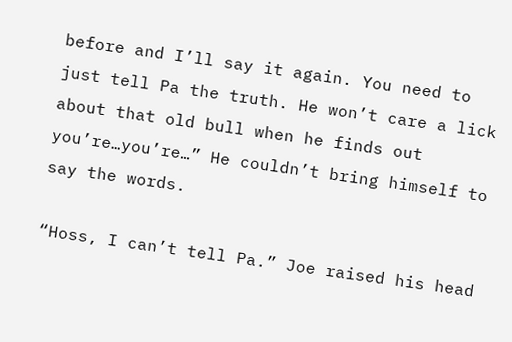before and I’ll say it again. You need to just tell Pa the truth. He won’t care a lick about that old bull when he finds out you’re…you’re…” He couldn’t bring himself to say the words.

“Hoss, I can’t tell Pa.” Joe raised his head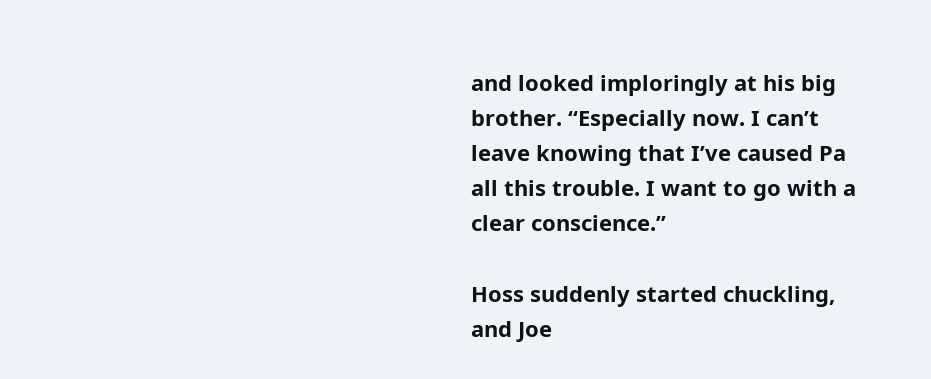and looked imploringly at his big brother. “Especially now. I can’t leave knowing that I’ve caused Pa all this trouble. I want to go with a clear conscience.”

Hoss suddenly started chuckling, and Joe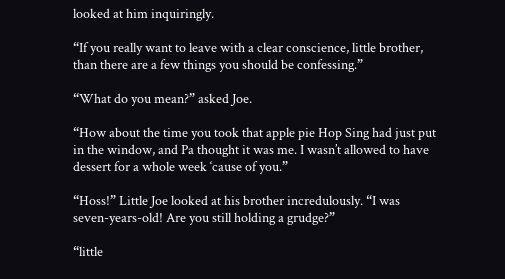looked at him inquiringly.

“If you really want to leave with a clear conscience, little brother, than there are a few things you should be confessing.”

“What do you mean?” asked Joe.

“How about the time you took that apple pie Hop Sing had just put in the window, and Pa thought it was me. I wasn’t allowed to have dessert for a whole week ‘cause of you.”

“Hoss!” Little Joe looked at his brother incredulously. “I was seven-years-old! Are you still holding a grudge?”

“little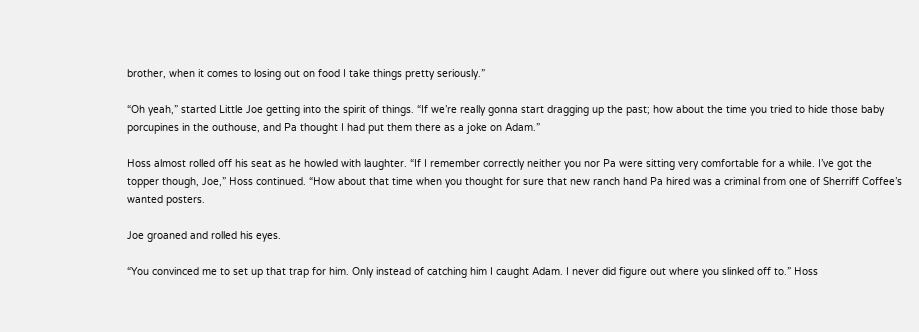brother, when it comes to losing out on food I take things pretty seriously.”

“Oh yeah,” started Little Joe getting into the spirit of things. “If we’re really gonna start dragging up the past; how about the time you tried to hide those baby porcupines in the outhouse, and Pa thought I had put them there as a joke on Adam.”

Hoss almost rolled off his seat as he howled with laughter. “If I remember correctly neither you nor Pa were sitting very comfortable for a while. I’ve got the topper though, Joe,” Hoss continued. “How about that time when you thought for sure that new ranch hand Pa hired was a criminal from one of Sherriff Coffee’s wanted posters.

Joe groaned and rolled his eyes.

“You convinced me to set up that trap for him. Only instead of catching him I caught Adam. I never did figure out where you slinked off to.” Hoss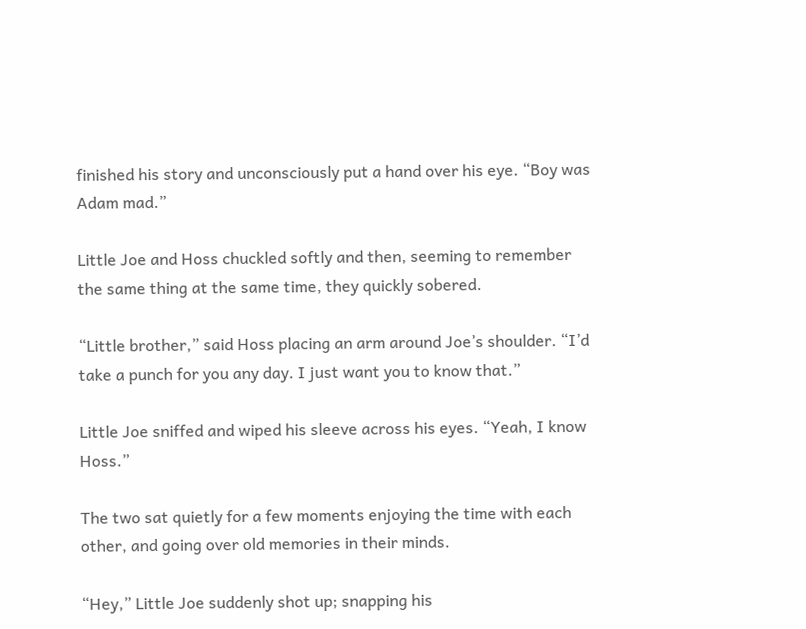finished his story and unconsciously put a hand over his eye. “Boy was Adam mad.”

Little Joe and Hoss chuckled softly and then, seeming to remember the same thing at the same time, they quickly sobered.

“Little brother,” said Hoss placing an arm around Joe’s shoulder. “I’d take a punch for you any day. I just want you to know that.”

Little Joe sniffed and wiped his sleeve across his eyes. “Yeah, I know Hoss.”

The two sat quietly for a few moments enjoying the time with each other, and going over old memories in their minds.

“Hey,” Little Joe suddenly shot up; snapping his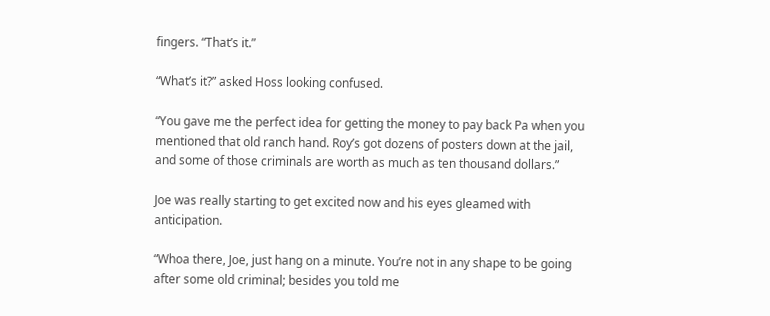fingers. “That’s it.”

“What’s it?” asked Hoss looking confused.

“You gave me the perfect idea for getting the money to pay back Pa when you mentioned that old ranch hand. Roy’s got dozens of posters down at the jail, and some of those criminals are worth as much as ten thousand dollars.”

Joe was really starting to get excited now and his eyes gleamed with anticipation.

“Whoa there, Joe, just hang on a minute. You’re not in any shape to be going after some old criminal; besides you told me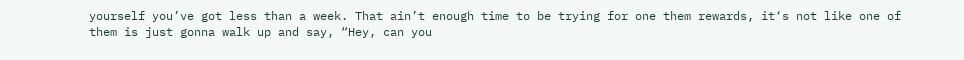yourself you’ve got less than a week. That ain’t enough time to be trying for one them rewards, it‘s not like one of them is just gonna walk up and say, “Hey, can you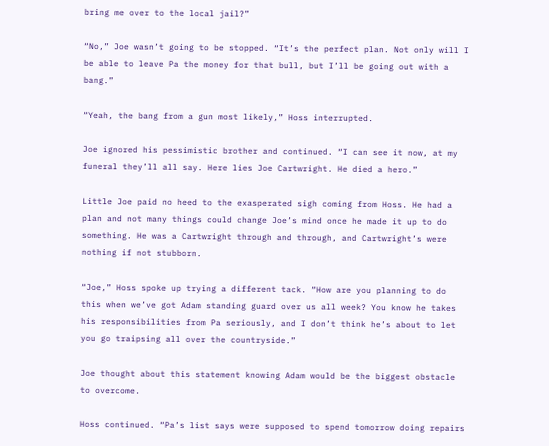bring me over to the local jail?”

“No,” Joe wasn’t going to be stopped. “It’s the perfect plan. Not only will I be able to leave Pa the money for that bull, but I’ll be going out with a bang.”

“Yeah, the bang from a gun most likely,” Hoss interrupted.

Joe ignored his pessimistic brother and continued. “I can see it now, at my funeral they’ll all say. Here lies Joe Cartwright. He died a hero.”

Little Joe paid no heed to the exasperated sigh coming from Hoss. He had a plan and not many things could change Joe’s mind once he made it up to do something. He was a Cartwright through and through, and Cartwright’s were nothing if not stubborn.

“Joe,” Hoss spoke up trying a different tack. “How are you planning to do this when we’ve got Adam standing guard over us all week? You know he takes his responsibilities from Pa seriously, and I don’t think he’s about to let you go traipsing all over the countryside.”

Joe thought about this statement knowing Adam would be the biggest obstacle to overcome.

Hoss continued. “Pa’s list says were supposed to spend tomorrow doing repairs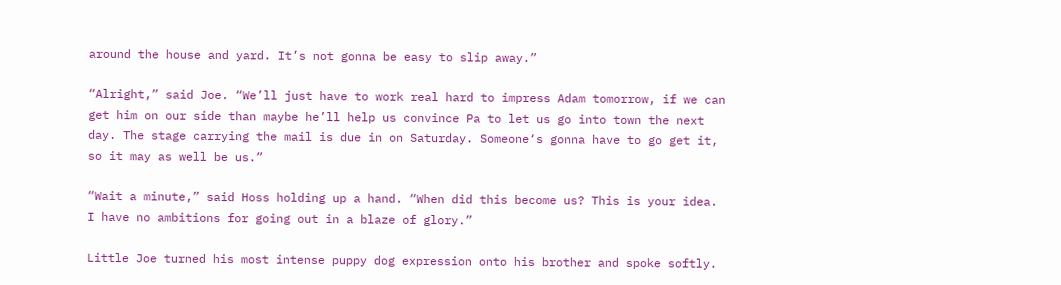around the house and yard. It’s not gonna be easy to slip away.”

“Alright,” said Joe. “We’ll just have to work real hard to impress Adam tomorrow, if we can get him on our side than maybe he’ll help us convince Pa to let us go into town the next day. The stage carrying the mail is due in on Saturday. Someone‘s gonna have to go get it, so it may as well be us.”

“Wait a minute,” said Hoss holding up a hand. “When did this become us? This is your idea. I have no ambitions for going out in a blaze of glory.”

Little Joe turned his most intense puppy dog expression onto his brother and spoke softly.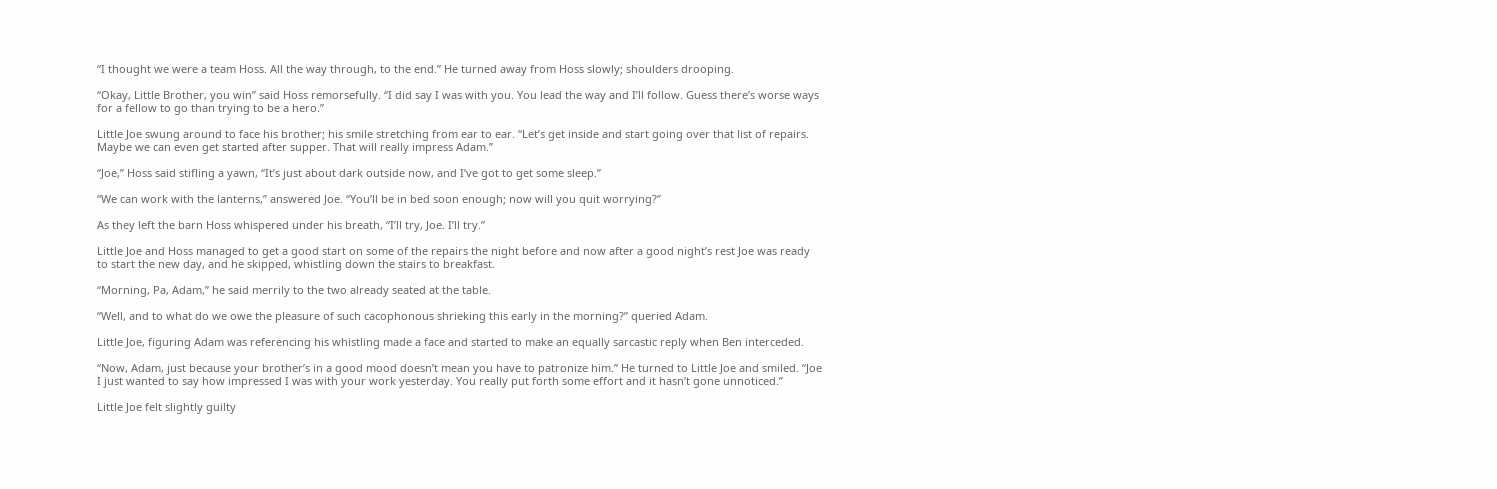“I thought we were a team Hoss. All the way through, to the end.” He turned away from Hoss slowly; shoulders drooping.

“Okay, Little Brother, you win” said Hoss remorsefully. “I did say I was with you. You lead the way and I’ll follow. Guess there’s worse ways for a fellow to go than trying to be a hero.”

Little Joe swung around to face his brother; his smile stretching from ear to ear. “Let’s get inside and start going over that list of repairs. Maybe we can even get started after supper. That will really impress Adam.”

“Joe,” Hoss said stifling a yawn, “It’s just about dark outside now, and I’ve got to get some sleep.”

“We can work with the lanterns,” answered Joe. “You’ll be in bed soon enough; now will you quit worrying?”

As they left the barn Hoss whispered under his breath, “I’ll try, Joe. I’ll try.”

Little Joe and Hoss managed to get a good start on some of the repairs the night before and now after a good night’s rest Joe was ready to start the new day, and he skipped, whistling down the stairs to breakfast.

“Morning, Pa, Adam,” he said merrily to the two already seated at the table.

“Well, and to what do we owe the pleasure of such cacophonous shrieking this early in the morning?” queried Adam.

Little Joe, figuring Adam was referencing his whistling made a face and started to make an equally sarcastic reply when Ben interceded.

“Now, Adam, just because your brother’s in a good mood doesn’t mean you have to patronize him.” He turned to Little Joe and smiled. “Joe I just wanted to say how impressed I was with your work yesterday. You really put forth some effort and it hasn’t gone unnoticed.”

Little Joe felt slightly guilty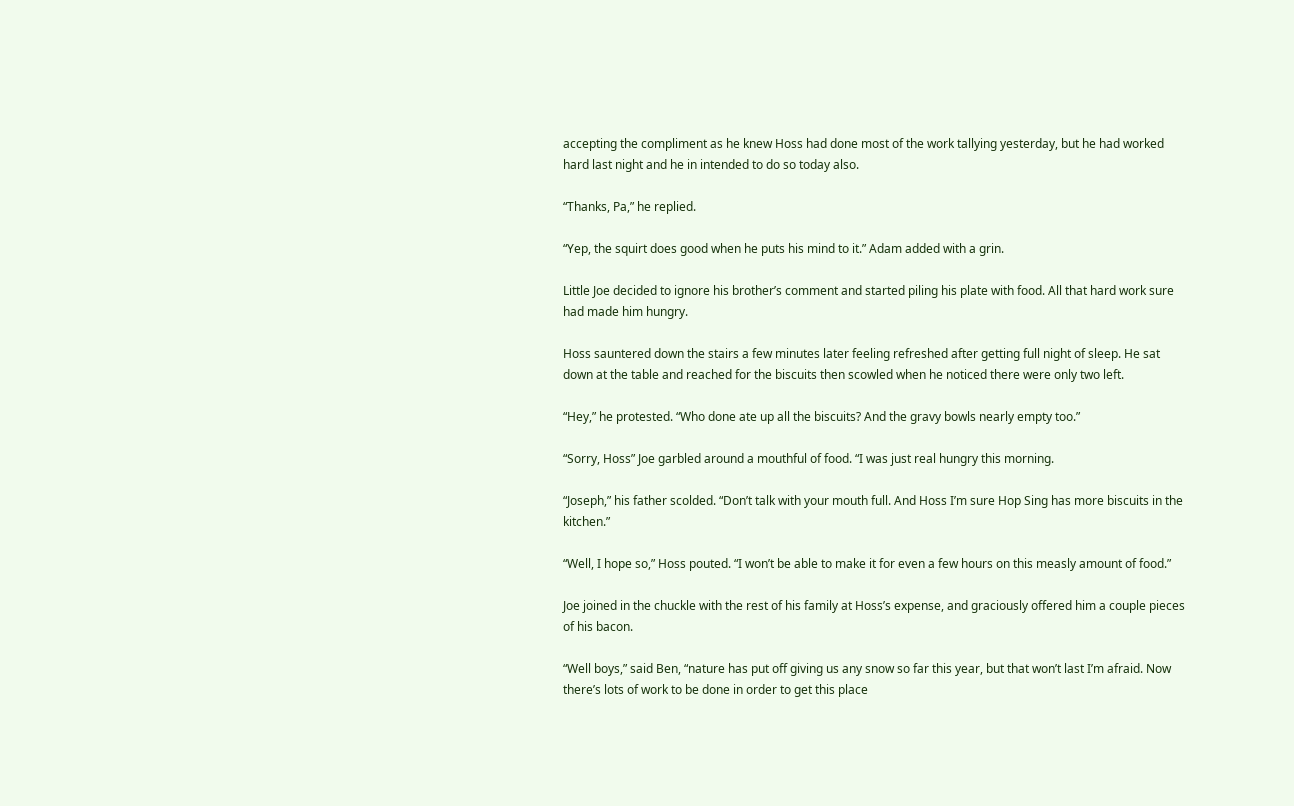accepting the compliment as he knew Hoss had done most of the work tallying yesterday, but he had worked hard last night and he in intended to do so today also.

“Thanks, Pa,” he replied.

“Yep, the squirt does good when he puts his mind to it.” Adam added with a grin.

Little Joe decided to ignore his brother’s comment and started piling his plate with food. All that hard work sure had made him hungry.

Hoss sauntered down the stairs a few minutes later feeling refreshed after getting full night of sleep. He sat down at the table and reached for the biscuits then scowled when he noticed there were only two left.

“Hey,” he protested. “Who done ate up all the biscuits? And the gravy bowls nearly empty too.”

“Sorry, Hoss” Joe garbled around a mouthful of food. “I was just real hungry this morning.

“Joseph,” his father scolded. “Don’t talk with your mouth full. And Hoss I’m sure Hop Sing has more biscuits in the kitchen.”

“Well, I hope so,” Hoss pouted. “I won’t be able to make it for even a few hours on this measly amount of food.”

Joe joined in the chuckle with the rest of his family at Hoss’s expense, and graciously offered him a couple pieces of his bacon.

“Well boys,” said Ben, “nature has put off giving us any snow so far this year, but that won’t last I’m afraid. Now there’s lots of work to be done in order to get this place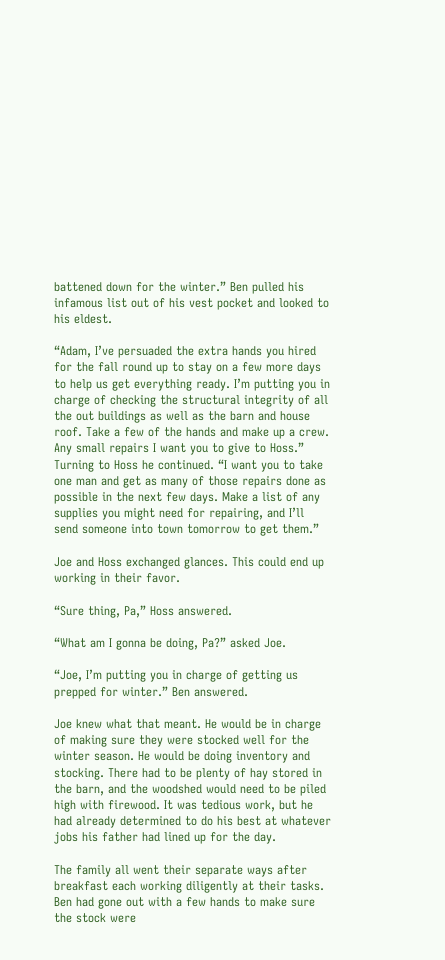battened down for the winter.” Ben pulled his infamous list out of his vest pocket and looked to his eldest.

“Adam, I’ve persuaded the extra hands you hired for the fall round up to stay on a few more days to help us get everything ready. I’m putting you in charge of checking the structural integrity of all the out buildings as well as the barn and house roof. Take a few of the hands and make up a crew. Any small repairs I want you to give to Hoss.” Turning to Hoss he continued. “I want you to take one man and get as many of those repairs done as possible in the next few days. Make a list of any supplies you might need for repairing, and I’ll send someone into town tomorrow to get them.”

Joe and Hoss exchanged glances. This could end up working in their favor.

“Sure thing, Pa,” Hoss answered.

“What am I gonna be doing, Pa?” asked Joe.

“Joe, I’m putting you in charge of getting us prepped for winter.” Ben answered.

Joe knew what that meant. He would be in charge of making sure they were stocked well for the winter season. He would be doing inventory and stocking. There had to be plenty of hay stored in the barn, and the woodshed would need to be piled high with firewood. It was tedious work, but he had already determined to do his best at whatever jobs his father had lined up for the day.

The family all went their separate ways after breakfast each working diligently at their tasks. Ben had gone out with a few hands to make sure the stock were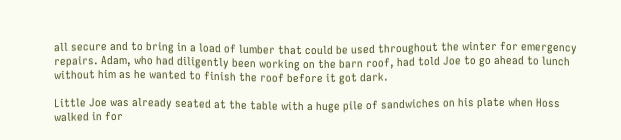all secure and to bring in a load of lumber that could be used throughout the winter for emergency repairs. Adam, who had diligently been working on the barn roof, had told Joe to go ahead to lunch without him as he wanted to finish the roof before it got dark.

Little Joe was already seated at the table with a huge pile of sandwiches on his plate when Hoss walked in for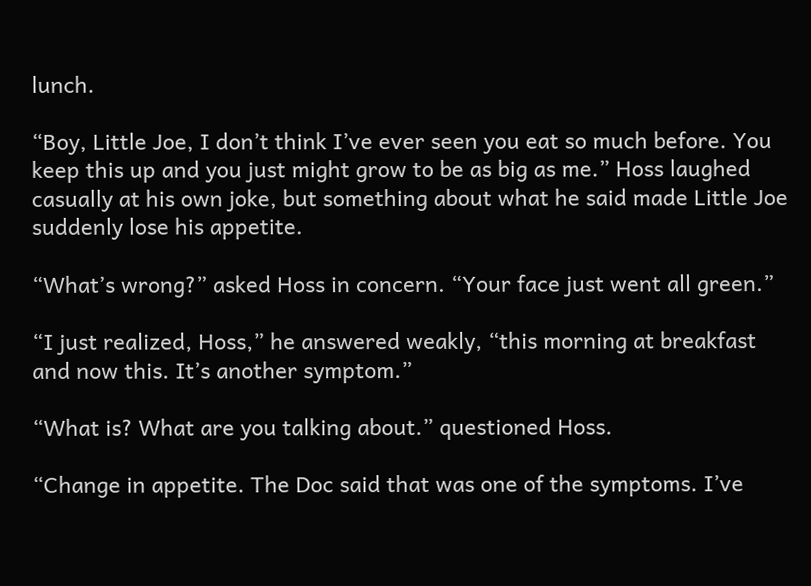lunch.

“Boy, Little Joe, I don’t think I’ve ever seen you eat so much before. You keep this up and you just might grow to be as big as me.” Hoss laughed casually at his own joke, but something about what he said made Little Joe suddenly lose his appetite.

“What’s wrong?” asked Hoss in concern. “Your face just went all green.”

“I just realized, Hoss,” he answered weakly, “this morning at breakfast and now this. It’s another symptom.”

“What is? What are you talking about.” questioned Hoss.

“Change in appetite. The Doc said that was one of the symptoms. I’ve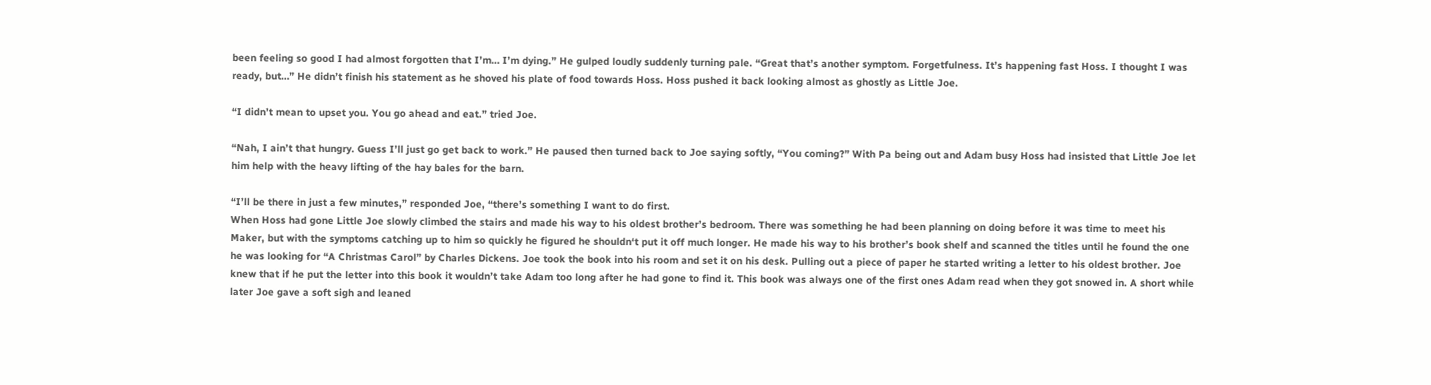been feeling so good I had almost forgotten that I’m… I’m dying.” He gulped loudly suddenly turning pale. “Great that’s another symptom. Forgetfulness. It’s happening fast Hoss. I thought I was ready, but…” He didn’t finish his statement as he shoved his plate of food towards Hoss. Hoss pushed it back looking almost as ghostly as Little Joe.

“I didn’t mean to upset you. You go ahead and eat.” tried Joe.

“Nah, I ain’t that hungry. Guess I’ll just go get back to work.” He paused then turned back to Joe saying softly, “You coming?” With Pa being out and Adam busy Hoss had insisted that Little Joe let him help with the heavy lifting of the hay bales for the barn.

“I’ll be there in just a few minutes,” responded Joe, “there’s something I want to do first.
When Hoss had gone Little Joe slowly climbed the stairs and made his way to his oldest brother’s bedroom. There was something he had been planning on doing before it was time to meet his Maker, but with the symptoms catching up to him so quickly he figured he shouldn‘t put it off much longer. He made his way to his brother’s book shelf and scanned the titles until he found the one he was looking for “A Christmas Carol” by Charles Dickens. Joe took the book into his room and set it on his desk. Pulling out a piece of paper he started writing a letter to his oldest brother. Joe knew that if he put the letter into this book it wouldn’t take Adam too long after he had gone to find it. This book was always one of the first ones Adam read when they got snowed in. A short while later Joe gave a soft sigh and leaned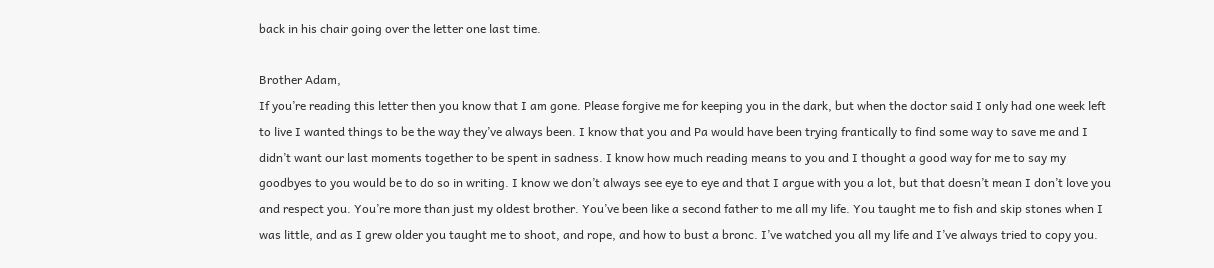back in his chair going over the letter one last time.

Brother Adam,
If you’re reading this letter then you know that I am gone. Please forgive me for keeping you in the dark, but when the doctor said I only had one week left to live I wanted things to be the way they’ve always been. I know that you and Pa would have been trying frantically to find some way to save me and I didn’t want our last moments together to be spent in sadness. I know how much reading means to you and I thought a good way for me to say my goodbyes to you would be to do so in writing. I know we don’t always see eye to eye and that I argue with you a lot, but that doesn’t mean I don’t love you and respect you. You’re more than just my oldest brother. You’ve been like a second father to me all my life. You taught me to fish and skip stones when I was little, and as I grew older you taught me to shoot, and rope, and how to bust a bronc. I’ve watched you all my life and I’ve always tried to copy you.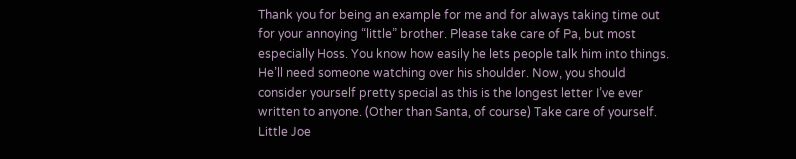Thank you for being an example for me and for always taking time out for your annoying “little” brother. Please take care of Pa, but most especially Hoss. You know how easily he lets people talk him into things. He’ll need someone watching over his shoulder. Now, you should consider yourself pretty special as this is the longest letter I’ve ever written to anyone. (Other than Santa, of course) Take care of yourself.
Little Joe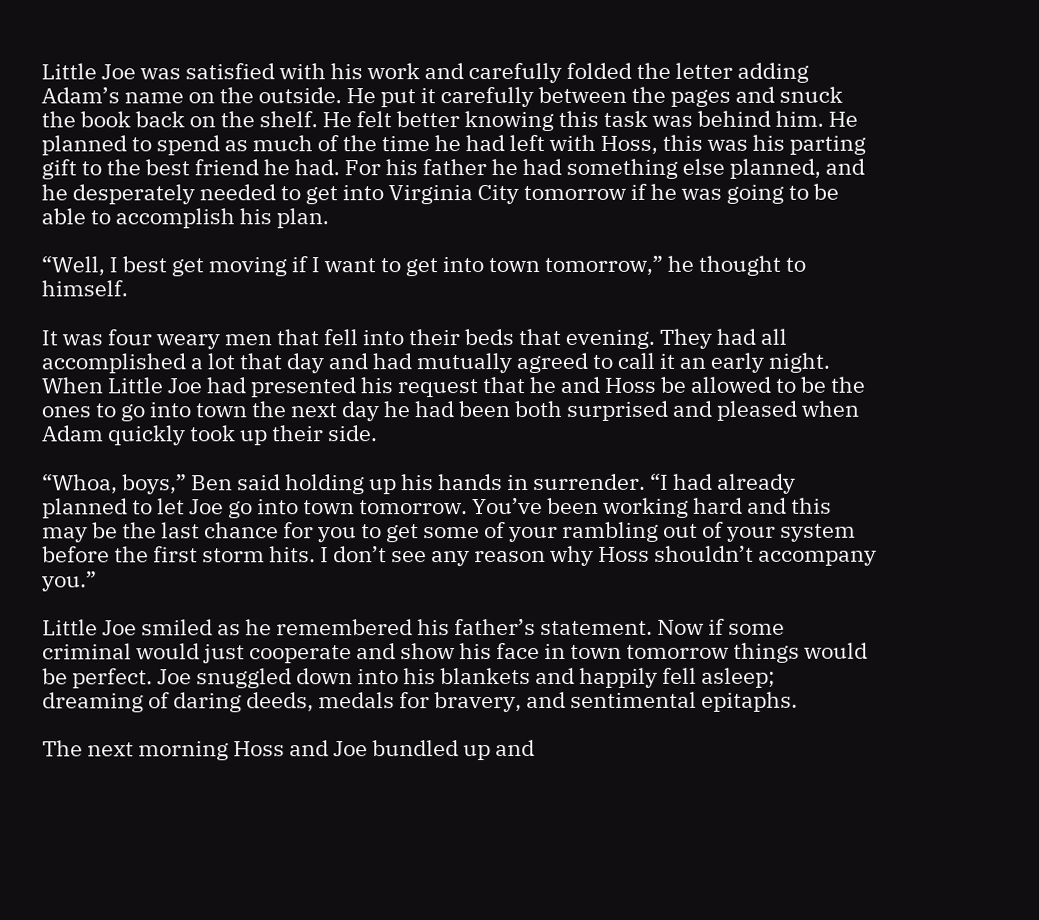Little Joe was satisfied with his work and carefully folded the letter adding Adam’s name on the outside. He put it carefully between the pages and snuck the book back on the shelf. He felt better knowing this task was behind him. He planned to spend as much of the time he had left with Hoss, this was his parting gift to the best friend he had. For his father he had something else planned, and he desperately needed to get into Virginia City tomorrow if he was going to be able to accomplish his plan.

“Well, I best get moving if I want to get into town tomorrow,” he thought to himself.

It was four weary men that fell into their beds that evening. They had all accomplished a lot that day and had mutually agreed to call it an early night. When Little Joe had presented his request that he and Hoss be allowed to be the ones to go into town the next day he had been both surprised and pleased when Adam quickly took up their side.

“Whoa, boys,” Ben said holding up his hands in surrender. “I had already planned to let Joe go into town tomorrow. You’ve been working hard and this may be the last chance for you to get some of your rambling out of your system before the first storm hits. I don’t see any reason why Hoss shouldn’t accompany you.”

Little Joe smiled as he remembered his father’s statement. Now if some criminal would just cooperate and show his face in town tomorrow things would be perfect. Joe snuggled down into his blankets and happily fell asleep; dreaming of daring deeds, medals for bravery, and sentimental epitaphs.

The next morning Hoss and Joe bundled up and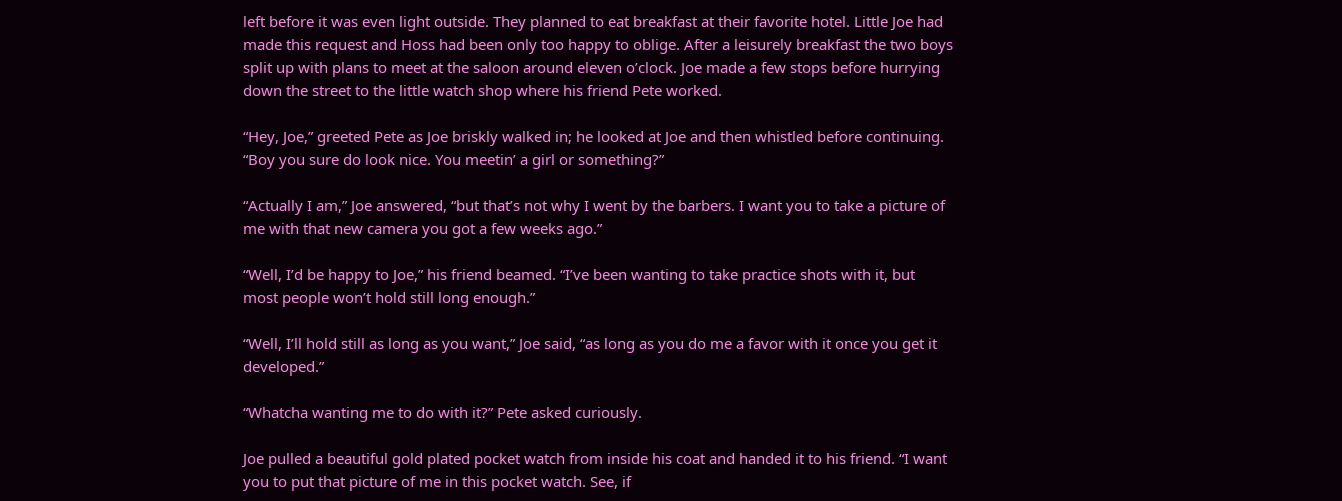left before it was even light outside. They planned to eat breakfast at their favorite hotel. Little Joe had made this request and Hoss had been only too happy to oblige. After a leisurely breakfast the two boys split up with plans to meet at the saloon around eleven o’clock. Joe made a few stops before hurrying down the street to the little watch shop where his friend Pete worked.

“Hey, Joe,” greeted Pete as Joe briskly walked in; he looked at Joe and then whistled before continuing. “Boy you sure do look nice. You meetin’ a girl or something?”

“Actually I am,” Joe answered, “but that’s not why I went by the barbers. I want you to take a picture of me with that new camera you got a few weeks ago.”

“Well, I’d be happy to Joe,” his friend beamed. “I’ve been wanting to take practice shots with it, but most people won’t hold still long enough.”

“Well, I’ll hold still as long as you want,” Joe said, “as long as you do me a favor with it once you get it developed.”

“Whatcha wanting me to do with it?” Pete asked curiously.

Joe pulled a beautiful gold plated pocket watch from inside his coat and handed it to his friend. “I want you to put that picture of me in this pocket watch. See, if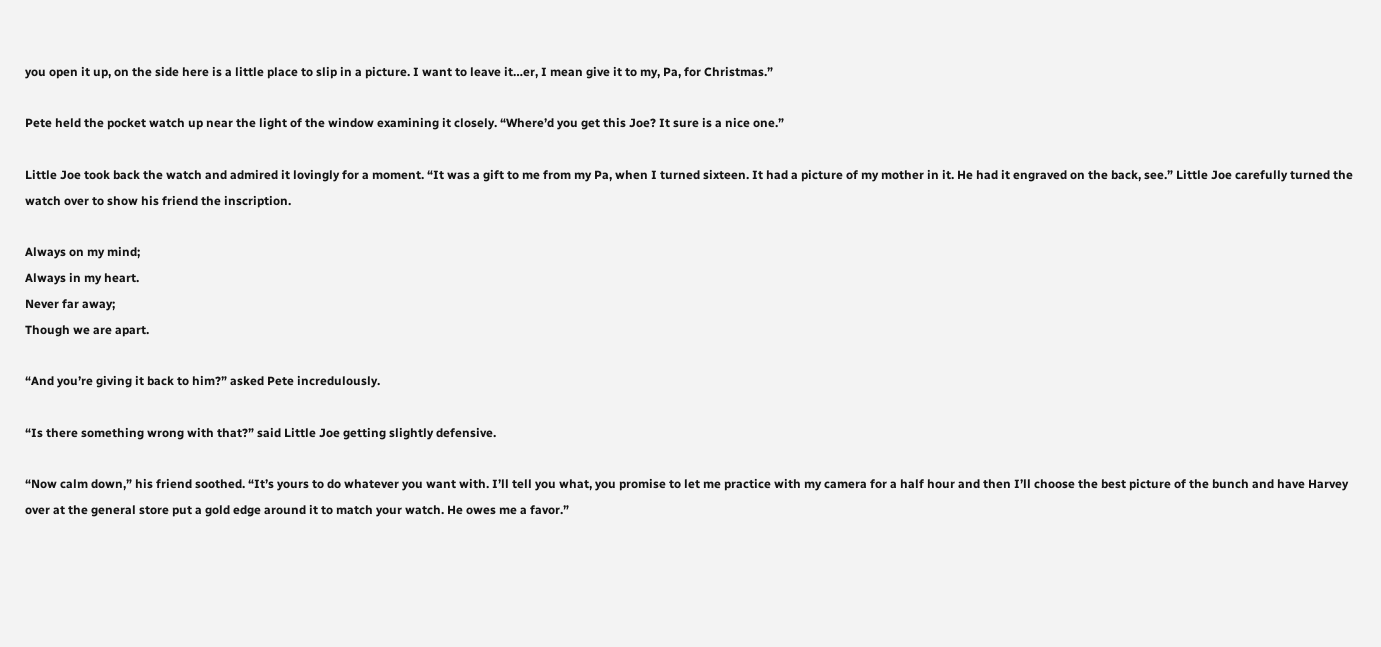you open it up, on the side here is a little place to slip in a picture. I want to leave it…er, I mean give it to my, Pa, for Christmas.”

Pete held the pocket watch up near the light of the window examining it closely. “Where’d you get this Joe? It sure is a nice one.”

Little Joe took back the watch and admired it lovingly for a moment. “It was a gift to me from my Pa, when I turned sixteen. It had a picture of my mother in it. He had it engraved on the back, see.” Little Joe carefully turned the watch over to show his friend the inscription.

Always on my mind;
Always in my heart.
Never far away;
Though we are apart.

“And you’re giving it back to him?” asked Pete incredulously.

“Is there something wrong with that?” said Little Joe getting slightly defensive.

“Now calm down,” his friend soothed. “It’s yours to do whatever you want with. I’ll tell you what, you promise to let me practice with my camera for a half hour and then I’ll choose the best picture of the bunch and have Harvey over at the general store put a gold edge around it to match your watch. He owes me a favor.”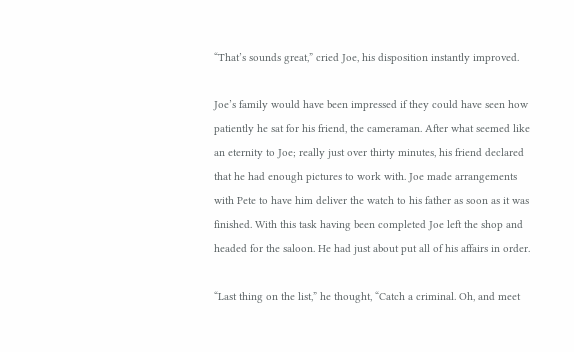“That’s sounds great,” cried Joe, his disposition instantly improved.

Joe’s family would have been impressed if they could have seen how patiently he sat for his friend, the cameraman. After what seemed like an eternity to Joe; really just over thirty minutes, his friend declared that he had enough pictures to work with. Joe made arrangements with Pete to have him deliver the watch to his father as soon as it was finished. With this task having been completed Joe left the shop and headed for the saloon. He had just about put all of his affairs in order.

“Last thing on the list,” he thought, “Catch a criminal. Oh, and meet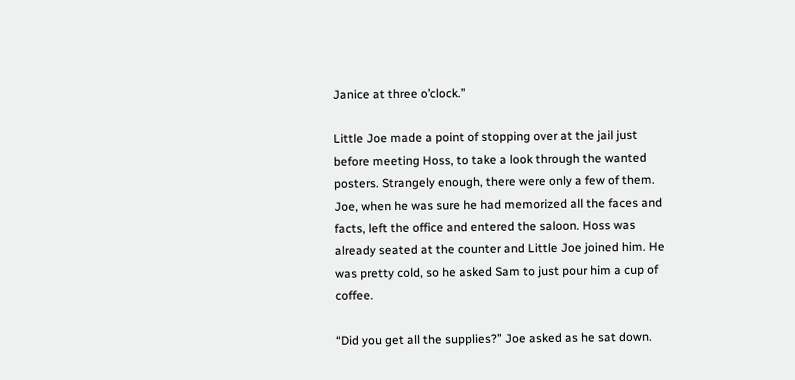Janice at three o’clock.”

Little Joe made a point of stopping over at the jail just before meeting Hoss, to take a look through the wanted posters. Strangely enough, there were only a few of them. Joe, when he was sure he had memorized all the faces and facts, left the office and entered the saloon. Hoss was already seated at the counter and Little Joe joined him. He was pretty cold, so he asked Sam to just pour him a cup of coffee.

“Did you get all the supplies?” Joe asked as he sat down.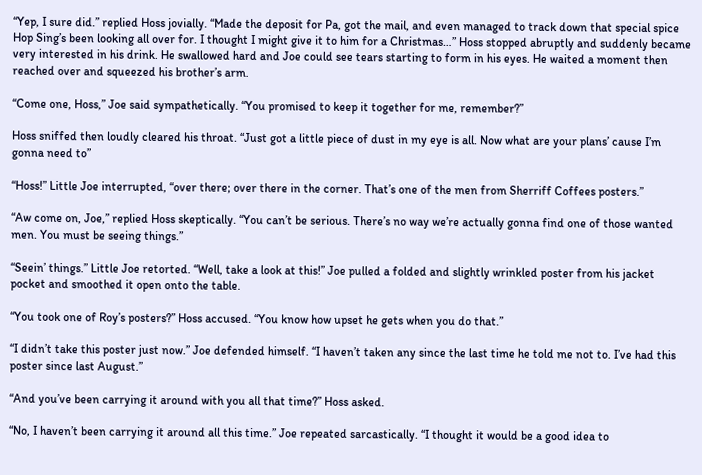“Yep, I sure did.” replied Hoss jovially. “Made the deposit for Pa, got the mail, and even managed to track down that special spice Hop Sing’s been looking all over for. I thought I might give it to him for a Christmas…” Hoss stopped abruptly and suddenly became very interested in his drink. He swallowed hard and Joe could see tears starting to form in his eyes. He waited a moment then reached over and squeezed his brother’s arm.

“Come one, Hoss,” Joe said sympathetically. “You promised to keep it together for me, remember?”

Hoss sniffed then loudly cleared his throat. “Just got a little piece of dust in my eye is all. Now what are your plans’ cause I’m gonna need to”

“Hoss!” Little Joe interrupted, “over there; over there in the corner. That’s one of the men from Sherriff Coffees posters.”

“Aw come on, Joe,” replied Hoss skeptically. “You can’t be serious. There’s no way we’re actually gonna find one of those wanted men. You must be seeing things.”

“Seein’ things.” Little Joe retorted. “Well, take a look at this!” Joe pulled a folded and slightly wrinkled poster from his jacket pocket and smoothed it open onto the table.

“You took one of Roy’s posters?” Hoss accused. “You know how upset he gets when you do that.”

“I didn’t take this poster just now.” Joe defended himself. “I haven’t taken any since the last time he told me not to. I’ve had this poster since last August.”

“And you’ve been carrying it around with you all that time?” Hoss asked.

“No, I haven’t been carrying it around all this time.” Joe repeated sarcastically. “I thought it would be a good idea to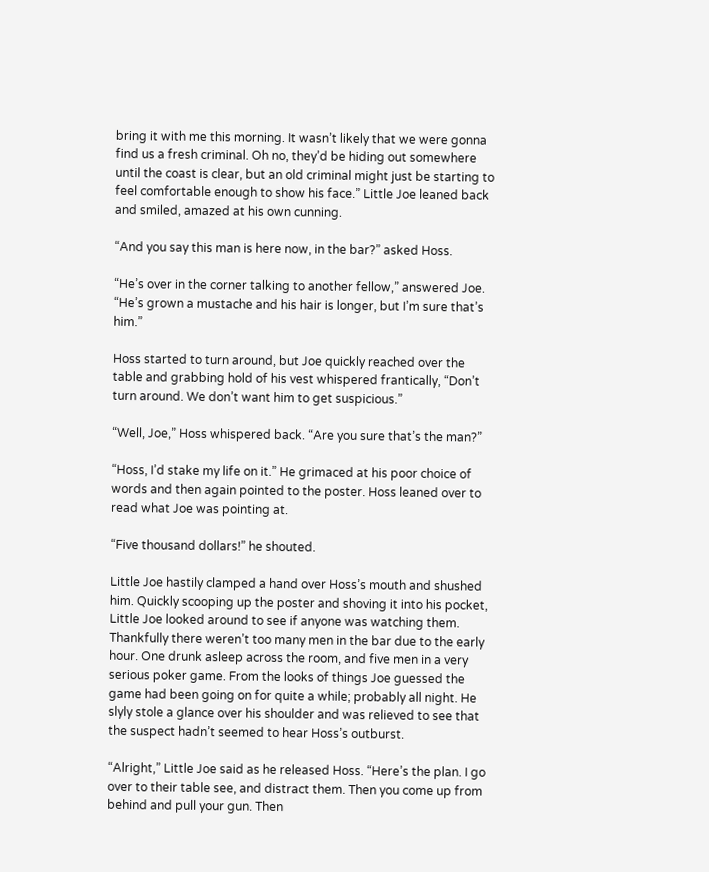bring it with me this morning. It wasn’t likely that we were gonna find us a fresh criminal. Oh no, they’d be hiding out somewhere until the coast is clear, but an old criminal might just be starting to feel comfortable enough to show his face.” Little Joe leaned back and smiled, amazed at his own cunning.

“And you say this man is here now, in the bar?” asked Hoss.

“He’s over in the corner talking to another fellow,” answered Joe. “He’s grown a mustache and his hair is longer, but I’m sure that’s him.”

Hoss started to turn around, but Joe quickly reached over the table and grabbing hold of his vest whispered frantically, “Don’t turn around. We don’t want him to get suspicious.”

“Well, Joe,” Hoss whispered back. “Are you sure that’s the man?”

“Hoss, I’d stake my life on it.” He grimaced at his poor choice of words and then again pointed to the poster. Hoss leaned over to read what Joe was pointing at.

“Five thousand dollars!” he shouted.

Little Joe hastily clamped a hand over Hoss’s mouth and shushed him. Quickly scooping up the poster and shoving it into his pocket, Little Joe looked around to see if anyone was watching them. Thankfully there weren’t too many men in the bar due to the early hour. One drunk asleep across the room, and five men in a very serious poker game. From the looks of things Joe guessed the game had been going on for quite a while; probably all night. He slyly stole a glance over his shoulder and was relieved to see that the suspect hadn’t seemed to hear Hoss’s outburst.

“Alright,” Little Joe said as he released Hoss. “Here’s the plan. I go over to their table see, and distract them. Then you come up from behind and pull your gun. Then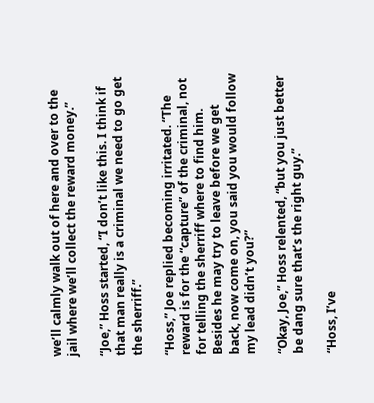we’ll calmly walk out of here and over to the jail where we’ll collect the reward money.”

“Joe,” Hoss started, “I don’t like this. I think if that man really is a criminal we need to go get the sherriff.”

“Hoss,” Joe replied becoming irritated. “The reward is for the “capture” of the criminal, not for telling the sherriff where to find him. Besides he may try to leave before we get back, now come on, you said you would follow my lead didn’t you?”

“Okay, Joe,” Hoss relented, “but you just better be dang sure that’s the right guy.”

“Hoss, I’ve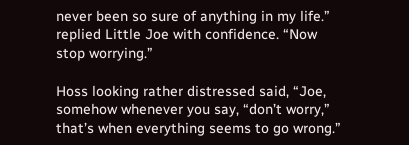never been so sure of anything in my life.” replied Little Joe with confidence. “Now stop worrying.”

Hoss looking rather distressed said, “Joe, somehow whenever you say, “don’t worry,” that’s when everything seems to go wrong.”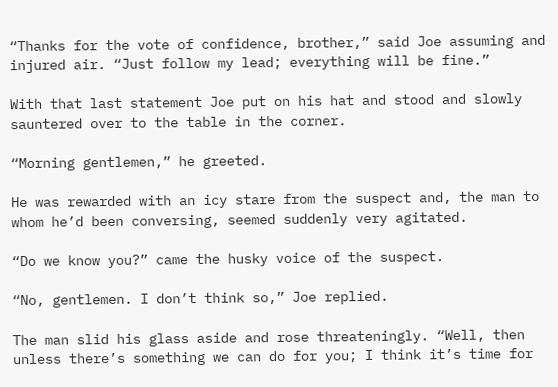“Thanks for the vote of confidence, brother,” said Joe assuming and injured air. “Just follow my lead; everything will be fine.”

With that last statement Joe put on his hat and stood and slowly sauntered over to the table in the corner.

“Morning gentlemen,” he greeted.

He was rewarded with an icy stare from the suspect and, the man to whom he’d been conversing, seemed suddenly very agitated.

“Do we know you?” came the husky voice of the suspect.

“No, gentlemen. I don’t think so,” Joe replied.

The man slid his glass aside and rose threateningly. “Well, then unless there’s something we can do for you; I think it’s time for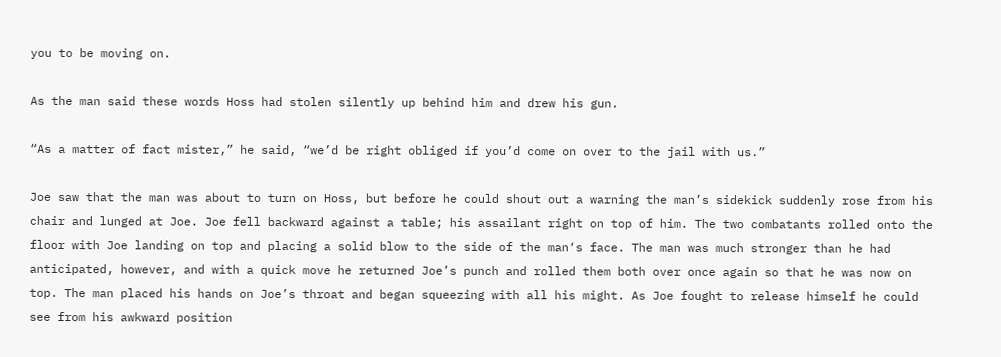you to be moving on.

As the man said these words Hoss had stolen silently up behind him and drew his gun.

“As a matter of fact mister,” he said, “we’d be right obliged if you’d come on over to the jail with us.”

Joe saw that the man was about to turn on Hoss, but before he could shout out a warning the man’s sidekick suddenly rose from his chair and lunged at Joe. Joe fell backward against a table; his assailant right on top of him. The two combatants rolled onto the floor with Joe landing on top and placing a solid blow to the side of the man‘s face. The man was much stronger than he had anticipated, however, and with a quick move he returned Joe’s punch and rolled them both over once again so that he was now on top. The man placed his hands on Joe’s throat and began squeezing with all his might. As Joe fought to release himself he could see from his awkward position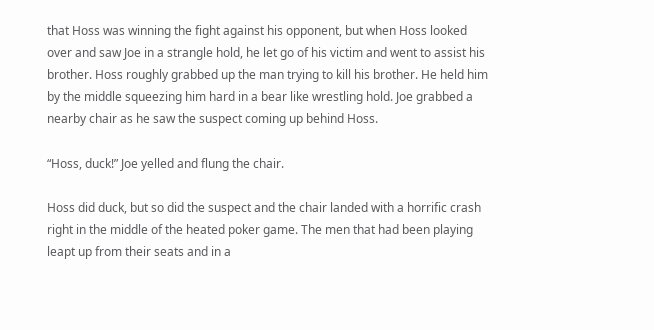that Hoss was winning the fight against his opponent, but when Hoss looked over and saw Joe in a strangle hold, he let go of his victim and went to assist his brother. Hoss roughly grabbed up the man trying to kill his brother. He held him by the middle squeezing him hard in a bear like wrestling hold. Joe grabbed a nearby chair as he saw the suspect coming up behind Hoss.

“Hoss, duck!” Joe yelled and flung the chair.

Hoss did duck, but so did the suspect and the chair landed with a horrific crash right in the middle of the heated poker game. The men that had been playing leapt up from their seats and in a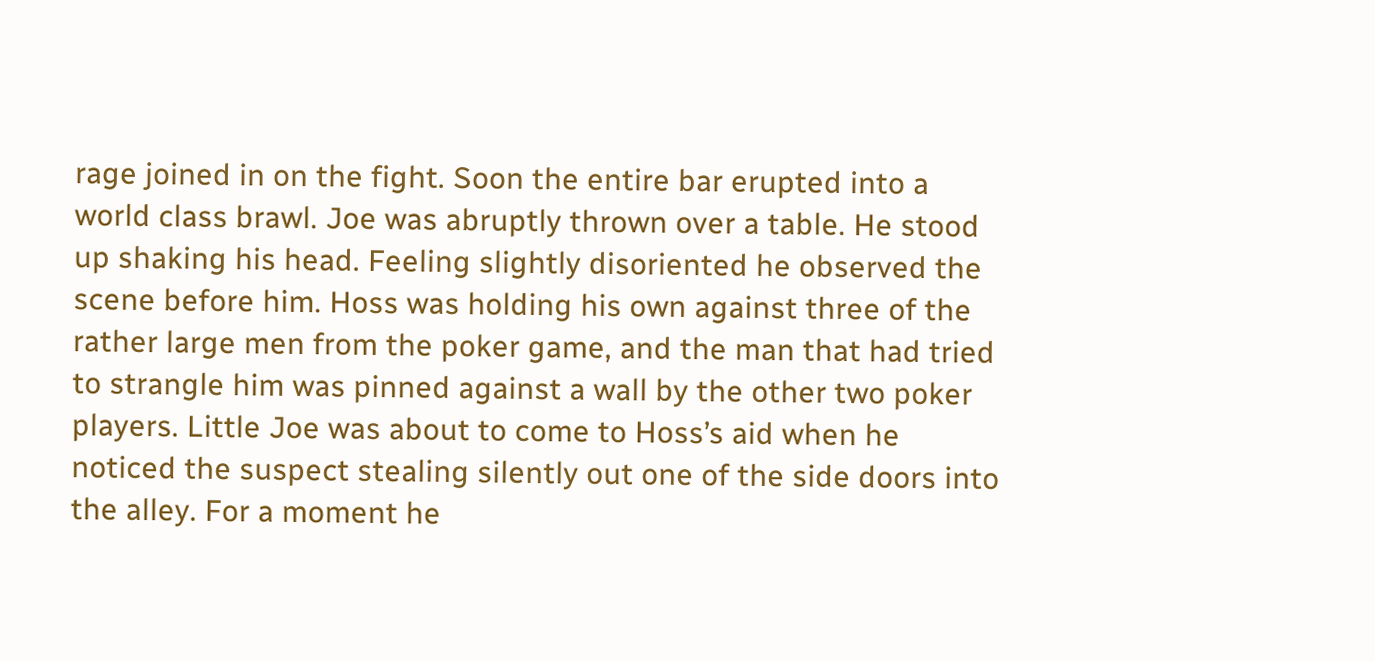rage joined in on the fight. Soon the entire bar erupted into a world class brawl. Joe was abruptly thrown over a table. He stood up shaking his head. Feeling slightly disoriented he observed the scene before him. Hoss was holding his own against three of the rather large men from the poker game, and the man that had tried to strangle him was pinned against a wall by the other two poker players. Little Joe was about to come to Hoss’s aid when he noticed the suspect stealing silently out one of the side doors into the alley. For a moment he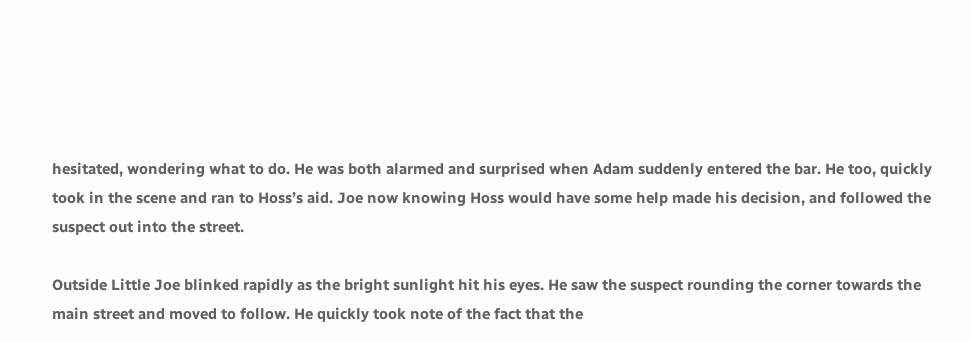hesitated, wondering what to do. He was both alarmed and surprised when Adam suddenly entered the bar. He too, quickly took in the scene and ran to Hoss’s aid. Joe now knowing Hoss would have some help made his decision, and followed the suspect out into the street.

Outside Little Joe blinked rapidly as the bright sunlight hit his eyes. He saw the suspect rounding the corner towards the main street and moved to follow. He quickly took note of the fact that the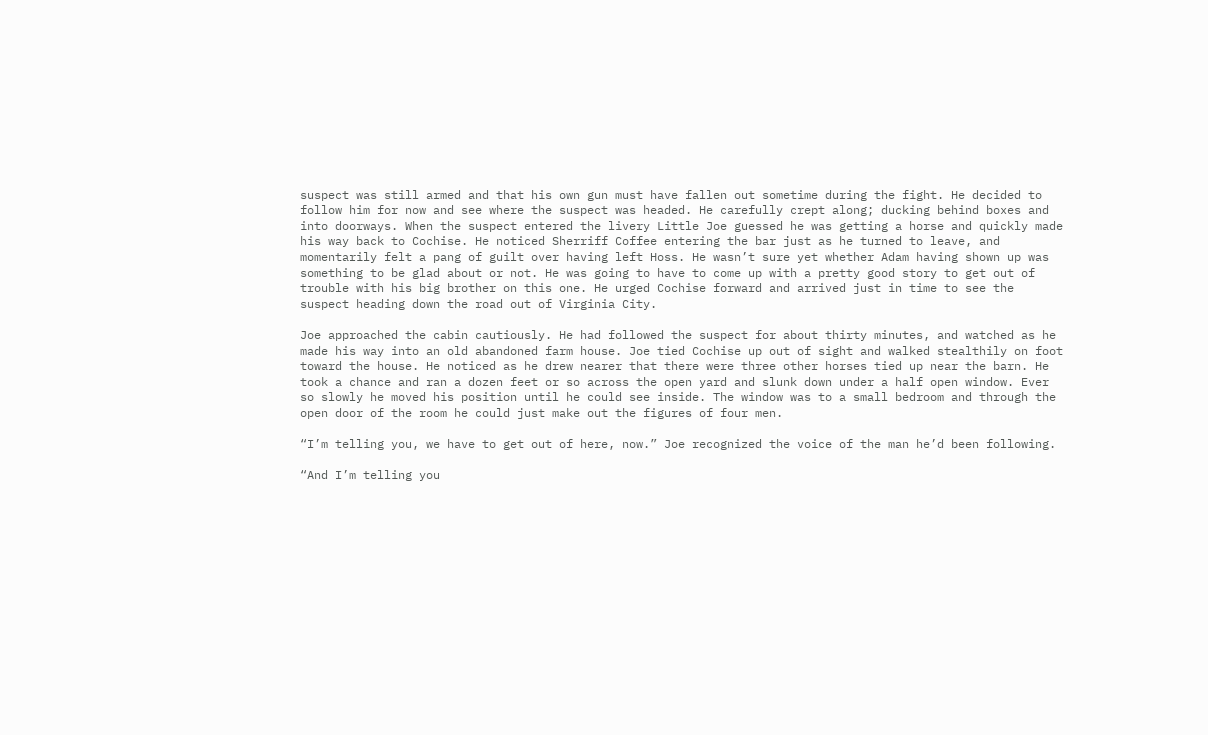suspect was still armed and that his own gun must have fallen out sometime during the fight. He decided to follow him for now and see where the suspect was headed. He carefully crept along; ducking behind boxes and into doorways. When the suspect entered the livery Little Joe guessed he was getting a horse and quickly made his way back to Cochise. He noticed Sherriff Coffee entering the bar just as he turned to leave, and momentarily felt a pang of guilt over having left Hoss. He wasn’t sure yet whether Adam having shown up was something to be glad about or not. He was going to have to come up with a pretty good story to get out of trouble with his big brother on this one. He urged Cochise forward and arrived just in time to see the suspect heading down the road out of Virginia City.

Joe approached the cabin cautiously. He had followed the suspect for about thirty minutes, and watched as he made his way into an old abandoned farm house. Joe tied Cochise up out of sight and walked stealthily on foot toward the house. He noticed as he drew nearer that there were three other horses tied up near the barn. He took a chance and ran a dozen feet or so across the open yard and slunk down under a half open window. Ever so slowly he moved his position until he could see inside. The window was to a small bedroom and through the open door of the room he could just make out the figures of four men.

“I’m telling you, we have to get out of here, now.” Joe recognized the voice of the man he’d been following.

“And I’m telling you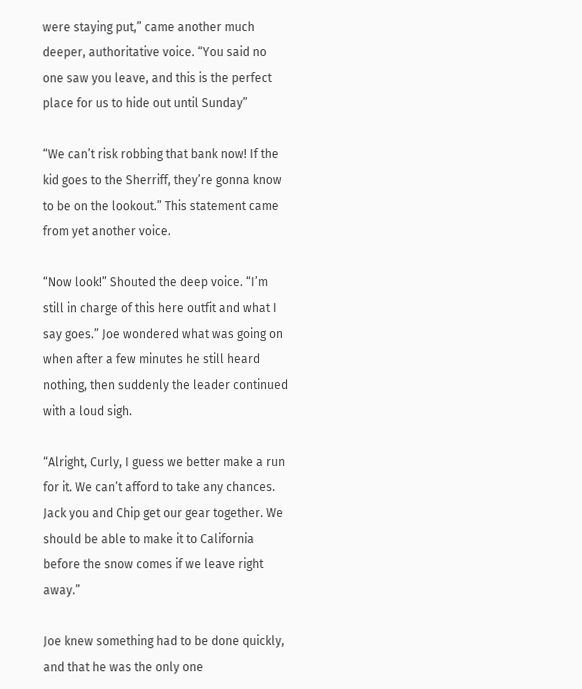were staying put,” came another much deeper, authoritative voice. “You said no one saw you leave, and this is the perfect place for us to hide out until Sunday”

“We can’t risk robbing that bank now! If the kid goes to the Sherriff, they’re gonna know to be on the lookout.” This statement came from yet another voice.

“Now look!” Shouted the deep voice. “I’m still in charge of this here outfit and what I say goes.” Joe wondered what was going on when after a few minutes he still heard nothing, then suddenly the leader continued with a loud sigh.

“Alright, Curly, I guess we better make a run for it. We can’t afford to take any chances. Jack you and Chip get our gear together. We should be able to make it to California before the snow comes if we leave right away.”

Joe knew something had to be done quickly, and that he was the only one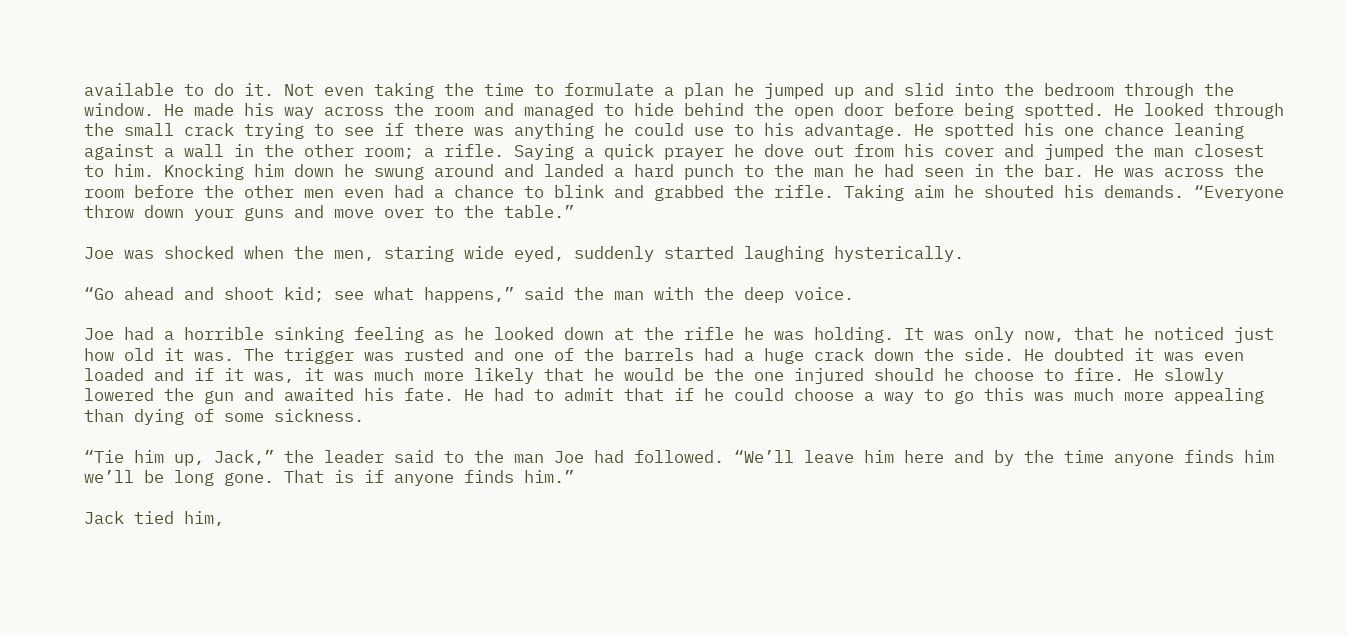available to do it. Not even taking the time to formulate a plan he jumped up and slid into the bedroom through the window. He made his way across the room and managed to hide behind the open door before being spotted. He looked through the small crack trying to see if there was anything he could use to his advantage. He spotted his one chance leaning against a wall in the other room; a rifle. Saying a quick prayer he dove out from his cover and jumped the man closest to him. Knocking him down he swung around and landed a hard punch to the man he had seen in the bar. He was across the room before the other men even had a chance to blink and grabbed the rifle. Taking aim he shouted his demands. “Everyone throw down your guns and move over to the table.”

Joe was shocked when the men, staring wide eyed, suddenly started laughing hysterically.

“Go ahead and shoot kid; see what happens,” said the man with the deep voice.

Joe had a horrible sinking feeling as he looked down at the rifle he was holding. It was only now, that he noticed just how old it was. The trigger was rusted and one of the barrels had a huge crack down the side. He doubted it was even loaded and if it was, it was much more likely that he would be the one injured should he choose to fire. He slowly lowered the gun and awaited his fate. He had to admit that if he could choose a way to go this was much more appealing than dying of some sickness.

“Tie him up, Jack,” the leader said to the man Joe had followed. “We’ll leave him here and by the time anyone finds him we’ll be long gone. That is if anyone finds him.”

Jack tied him,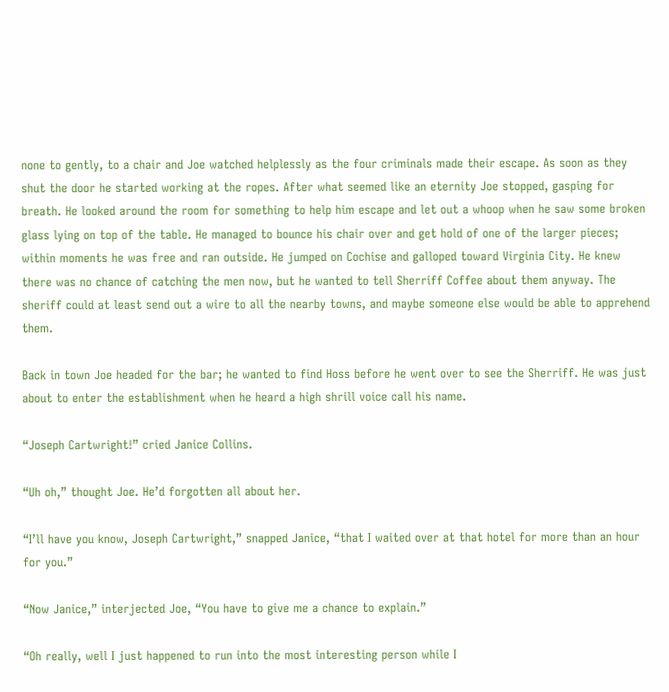none to gently, to a chair and Joe watched helplessly as the four criminals made their escape. As soon as they shut the door he started working at the ropes. After what seemed like an eternity Joe stopped, gasping for breath. He looked around the room for something to help him escape and let out a whoop when he saw some broken glass lying on top of the table. He managed to bounce his chair over and get hold of one of the larger pieces; within moments he was free and ran outside. He jumped on Cochise and galloped toward Virginia City. He knew there was no chance of catching the men now, but he wanted to tell Sherriff Coffee about them anyway. The sheriff could at least send out a wire to all the nearby towns, and maybe someone else would be able to apprehend them.

Back in town Joe headed for the bar; he wanted to find Hoss before he went over to see the Sherriff. He was just about to enter the establishment when he heard a high shrill voice call his name.

“Joseph Cartwright!” cried Janice Collins.

“Uh oh,” thought Joe. He’d forgotten all about her.

“I’ll have you know, Joseph Cartwright,” snapped Janice, “that I waited over at that hotel for more than an hour for you.”

“Now Janice,” interjected Joe, “You have to give me a chance to explain.”

“Oh really, well I just happened to run into the most interesting person while I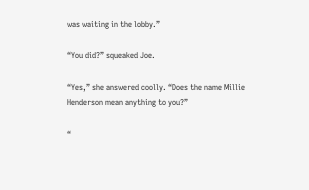was waiting in the lobby.”

“You did?” squeaked Joe.

“Yes,” she answered coolly. “Does the name Millie Henderson mean anything to you?”

“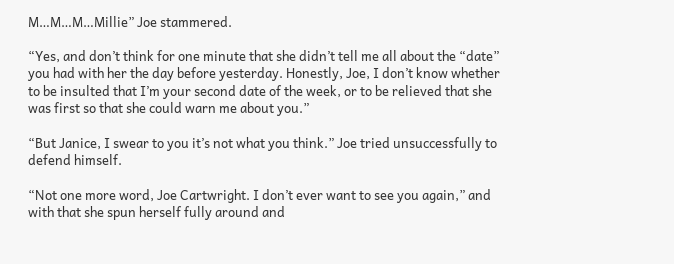M…M…M…Millie” Joe stammered.

“Yes, and don’t think for one minute that she didn’t tell me all about the “date” you had with her the day before yesterday. Honestly, Joe, I don’t know whether to be insulted that I’m your second date of the week, or to be relieved that she was first so that she could warn me about you.”

“But Janice, I swear to you it’s not what you think.” Joe tried unsuccessfully to defend himself.

“Not one more word, Joe Cartwright. I don’t ever want to see you again,” and with that she spun herself fully around and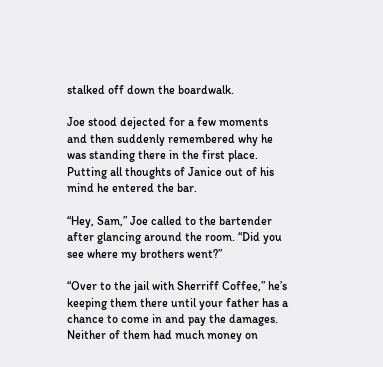stalked off down the boardwalk.

Joe stood dejected for a few moments and then suddenly remembered why he was standing there in the first place. Putting all thoughts of Janice out of his mind he entered the bar.

“Hey, Sam,” Joe called to the bartender after glancing around the room. “Did you see where my brothers went?”

“Over to the jail with Sherriff Coffee,” he’s keeping them there until your father has a chance to come in and pay the damages. Neither of them had much money on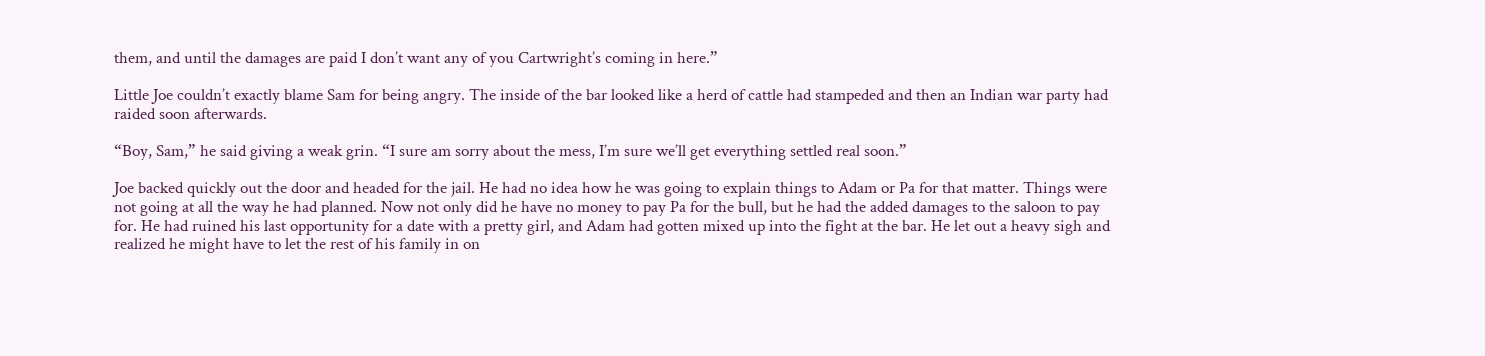them, and until the damages are paid I don’t want any of you Cartwright’s coming in here.”

Little Joe couldn’t exactly blame Sam for being angry. The inside of the bar looked like a herd of cattle had stampeded and then an Indian war party had raided soon afterwards.

“Boy, Sam,” he said giving a weak grin. “I sure am sorry about the mess, I’m sure we’ll get everything settled real soon.”

Joe backed quickly out the door and headed for the jail. He had no idea how he was going to explain things to Adam or Pa for that matter. Things were not going at all the way he had planned. Now not only did he have no money to pay Pa for the bull, but he had the added damages to the saloon to pay for. He had ruined his last opportunity for a date with a pretty girl, and Adam had gotten mixed up into the fight at the bar. He let out a heavy sigh and realized he might have to let the rest of his family in on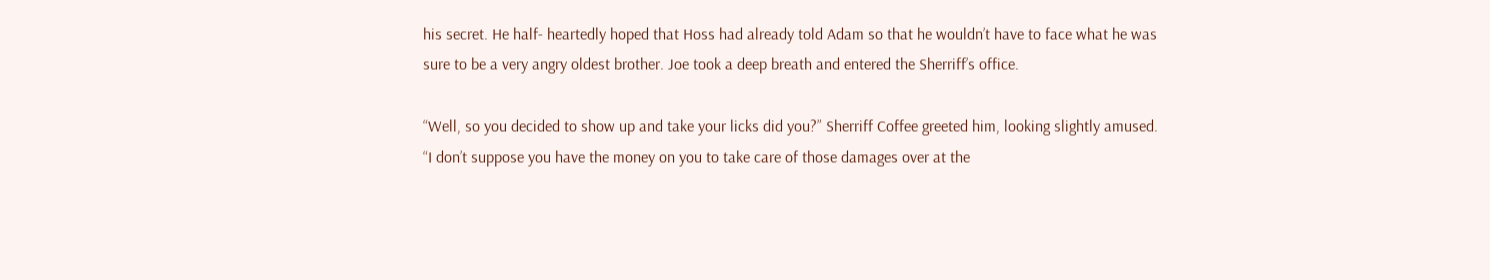his secret. He half- heartedly hoped that Hoss had already told Adam so that he wouldn’t have to face what he was sure to be a very angry oldest brother. Joe took a deep breath and entered the Sherriff’s office.

“Well, so you decided to show up and take your licks did you?” Sherriff Coffee greeted him, looking slightly amused. “I don’t suppose you have the money on you to take care of those damages over at the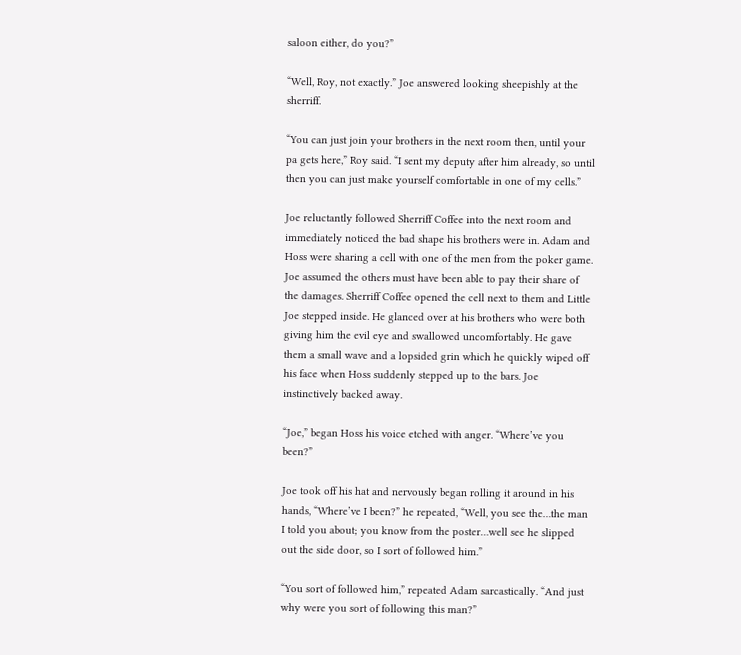saloon either, do you?”

“Well, Roy, not exactly.” Joe answered looking sheepishly at the sherriff.

“You can just join your brothers in the next room then, until your pa gets here,” Roy said. “I sent my deputy after him already, so until then you can just make yourself comfortable in one of my cells.”

Joe reluctantly followed Sherriff Coffee into the next room and immediately noticed the bad shape his brothers were in. Adam and Hoss were sharing a cell with one of the men from the poker game. Joe assumed the others must have been able to pay their share of the damages. Sherriff Coffee opened the cell next to them and Little Joe stepped inside. He glanced over at his brothers who were both giving him the evil eye and swallowed uncomfortably. He gave them a small wave and a lopsided grin which he quickly wiped off his face when Hoss suddenly stepped up to the bars. Joe instinctively backed away.

“Joe,” began Hoss his voice etched with anger. “Where’ve you been?”

Joe took off his hat and nervously began rolling it around in his hands, “Where’ve I been?” he repeated, “Well, you see the…the man I told you about; you know from the poster…well see he slipped out the side door, so I sort of followed him.”

“You sort of followed him,” repeated Adam sarcastically. “And just why were you sort of following this man?”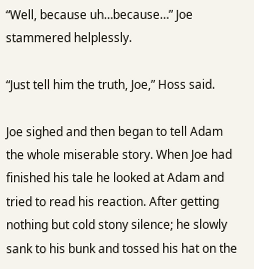“Well, because uh…because…” Joe stammered helplessly.

“Just tell him the truth, Joe,” Hoss said.

Joe sighed and then began to tell Adam the whole miserable story. When Joe had finished his tale he looked at Adam and tried to read his reaction. After getting nothing but cold stony silence; he slowly sank to his bunk and tossed his hat on the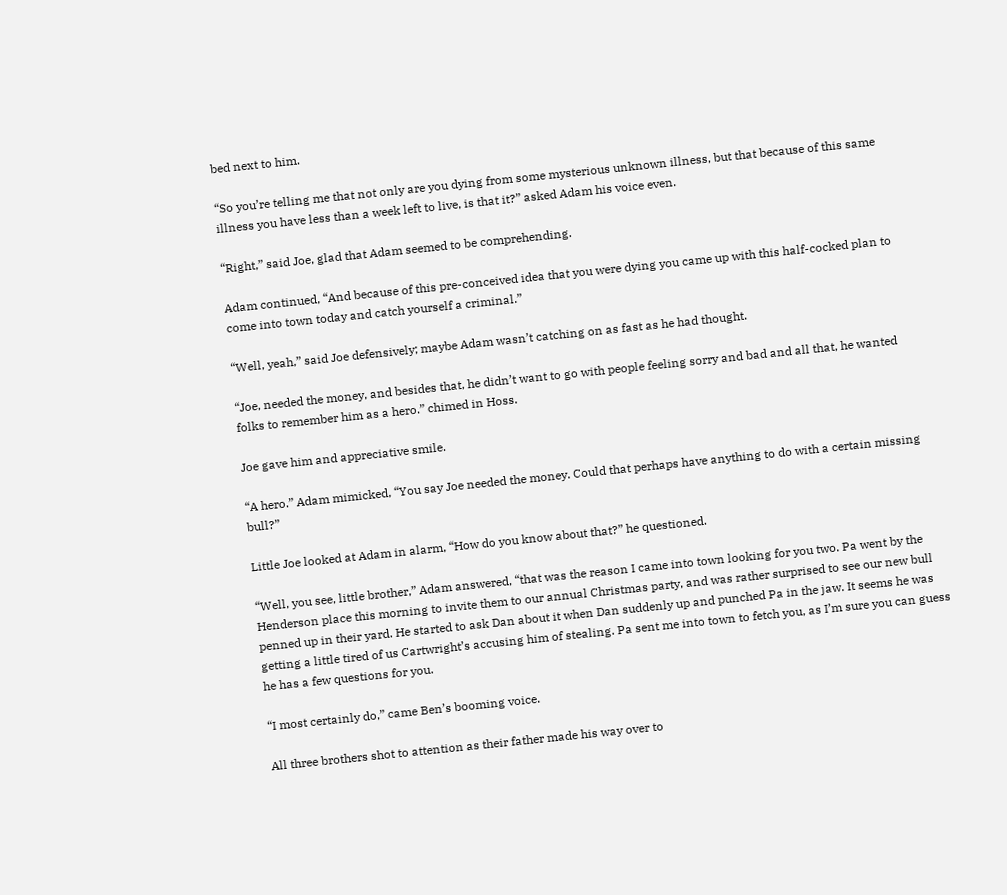bed next to him.

“So you’re telling me that not only are you dying from some mysterious unknown illness, but that because of this same illness you have less than a week left to live, is that it?” asked Adam his voice even.

“Right,” said Joe, glad that Adam seemed to be comprehending.

Adam continued, “And because of this pre-conceived idea that you were dying you came up with this half-cocked plan to come into town today and catch yourself a criminal.”

“Well, yeah,” said Joe defensively; maybe Adam wasn’t catching on as fast as he had thought.

“Joe, needed the money, and besides that, he didn’t want to go with people feeling sorry and bad and all that, he wanted folks to remember him as a hero.” chimed in Hoss.

Joe gave him and appreciative smile.

“A hero.” Adam mimicked, “You say Joe needed the money. Could that perhaps have anything to do with a certain missing bull?”

Little Joe looked at Adam in alarm, “How do you know about that?” he questioned.

“Well, you see, little brother,” Adam answered, “that was the reason I came into town looking for you two. Pa went by the Henderson place this morning to invite them to our annual Christmas party, and was rather surprised to see our new bull penned up in their yard. He started to ask Dan about it when Dan suddenly up and punched Pa in the jaw. It seems he was getting a little tired of us Cartwright’s accusing him of stealing. Pa sent me into town to fetch you, as I’m sure you can guess he has a few questions for you.

“I most certainly do,” came Ben’s booming voice.

All three brothers shot to attention as their father made his way over to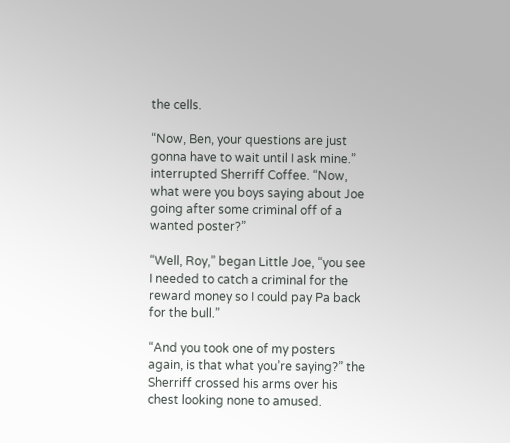the cells.

“Now, Ben, your questions are just gonna have to wait until I ask mine.” interrupted Sherriff Coffee. “Now, what were you boys saying about Joe going after some criminal off of a wanted poster?”

“Well, Roy,” began Little Joe, “you see I needed to catch a criminal for the reward money so I could pay Pa back for the bull.”

“And you took one of my posters again, is that what you’re saying?” the Sherriff crossed his arms over his chest looking none to amused.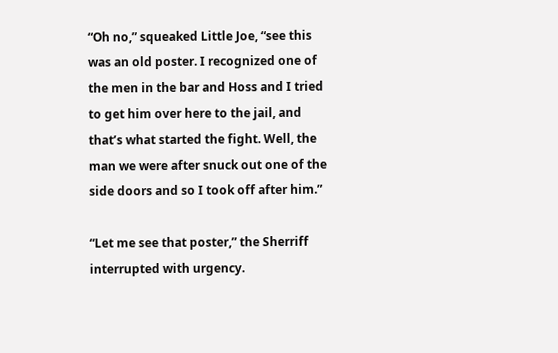“Oh no,” squeaked Little Joe, “see this was an old poster. I recognized one of the men in the bar and Hoss and I tried to get him over here to the jail, and that’s what started the fight. Well, the man we were after snuck out one of the side doors and so I took off after him.”

“Let me see that poster,” the Sherriff interrupted with urgency.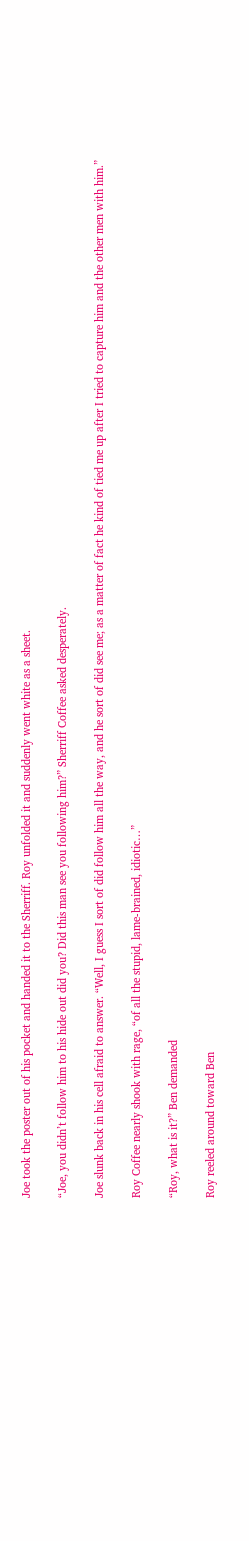Joe took the poster out of his pocket and handed it to the Sherriff. Roy unfolded it and suddenly went white as a sheet.

“Joe, you didn’t follow him to his hide out did you? Did this man see you following him?” Sherriff Coffee asked desperately.

Joe slunk back in his cell afraid to answer. “Well, I guess I sort of did follow him all the way, and he sort of did see me; as a matter of fact he kind of tied me up after I tried to capture him and the other men with him.”

Roy Coffee nearly shook with rage, “of all the stupid, lame-brained, idiotic…”

“Roy, what is it?” Ben demanded

Roy reeled around toward Ben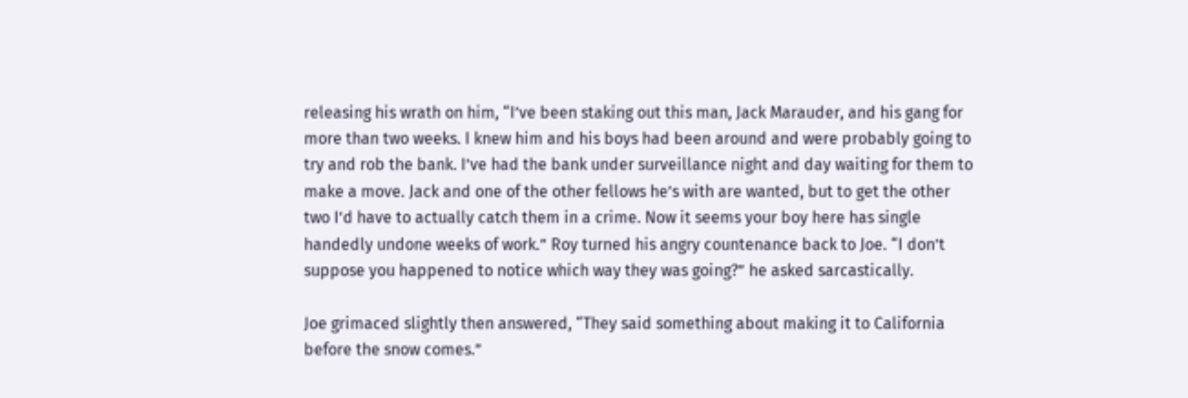releasing his wrath on him, “I’ve been staking out this man, Jack Marauder, and his gang for more than two weeks. I knew him and his boys had been around and were probably going to try and rob the bank. I’ve had the bank under surveillance night and day waiting for them to make a move. Jack and one of the other fellows he’s with are wanted, but to get the other two I’d have to actually catch them in a crime. Now it seems your boy here has single handedly undone weeks of work.” Roy turned his angry countenance back to Joe. “I don’t suppose you happened to notice which way they was going?” he asked sarcastically.

Joe grimaced slightly then answered, “They said something about making it to California before the snow comes.”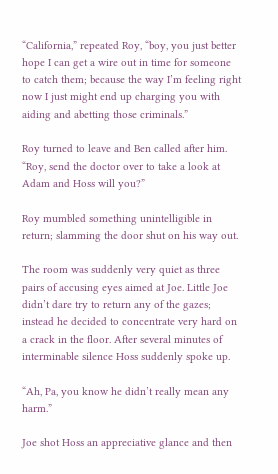“California,” repeated Roy, “boy, you just better hope I can get a wire out in time for someone to catch them; because the way I’m feeling right now I just might end up charging you with aiding and abetting those criminals.”

Roy turned to leave and Ben called after him. “Roy, send the doctor over to take a look at Adam and Hoss will you?”

Roy mumbled something unintelligible in return; slamming the door shut on his way out.

The room was suddenly very quiet as three pairs of accusing eyes aimed at Joe. Little Joe didn’t dare try to return any of the gazes; instead he decided to concentrate very hard on a crack in the floor. After several minutes of interminable silence Hoss suddenly spoke up.

“Ah, Pa, you know he didn’t really mean any harm.”

Joe shot Hoss an appreciative glance and then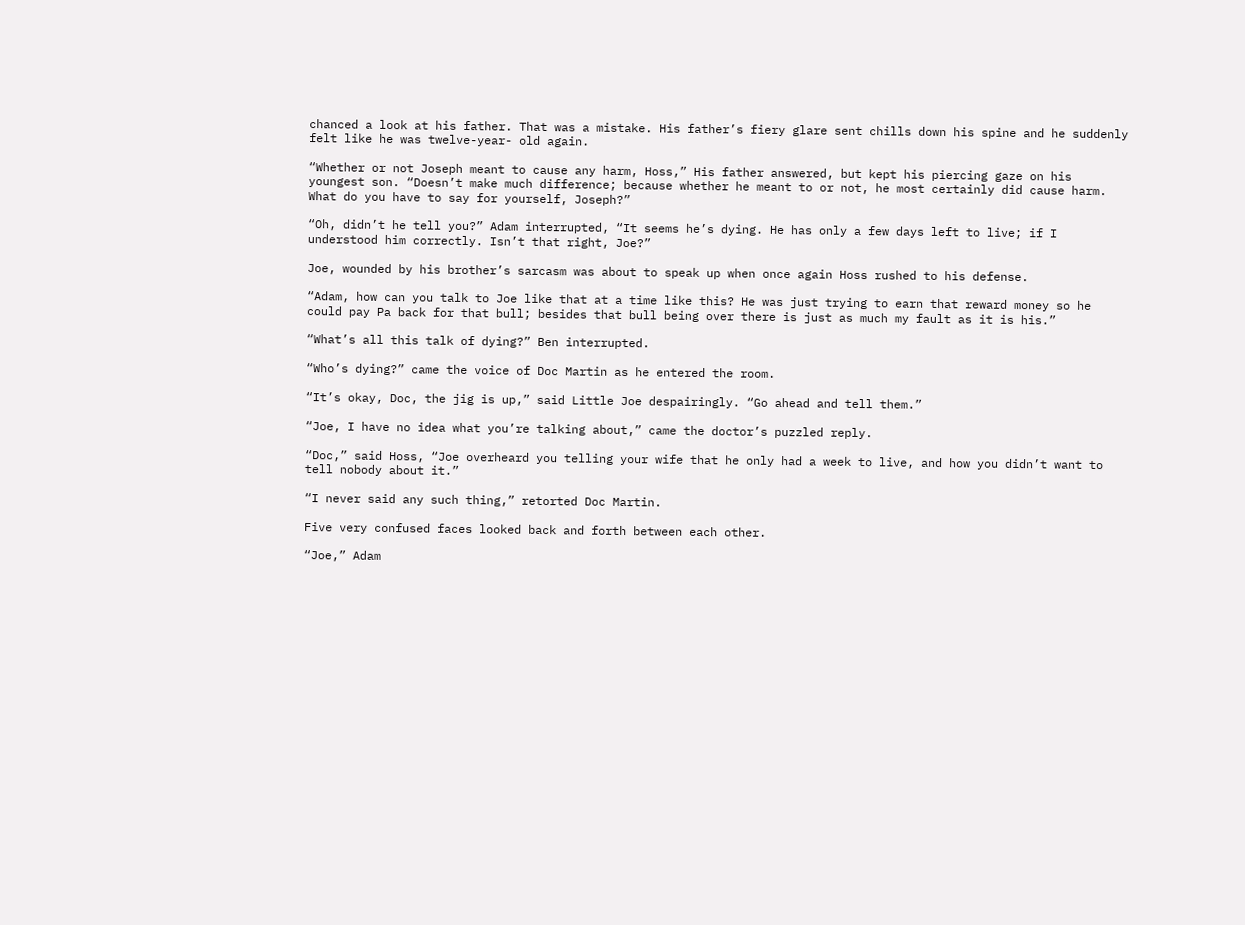chanced a look at his father. That was a mistake. His father’s fiery glare sent chills down his spine and he suddenly felt like he was twelve-year- old again.

“Whether or not Joseph meant to cause any harm, Hoss,” His father answered, but kept his piercing gaze on his youngest son. “Doesn’t make much difference; because whether he meant to or not, he most certainly did cause harm. What do you have to say for yourself, Joseph?”

“Oh, didn’t he tell you?” Adam interrupted, “It seems he’s dying. He has only a few days left to live; if I understood him correctly. Isn’t that right, Joe?”

Joe, wounded by his brother’s sarcasm was about to speak up when once again Hoss rushed to his defense.

“Adam, how can you talk to Joe like that at a time like this? He was just trying to earn that reward money so he could pay Pa back for that bull; besides that bull being over there is just as much my fault as it is his.”

“What’s all this talk of dying?” Ben interrupted.

“Who’s dying?” came the voice of Doc Martin as he entered the room.

“It’s okay, Doc, the jig is up,” said Little Joe despairingly. “Go ahead and tell them.”

“Joe, I have no idea what you’re talking about,” came the doctor’s puzzled reply.

“Doc,” said Hoss, “Joe overheard you telling your wife that he only had a week to live, and how you didn’t want to tell nobody about it.”

“I never said any such thing,” retorted Doc Martin.

Five very confused faces looked back and forth between each other.

“Joe,” Adam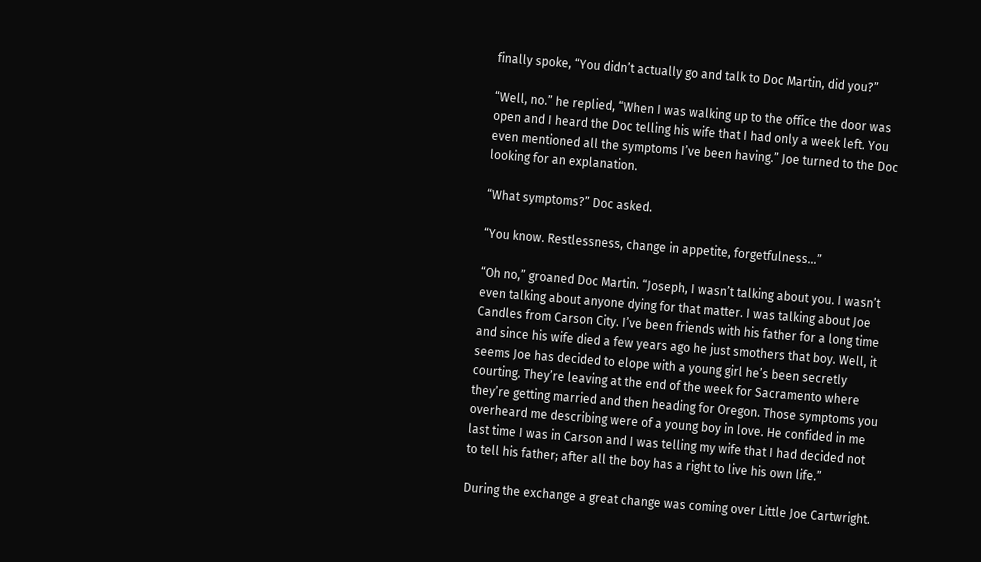finally spoke, “You didn’t actually go and talk to Doc Martin, did you?”

“Well, no.” he replied, “When I was walking up to the office the door was open and I heard the Doc telling his wife that I had only a week left. You even mentioned all the symptoms I’ve been having.” Joe turned to the Doc looking for an explanation.

“What symptoms?” Doc asked.

“You know. Restlessness, change in appetite, forgetfulness…”

“Oh no,” groaned Doc Martin. “Joseph, I wasn’t talking about you. I wasn’t even talking about anyone dying for that matter. I was talking about Joe Candles from Carson City. I’ve been friends with his father for a long time and since his wife died a few years ago he just smothers that boy. Well, it seems Joe has decided to elope with a young girl he’s been secretly courting. They’re leaving at the end of the week for Sacramento where they’re getting married and then heading for Oregon. Those symptoms you overheard me describing were of a young boy in love. He confided in me last time I was in Carson and I was telling my wife that I had decided not to tell his father; after all the boy has a right to live his own life.”

During the exchange a great change was coming over Little Joe Cartwright.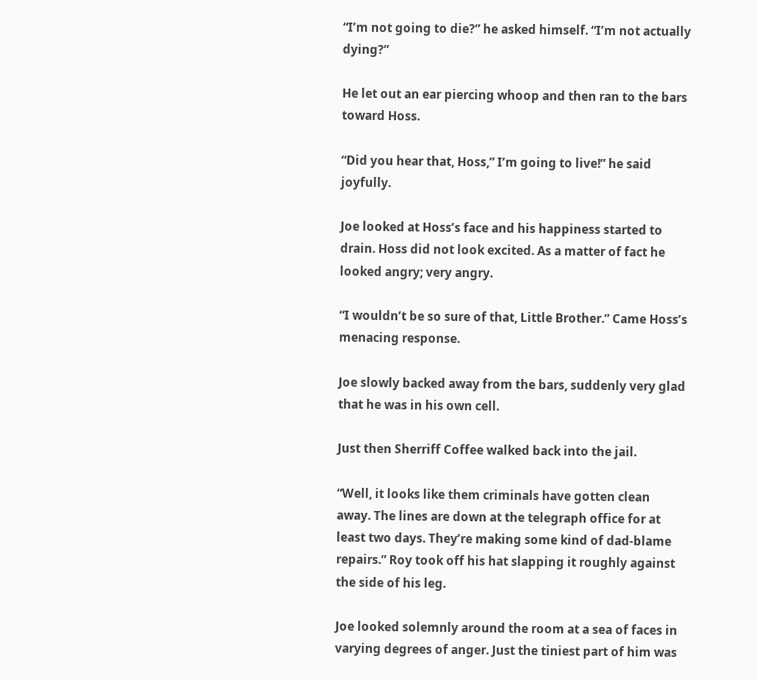“I’m not going to die?” he asked himself. “I’m not actually dying?”

He let out an ear piercing whoop and then ran to the bars toward Hoss.

“Did you hear that, Hoss,” I’m going to live!” he said joyfully.

Joe looked at Hoss’s face and his happiness started to drain. Hoss did not look excited. As a matter of fact he looked angry; very angry.

“I wouldn’t be so sure of that, Little Brother.” Came Hoss’s menacing response.

Joe slowly backed away from the bars, suddenly very glad that he was in his own cell.

Just then Sherriff Coffee walked back into the jail.

“Well, it looks like them criminals have gotten clean away. The lines are down at the telegraph office for at least two days. They’re making some kind of dad-blame repairs.” Roy took off his hat slapping it roughly against the side of his leg.

Joe looked solemnly around the room at a sea of faces in varying degrees of anger. Just the tiniest part of him was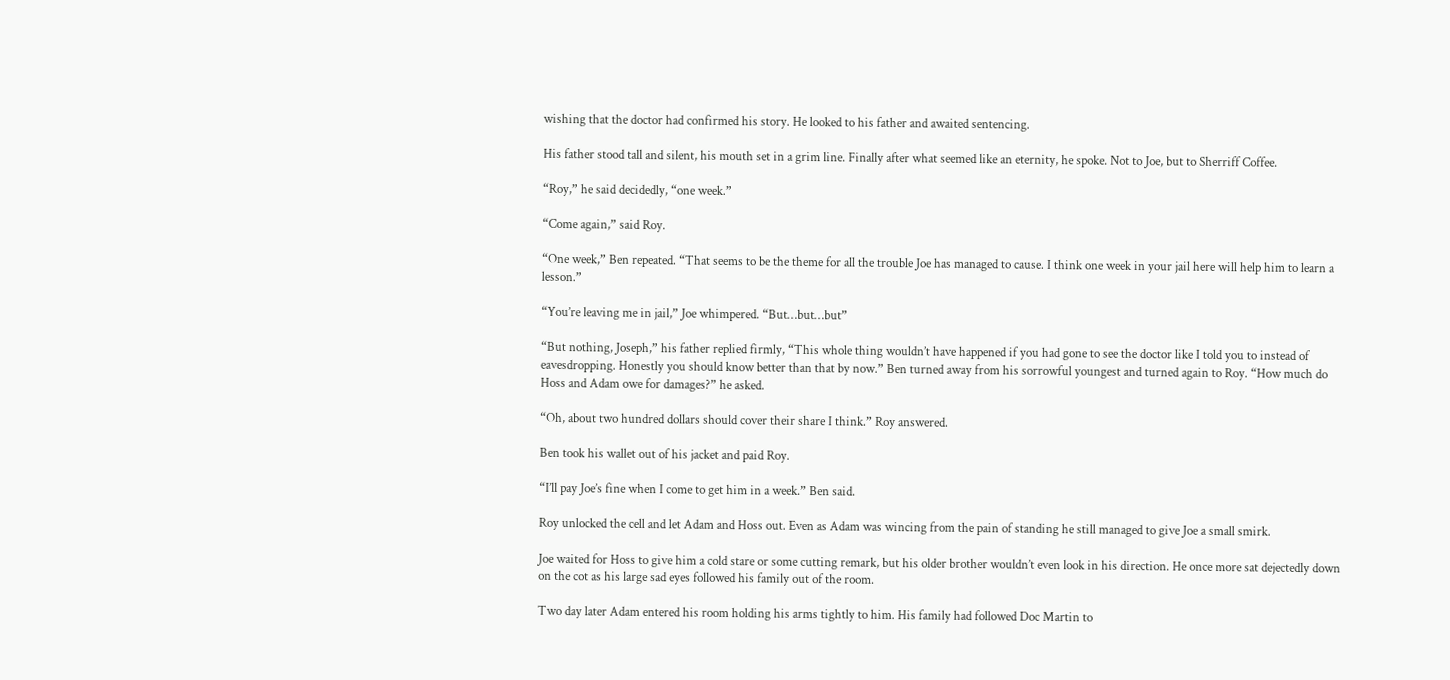wishing that the doctor had confirmed his story. He looked to his father and awaited sentencing.

His father stood tall and silent, his mouth set in a grim line. Finally after what seemed like an eternity, he spoke. Not to Joe, but to Sherriff Coffee.

“Roy,” he said decidedly, “one week.”

“Come again,” said Roy.

“One week,” Ben repeated. “That seems to be the theme for all the trouble Joe has managed to cause. I think one week in your jail here will help him to learn a lesson.”

“You’re leaving me in jail,” Joe whimpered. “But…but…but”

“But nothing, Joseph,” his father replied firmly, “This whole thing wouldn’t have happened if you had gone to see the doctor like I told you to instead of eavesdropping. Honestly you should know better than that by now.” Ben turned away from his sorrowful youngest and turned again to Roy. “How much do Hoss and Adam owe for damages?” he asked.

“Oh, about two hundred dollars should cover their share I think.” Roy answered.

Ben took his wallet out of his jacket and paid Roy.

“I’ll pay Joe’s fine when I come to get him in a week.” Ben said.

Roy unlocked the cell and let Adam and Hoss out. Even as Adam was wincing from the pain of standing he still managed to give Joe a small smirk.

Joe waited for Hoss to give him a cold stare or some cutting remark, but his older brother wouldn’t even look in his direction. He once more sat dejectedly down on the cot as his large sad eyes followed his family out of the room.

Two day later Adam entered his room holding his arms tightly to him. His family had followed Doc Martin to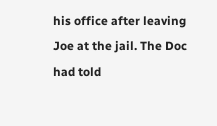his office after leaving Joe at the jail. The Doc had told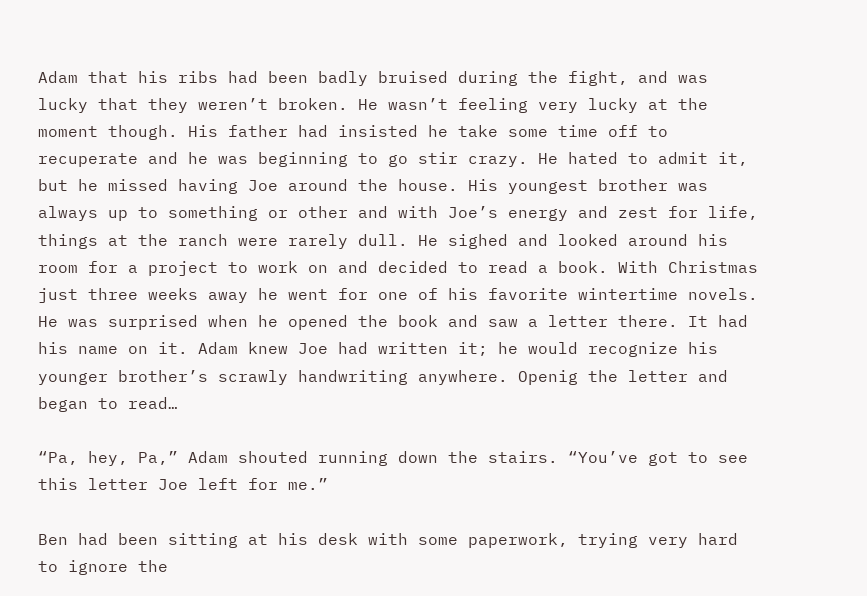Adam that his ribs had been badly bruised during the fight, and was lucky that they weren’t broken. He wasn’t feeling very lucky at the moment though. His father had insisted he take some time off to recuperate and he was beginning to go stir crazy. He hated to admit it, but he missed having Joe around the house. His youngest brother was always up to something or other and with Joe’s energy and zest for life, things at the ranch were rarely dull. He sighed and looked around his room for a project to work on and decided to read a book. With Christmas just three weeks away he went for one of his favorite wintertime novels. He was surprised when he opened the book and saw a letter there. It had his name on it. Adam knew Joe had written it; he would recognize his younger brother’s scrawly handwriting anywhere. Openig the letter and began to read…

“Pa, hey, Pa,” Adam shouted running down the stairs. “You’ve got to see this letter Joe left for me.”

Ben had been sitting at his desk with some paperwork, trying very hard to ignore the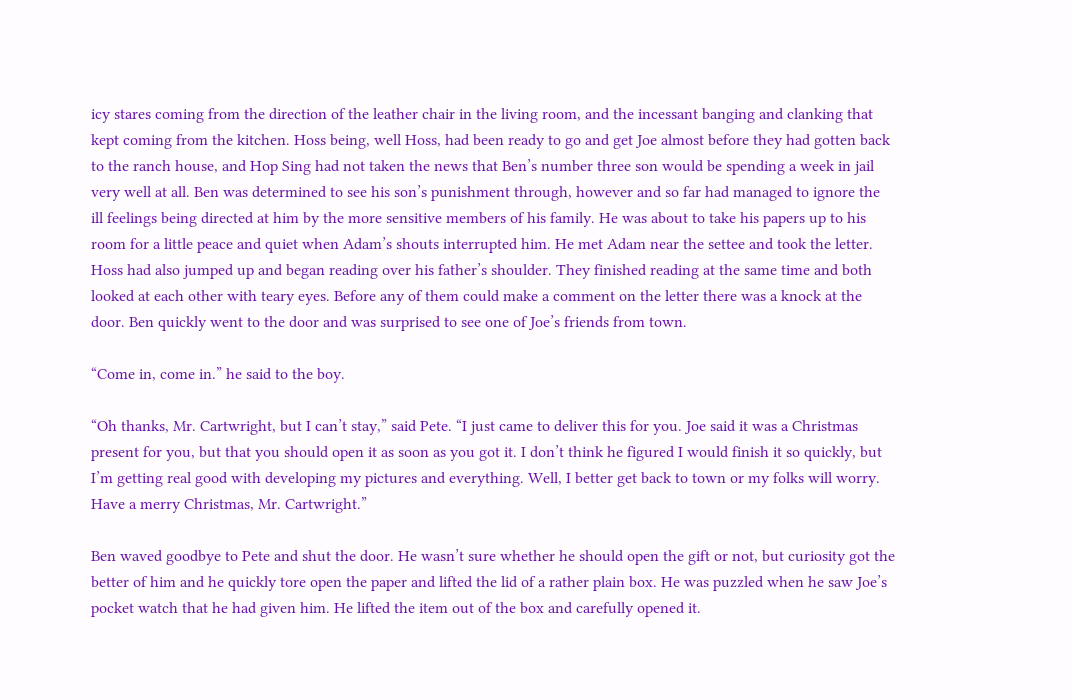icy stares coming from the direction of the leather chair in the living room, and the incessant banging and clanking that kept coming from the kitchen. Hoss being, well Hoss, had been ready to go and get Joe almost before they had gotten back to the ranch house, and Hop Sing had not taken the news that Ben’s number three son would be spending a week in jail very well at all. Ben was determined to see his son’s punishment through, however and so far had managed to ignore the ill feelings being directed at him by the more sensitive members of his family. He was about to take his papers up to his room for a little peace and quiet when Adam’s shouts interrupted him. He met Adam near the settee and took the letter. Hoss had also jumped up and began reading over his father’s shoulder. They finished reading at the same time and both looked at each other with teary eyes. Before any of them could make a comment on the letter there was a knock at the door. Ben quickly went to the door and was surprised to see one of Joe’s friends from town.

“Come in, come in.” he said to the boy.

“Oh thanks, Mr. Cartwright, but I can’t stay,” said Pete. “I just came to deliver this for you. Joe said it was a Christmas present for you, but that you should open it as soon as you got it. I don’t think he figured I would finish it so quickly, but I’m getting real good with developing my pictures and everything. Well, I better get back to town or my folks will worry. Have a merry Christmas, Mr. Cartwright.”

Ben waved goodbye to Pete and shut the door. He wasn’t sure whether he should open the gift or not, but curiosity got the better of him and he quickly tore open the paper and lifted the lid of a rather plain box. He was puzzled when he saw Joe’s pocket watch that he had given him. He lifted the item out of the box and carefully opened it.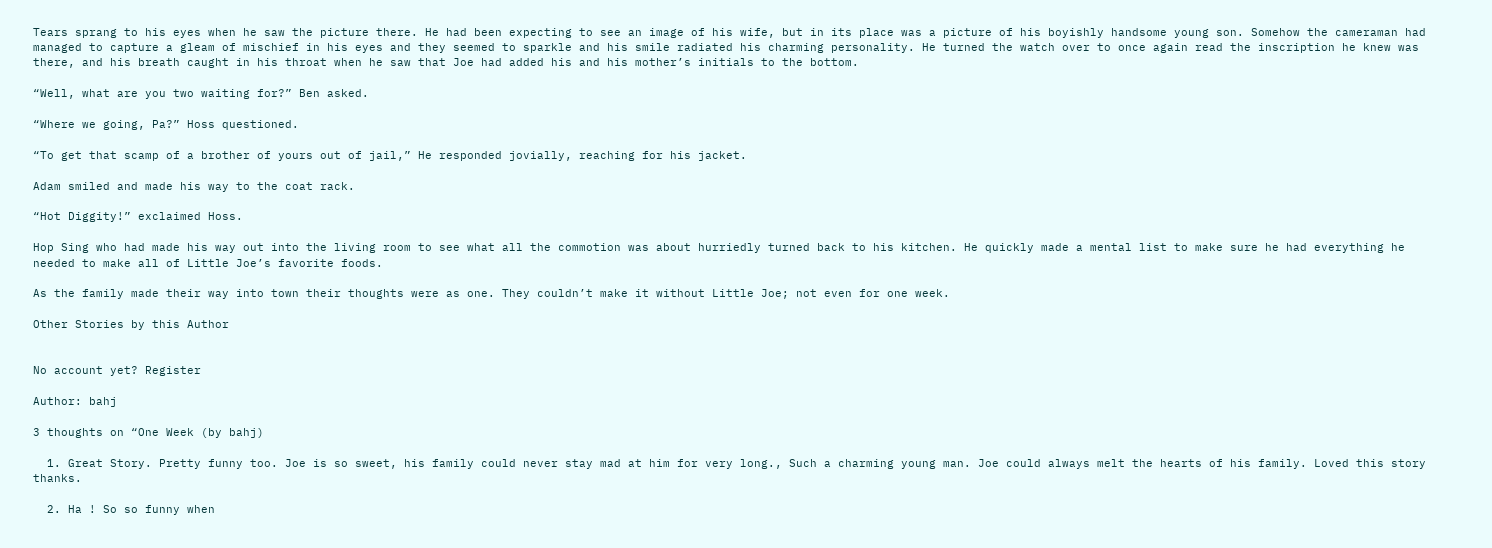Tears sprang to his eyes when he saw the picture there. He had been expecting to see an image of his wife, but in its place was a picture of his boyishly handsome young son. Somehow the cameraman had managed to capture a gleam of mischief in his eyes and they seemed to sparkle and his smile radiated his charming personality. He turned the watch over to once again read the inscription he knew was there, and his breath caught in his throat when he saw that Joe had added his and his mother’s initials to the bottom.

“Well, what are you two waiting for?” Ben asked.

“Where we going, Pa?” Hoss questioned.

“To get that scamp of a brother of yours out of jail,” He responded jovially, reaching for his jacket.

Adam smiled and made his way to the coat rack.

“Hot Diggity!” exclaimed Hoss.

Hop Sing who had made his way out into the living room to see what all the commotion was about hurriedly turned back to his kitchen. He quickly made a mental list to make sure he had everything he needed to make all of Little Joe’s favorite foods.

As the family made their way into town their thoughts were as one. They couldn’t make it without Little Joe; not even for one week.

Other Stories by this Author


No account yet? Register

Author: bahj

3 thoughts on “One Week (by bahj)

  1. Great Story. Pretty funny too. Joe is so sweet, his family could never stay mad at him for very long., Such a charming young man. Joe could always melt the hearts of his family. Loved this story thanks.

  2. Ha ! So so funny when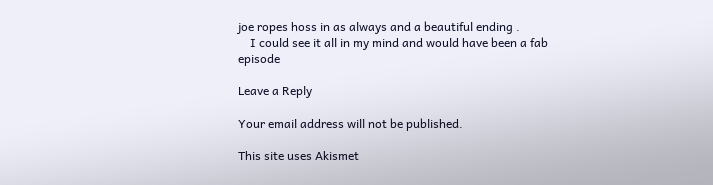joe ropes hoss in as always and a beautiful ending .
    I could see it all in my mind and would have been a fab episode

Leave a Reply

Your email address will not be published.

This site uses Akismet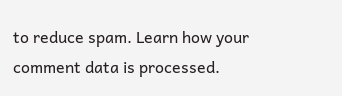to reduce spam. Learn how your comment data is processed.